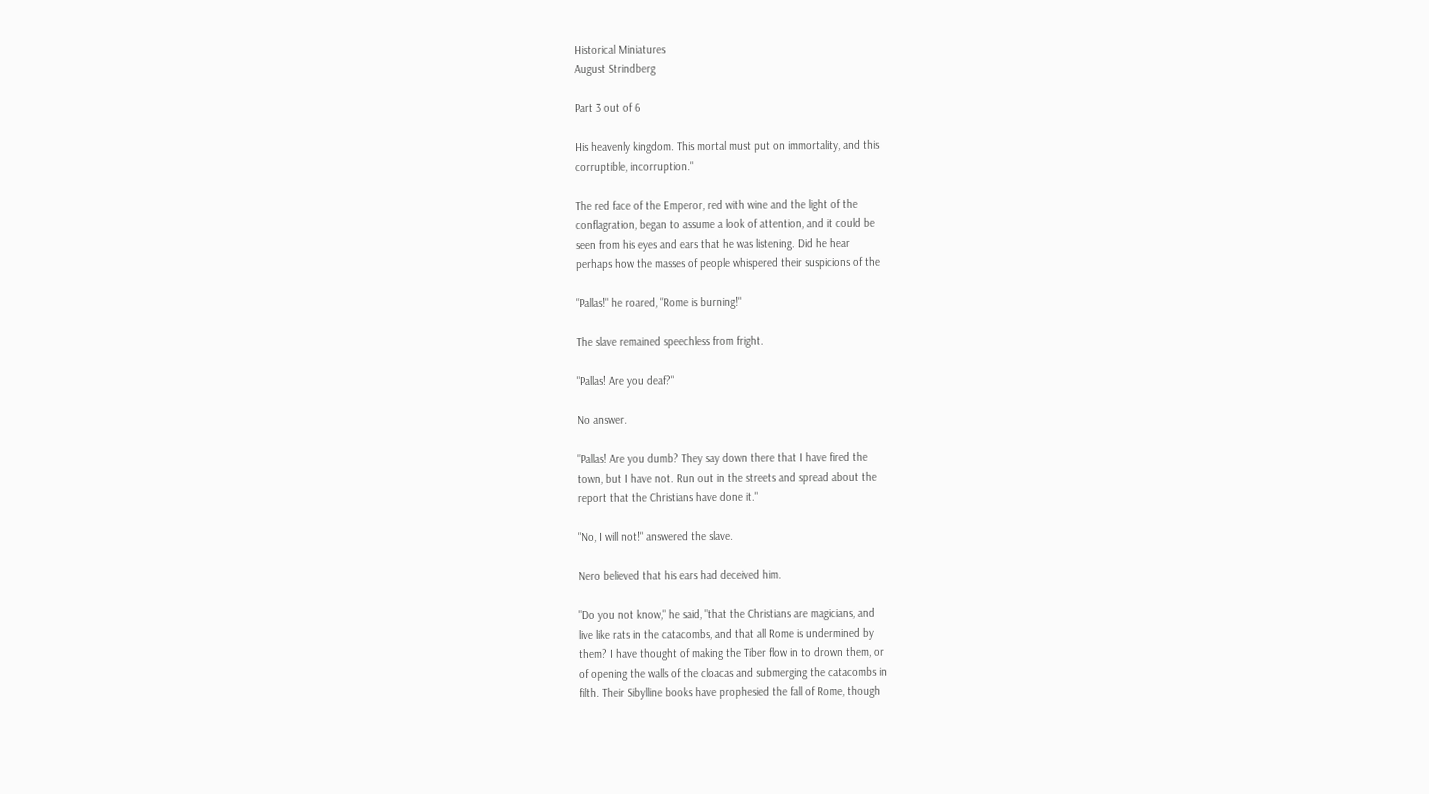Historical Miniatures
August Strindberg

Part 3 out of 6

His heavenly kingdom. This mortal must put on immortality, and this
corruptible, incorruption."

The red face of the Emperor, red with wine and the light of the
conflagration, began to assume a look of attention, and it could be
seen from his eyes and ears that he was listening. Did he hear
perhaps how the masses of people whispered their suspicions of the

"Pallas!" he roared, "Rome is burning!"

The slave remained speechless from fright.

"Pallas! Are you deaf?"

No answer.

"Pallas! Are you dumb? They say down there that I have fired the
town, but I have not. Run out in the streets and spread about the
report that the Christians have done it."

"No, I will not!" answered the slave.

Nero believed that his ears had deceived him.

"Do you not know," he said, "that the Christians are magicians, and
live like rats in the catacombs, and that all Rome is undermined by
them? I have thought of making the Tiber flow in to drown them, or
of opening the walls of the cloacas and submerging the catacombs in
filth. Their Sibylline books have prophesied the fall of Rome, though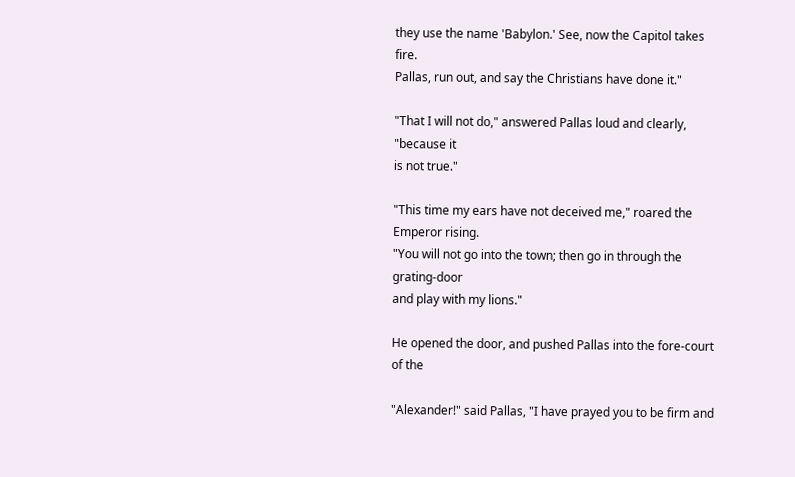they use the name 'Babylon.' See, now the Capitol takes fire.
Pallas, run out, and say the Christians have done it."

"That I will not do," answered Pallas loud and clearly, "because it
is not true."

"This time my ears have not deceived me," roared the Emperor rising.
"You will not go into the town; then go in through the grating-door
and play with my lions."

He opened the door, and pushed Pallas into the fore-court of the

"Alexander!" said Pallas, "I have prayed you to be firm and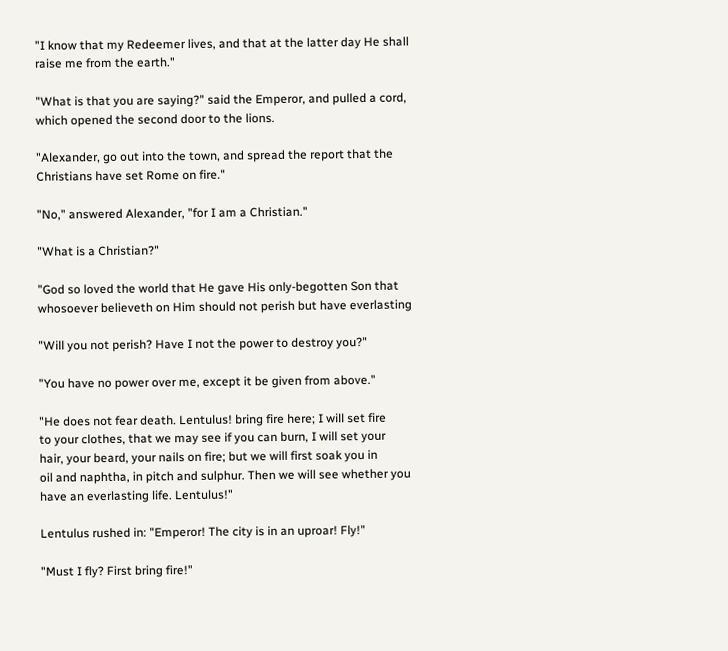"I know that my Redeemer lives, and that at the latter day He shall
raise me from the earth."

"What is that you are saying?" said the Emperor, and pulled a cord,
which opened the second door to the lions.

"Alexander, go out into the town, and spread the report that the
Christians have set Rome on fire."

"No," answered Alexander, "for I am a Christian."

"What is a Christian?"

"God so loved the world that He gave His only-begotten Son that
whosoever believeth on Him should not perish but have everlasting

"Will you not perish? Have I not the power to destroy you?"

"You have no power over me, except it be given from above."

"He does not fear death. Lentulus! bring fire here; I will set fire
to your clothes, that we may see if you can burn, I will set your
hair, your beard, your nails on fire; but we will first soak you in
oil and naphtha, in pitch and sulphur. Then we will see whether you
have an everlasting life. Lentulus!"

Lentulus rushed in: "Emperor! The city is in an uproar! Fly!"

"Must I fly? First bring fire!"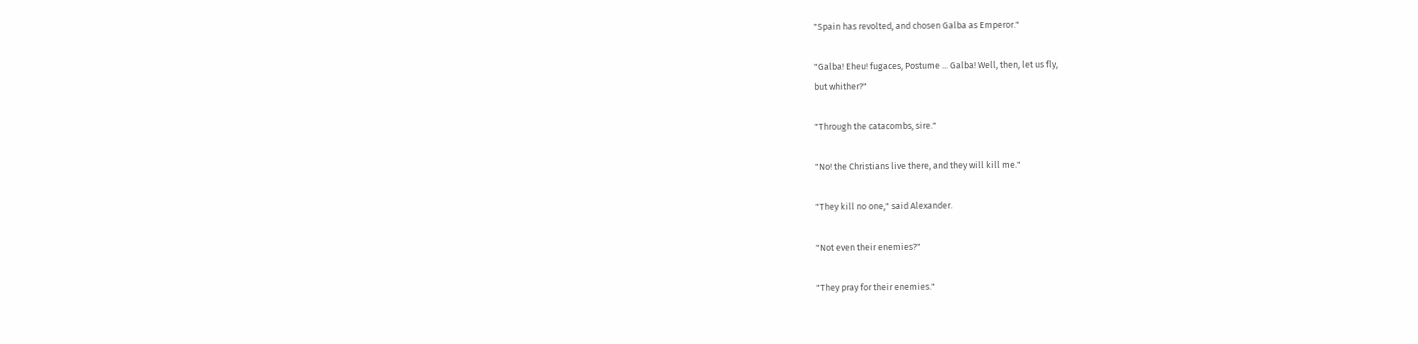"Spain has revolted, and chosen Galba as Emperor."

"Galba! Eheu! fugaces, Postume ... Galba! Well, then, let us fly,
but whither?"

"Through the catacombs, sire."

"No! the Christians live there, and they will kill me."

"They kill no one," said Alexander.

"Not even their enemies?"

"They pray for their enemies."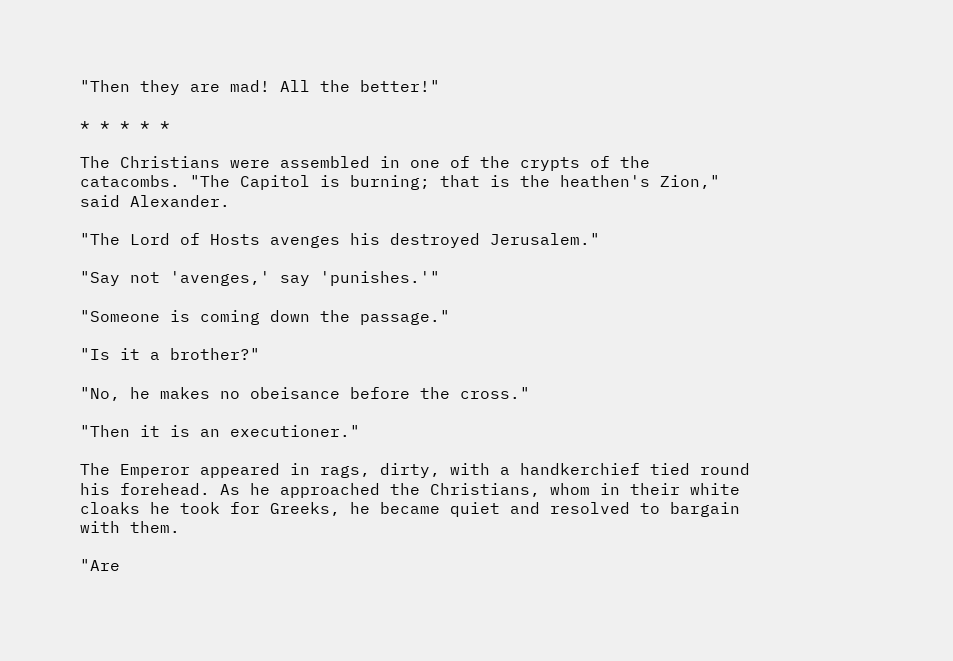"Then they are mad! All the better!"

* * * * *

The Christians were assembled in one of the crypts of the
catacombs. "The Capitol is burning; that is the heathen's Zion,"
said Alexander.

"The Lord of Hosts avenges his destroyed Jerusalem."

"Say not 'avenges,' say 'punishes.'"

"Someone is coming down the passage."

"Is it a brother?"

"No, he makes no obeisance before the cross."

"Then it is an executioner."

The Emperor appeared in rags, dirty, with a handkerchief tied round
his forehead. As he approached the Christians, whom in their white
cloaks he took for Greeks, he became quiet and resolved to bargain
with them.

"Are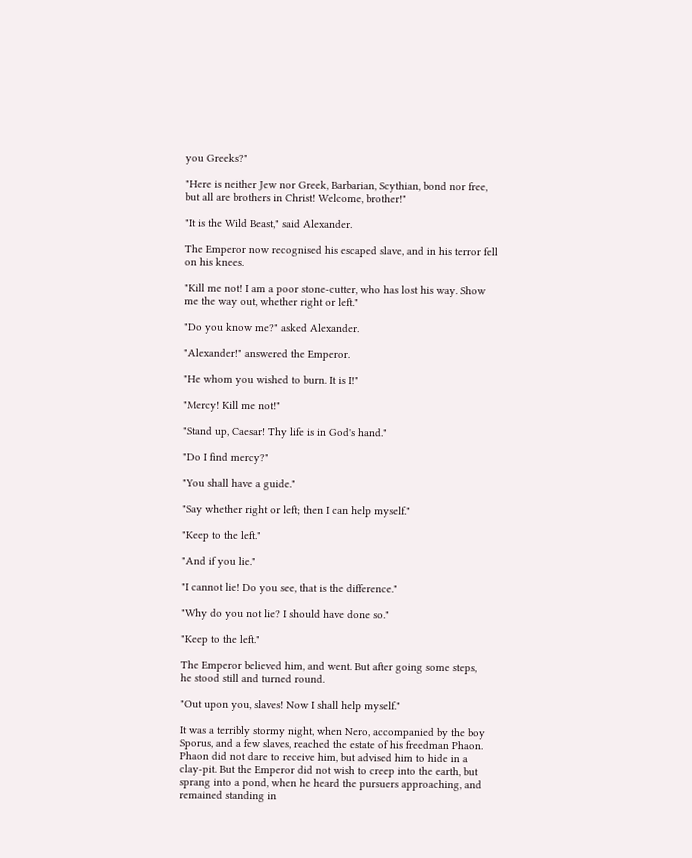you Greeks?"

"Here is neither Jew nor Greek, Barbarian, Scythian, bond nor free,
but all are brothers in Christ! Welcome, brother!"

"It is the Wild Beast," said Alexander.

The Emperor now recognised his escaped slave, and in his terror fell
on his knees.

"Kill me not! I am a poor stone-cutter, who has lost his way. Show
me the way out, whether right or left."

"Do you know me?" asked Alexander.

"Alexander!" answered the Emperor.

"He whom you wished to burn. It is I!"

"Mercy! Kill me not!"

"Stand up, Caesar! Thy life is in God's hand."

"Do I find mercy?"

"You shall have a guide."

"Say whether right or left; then I can help myself."

"Keep to the left."

"And if you lie."

"I cannot lie! Do you see, that is the difference."

"Why do you not lie? I should have done so."

"Keep to the left."

The Emperor believed him, and went. But after going some steps,
he stood still and turned round.

"Out upon you, slaves! Now I shall help myself."

It was a terribly stormy night, when Nero, accompanied by the boy
Sporus, and a few slaves, reached the estate of his freedman Phaon.
Phaon did not dare to receive him, but advised him to hide in a
clay-pit. But the Emperor did not wish to creep into the earth, but
sprang into a pond, when he heard the pursuers approaching, and
remained standing in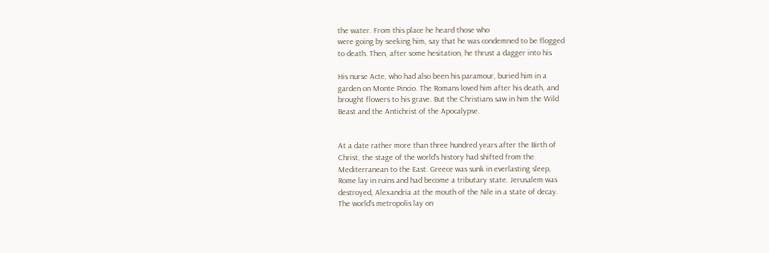the water. From this place he heard those who
were going by seeking him, say that he was condemned to be flogged
to death. Then, after some hesitation, he thrust a dagger into his

His nurse Acte, who had also been his paramour, buried him in a
garden on Monte Pincio. The Romans loved him after his death, and
brought flowers to his grave. But the Christians saw in him the Wild
Beast and the Antichrist of the Apocalypse.


At a date rather more than three hundred years after the Birth of
Christ, the stage of the world's history had shifted from the
Mediterranean to the East. Greece was sunk in everlasting sleep,
Rome lay in ruins and had become a tributary state. Jerusalem was
destroyed, Alexandria at the mouth of the Nile in a state of decay.
The world's metropolis lay on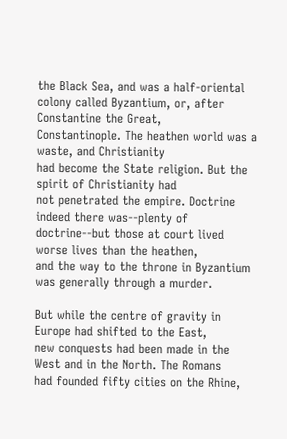the Black Sea, and was a half-oriental
colony called Byzantium, or, after Constantine the Great,
Constantinople. The heathen world was a waste, and Christianity
had become the State religion. But the spirit of Christianity had
not penetrated the empire. Doctrine indeed there was--plenty of
doctrine--but those at court lived worse lives than the heathen,
and the way to the throne in Byzantium was generally through a murder.

But while the centre of gravity in Europe had shifted to the East,
new conquests had been made in the West and in the North. The Romans
had founded fifty cities on the Rhine,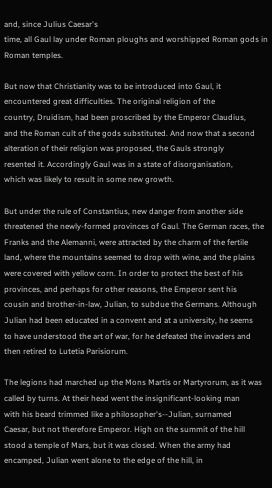and, since Julius Caesar's
time, all Gaul lay under Roman ploughs and worshipped Roman gods in
Roman temples.

But now that Christianity was to be introduced into Gaul, it
encountered great difficulties. The original religion of the
country, Druidism, had been proscribed by the Emperor Claudius,
and the Roman cult of the gods substituted. And now that a second
alteration of their religion was proposed, the Gauls strongly
resented it. Accordingly Gaul was in a state of disorganisation,
which was likely to result in some new growth.

But under the rule of Constantius, new danger from another side
threatened the newly-formed provinces of Gaul. The German races, the
Franks and the Alemanni, were attracted by the charm of the fertile
land, where the mountains seemed to drop with wine, and the plains
were covered with yellow corn. In order to protect the best of his
provinces, and perhaps for other reasons, the Emperor sent his
cousin and brother-in-law, Julian, to subdue the Germans. Although
Julian had been educated in a convent and at a university, he seems
to have understood the art of war, for he defeated the invaders and
then retired to Lutetia Parisiorum.

The legions had marched up the Mons Martis or Martyrorum, as it was
called by turns. At their head went the insignificant-looking man
with his beard trimmed like a philosopher's--Julian, surnamed
Caesar, but not therefore Emperor. High on the summit of the hill
stood a temple of Mars, but it was closed. When the army had
encamped, Julian went alone to the edge of the hill, in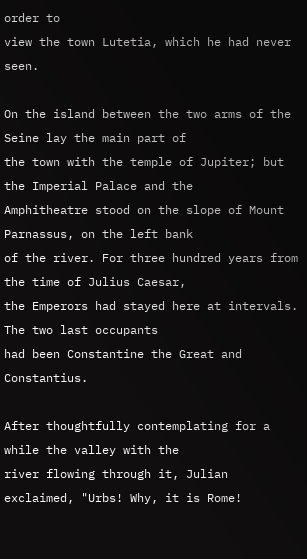order to
view the town Lutetia, which he had never seen.

On the island between the two arms of the Seine lay the main part of
the town with the temple of Jupiter; but the Imperial Palace and the
Amphitheatre stood on the slope of Mount Parnassus, on the left bank
of the river. For three hundred years from the time of Julius Caesar,
the Emperors had stayed here at intervals. The two last occupants
had been Constantine the Great and Constantius.

After thoughtfully contemplating for a while the valley with the
river flowing through it, Julian exclaimed, "Urbs! Why, it is Rome!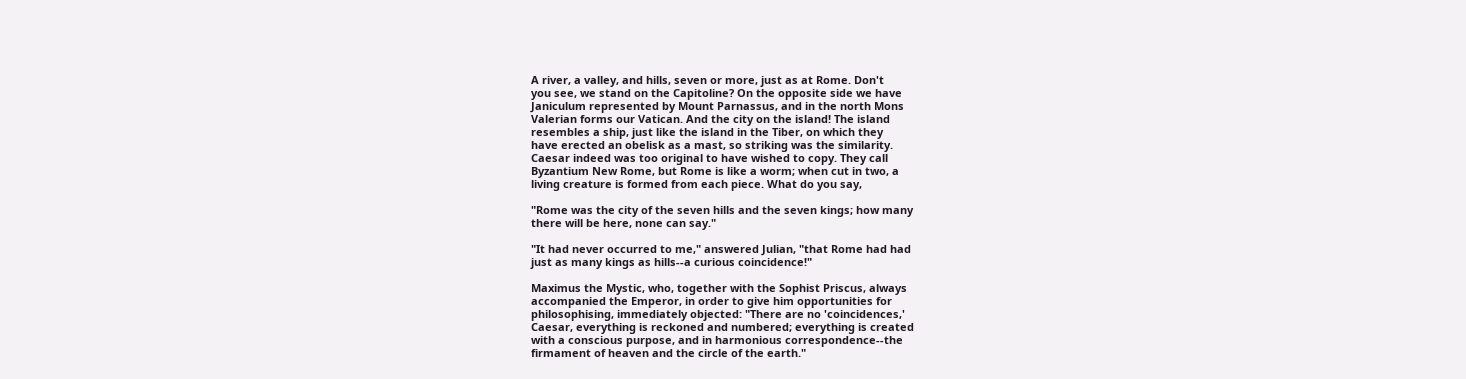A river, a valley, and hills, seven or more, just as at Rome. Don't
you see, we stand on the Capitoline? On the opposite side we have
Janiculum represented by Mount Parnassus, and in the north Mons
Valerian forms our Vatican. And the city on the island! The island
resembles a ship, just like the island in the Tiber, on which they
have erected an obelisk as a mast, so striking was the similarity.
Caesar indeed was too original to have wished to copy. They call
Byzantium New Rome, but Rome is like a worm; when cut in two, a
living creature is formed from each piece. What do you say,

"Rome was the city of the seven hills and the seven kings; how many
there will be here, none can say."

"It had never occurred to me," answered Julian, "that Rome had had
just as many kings as hills--a curious coincidence!"

Maximus the Mystic, who, together with the Sophist Priscus, always
accompanied the Emperor, in order to give him opportunities for
philosophising, immediately objected: "There are no 'coincidences,'
Caesar, everything is reckoned and numbered; everything is created
with a conscious purpose, and in harmonious correspondence--the
firmament of heaven and the circle of the earth."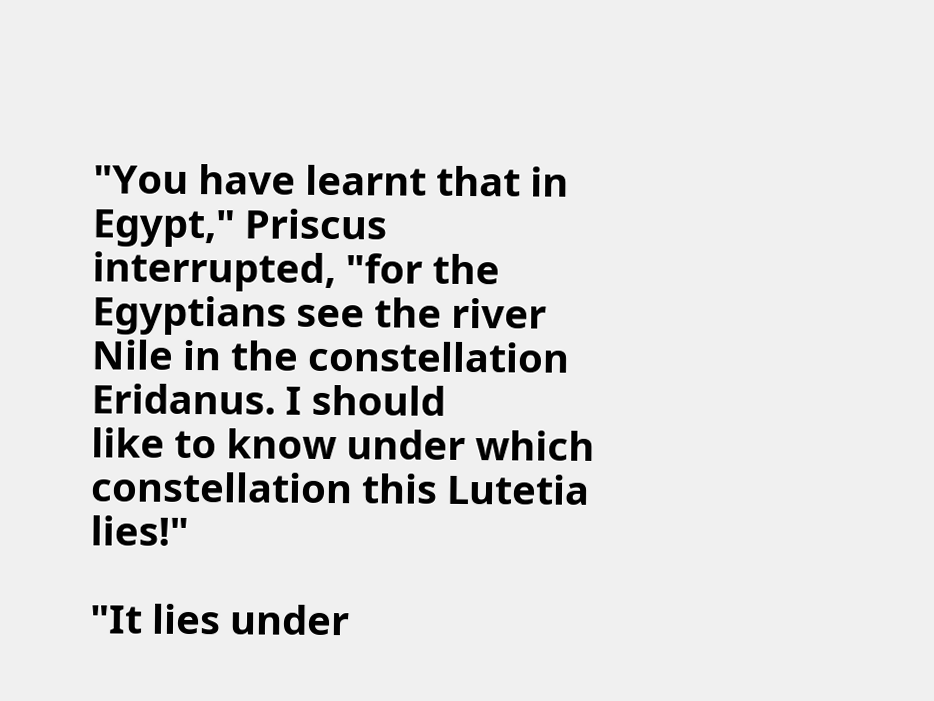"You have learnt that in Egypt," Priscus interrupted, "for the
Egyptians see the river Nile in the constellation Eridanus. I should
like to know under which constellation this Lutetia lies!"

"It lies under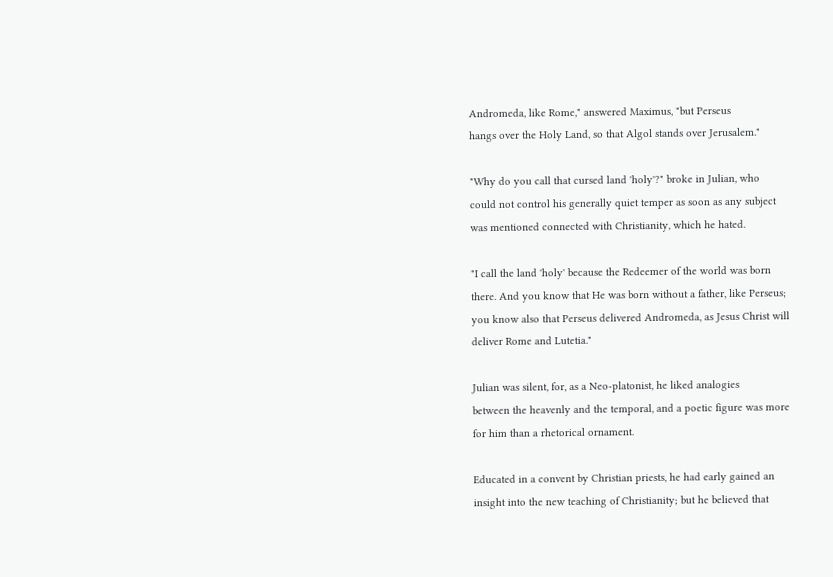Andromeda, like Rome," answered Maximus, "but Perseus
hangs over the Holy Land, so that Algol stands over Jerusalem."

"Why do you call that cursed land 'holy'?" broke in Julian, who
could not control his generally quiet temper as soon as any subject
was mentioned connected with Christianity, which he hated.

"I call the land 'holy' because the Redeemer of the world was born
there. And you know that He was born without a father, like Perseus;
you know also that Perseus delivered Andromeda, as Jesus Christ will
deliver Rome and Lutetia."

Julian was silent, for, as a Neo-platonist, he liked analogies
between the heavenly and the temporal, and a poetic figure was more
for him than a rhetorical ornament.

Educated in a convent by Christian priests, he had early gained an
insight into the new teaching of Christianity; but he believed that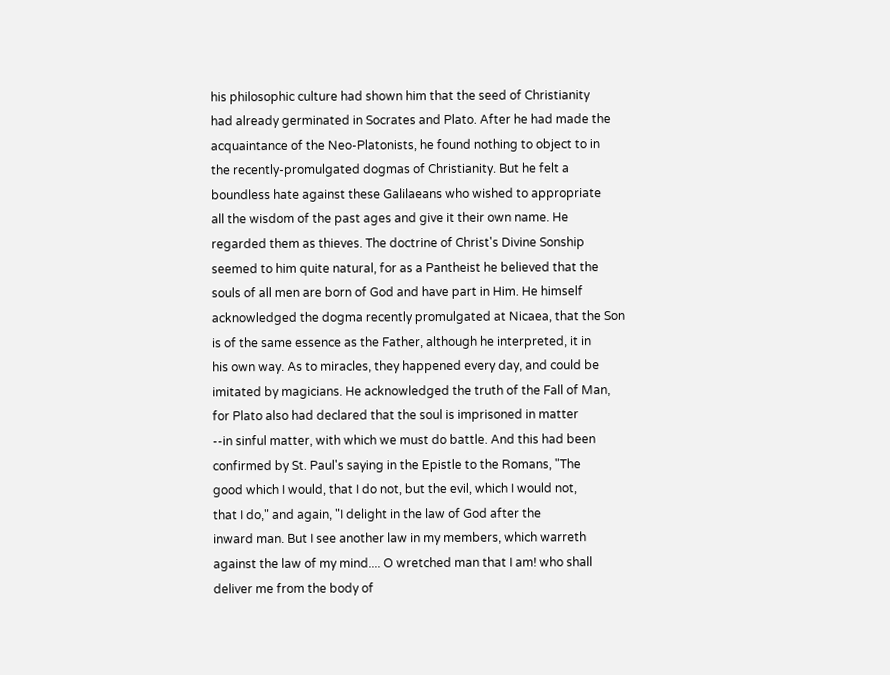his philosophic culture had shown him that the seed of Christianity
had already germinated in Socrates and Plato. After he had made the
acquaintance of the Neo-Platonists, he found nothing to object to in
the recently-promulgated dogmas of Christianity. But he felt a
boundless hate against these Galilaeans who wished to appropriate
all the wisdom of the past ages and give it their own name. He
regarded them as thieves. The doctrine of Christ's Divine Sonship
seemed to him quite natural, for as a Pantheist he believed that the
souls of all men are born of God and have part in Him. He himself
acknowledged the dogma recently promulgated at Nicaea, that the Son
is of the same essence as the Father, although he interpreted, it in
his own way. As to miracles, they happened every day, and could be
imitated by magicians. He acknowledged the truth of the Fall of Man,
for Plato also had declared that the soul is imprisoned in matter
--in sinful matter, with which we must do battle. And this had been
confirmed by St. Paul's saying in the Epistle to the Romans, "The
good which I would, that I do not, but the evil, which I would not,
that I do," and again, "I delight in the law of God after the
inward man. But I see another law in my members, which warreth
against the law of my mind.... O wretched man that I am! who shall
deliver me from the body of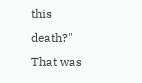this death?" That was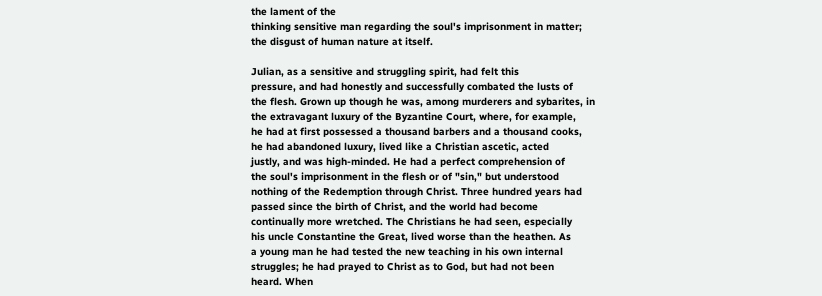the lament of the
thinking sensitive man regarding the soul's imprisonment in matter;
the disgust of human nature at itself.

Julian, as a sensitive and struggling spirit, had felt this
pressure, and had honestly and successfully combated the lusts of
the flesh. Grown up though he was, among murderers and sybarites, in
the extravagant luxury of the Byzantine Court, where, for example,
he had at first possessed a thousand barbers and a thousand cooks,
he had abandoned luxury, lived like a Christian ascetic, acted
justly, and was high-minded. He had a perfect comprehension of
the soul's imprisonment in the flesh or of "sin," but understood
nothing of the Redemption through Christ. Three hundred years had
passed since the birth of Christ, and the world had become
continually more wretched. The Christians he had seen, especially
his uncle Constantine the Great, lived worse than the heathen. As
a young man he had tested the new teaching in his own internal
struggles; he had prayed to Christ as to God, but had not been
heard. When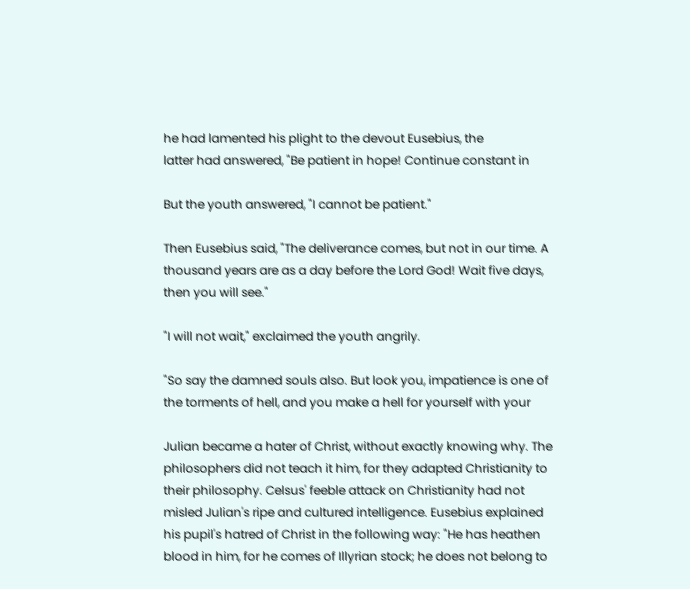he had lamented his plight to the devout Eusebius, the
latter had answered, "Be patient in hope! Continue constant in

But the youth answered, "I cannot be patient."

Then Eusebius said, "The deliverance comes, but not in our time. A
thousand years are as a day before the Lord God! Wait five days,
then you will see."

"I will not wait," exclaimed the youth angrily.

"So say the damned souls also. But look you, impatience is one of
the torments of hell, and you make a hell for yourself with your

Julian became a hater of Christ, without exactly knowing why. The
philosophers did not teach it him, for they adapted Christianity to
their philosophy. Celsus' feeble attack on Christianity had not
misled Julian's ripe and cultured intelligence. Eusebius explained
his pupil's hatred of Christ in the following way: "He has heathen
blood in him, for he comes of Illyrian stock; he does not belong to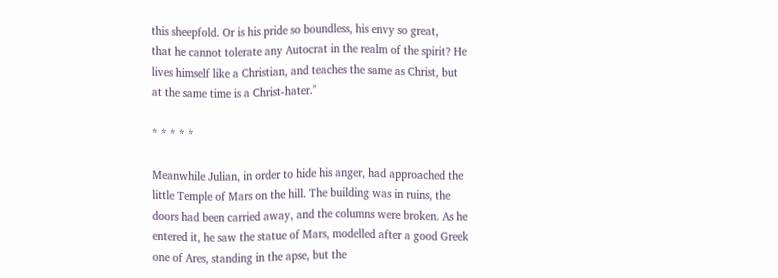this sheepfold. Or is his pride so boundless, his envy so great,
that he cannot tolerate any Autocrat in the realm of the spirit? He
lives himself like a Christian, and teaches the same as Christ, but
at the same time is a Christ-hater."

* * * * *

Meanwhile Julian, in order to hide his anger, had approached the
little Temple of Mars on the hill. The building was in ruins, the
doors had been carried away, and the columns were broken. As he
entered it, he saw the statue of Mars, modelled after a good Greek
one of Ares, standing in the apse, but the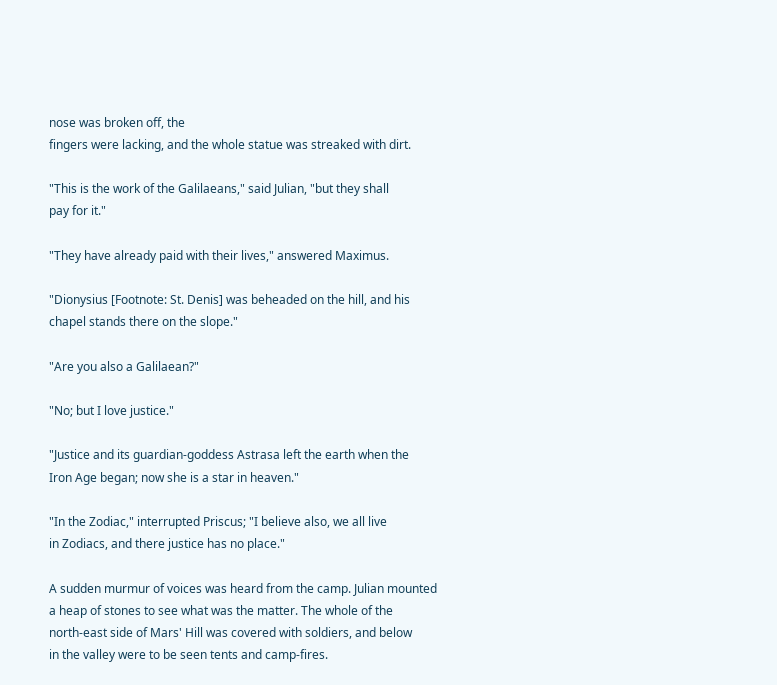nose was broken off, the
fingers were lacking, and the whole statue was streaked with dirt.

"This is the work of the Galilaeans," said Julian, "but they shall
pay for it."

"They have already paid with their lives," answered Maximus.

"Dionysius [Footnote: St. Denis] was beheaded on the hill, and his
chapel stands there on the slope."

"Are you also a Galilaean?"

"No; but I love justice."

"Justice and its guardian-goddess Astrasa left the earth when the
Iron Age began; now she is a star in heaven."

"In the Zodiac," interrupted Priscus; "I believe also, we all live
in Zodiacs, and there justice has no place."

A sudden murmur of voices was heard from the camp. Julian mounted
a heap of stones to see what was the matter. The whole of the
north-east side of Mars' Hill was covered with soldiers, and below
in the valley were to be seen tents and camp-fires.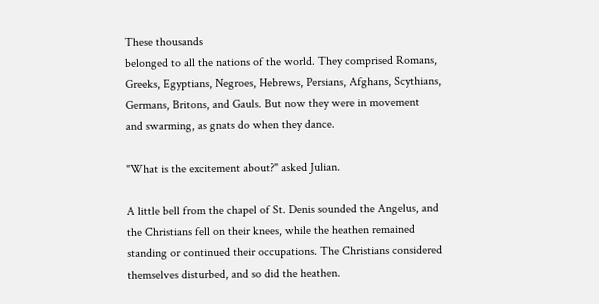These thousands
belonged to all the nations of the world. They comprised Romans,
Greeks, Egyptians, Negroes, Hebrews, Persians, Afghans, Scythians,
Germans, Britons, and Gauls. But now they were in movement
and swarming, as gnats do when they dance.

"What is the excitement about?" asked Julian.

A little bell from the chapel of St. Denis sounded the Angelus, and
the Christians fell on their knees, while the heathen remained
standing or continued their occupations. The Christians considered
themselves disturbed, and so did the heathen.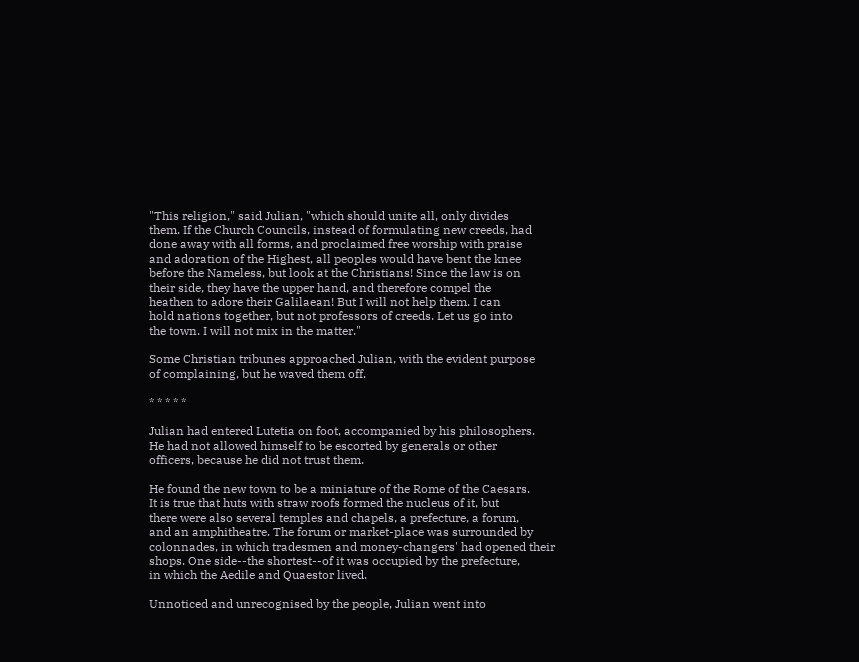"This religion," said Julian, "which should unite all, only divides
them. If the Church Councils, instead of formulating new creeds, had
done away with all forms, and proclaimed free worship with praise
and adoration of the Highest, all peoples would have bent the knee
before the Nameless, but look at the Christians! Since the law is on
their side, they have the upper hand, and therefore compel the
heathen to adore their Galilaean! But I will not help them. I can
hold nations together, but not professors of creeds. Let us go into
the town. I will not mix in the matter."

Some Christian tribunes approached Julian, with the evident purpose
of complaining, but he waved them off.

* * * * *

Julian had entered Lutetia on foot, accompanied by his philosophers.
He had not allowed himself to be escorted by generals or other
officers, because he did not trust them.

He found the new town to be a miniature of the Rome of the Caesars.
It is true that huts with straw roofs formed the nucleus of it, but
there were also several temples and chapels, a prefecture, a forum,
and an amphitheatre. The forum or market-place was surrounded by
colonnades, in which tradesmen and money-changers' had opened their
shops. One side--the shortest--of it was occupied by the prefecture,
in which the Aedile and Quaestor lived.

Unnoticed and unrecognised by the people, Julian went into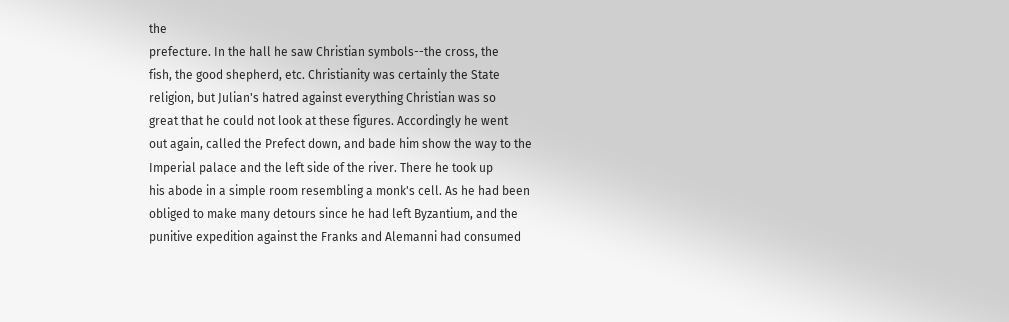the
prefecture. In the hall he saw Christian symbols--the cross, the
fish, the good shepherd, etc. Christianity was certainly the State
religion, but Julian's hatred against everything Christian was so
great that he could not look at these figures. Accordingly he went
out again, called the Prefect down, and bade him show the way to the
Imperial palace and the left side of the river. There he took up
his abode in a simple room resembling a monk's cell. As he had been
obliged to make many detours since he had left Byzantium, and the
punitive expedition against the Franks and Alemanni had consumed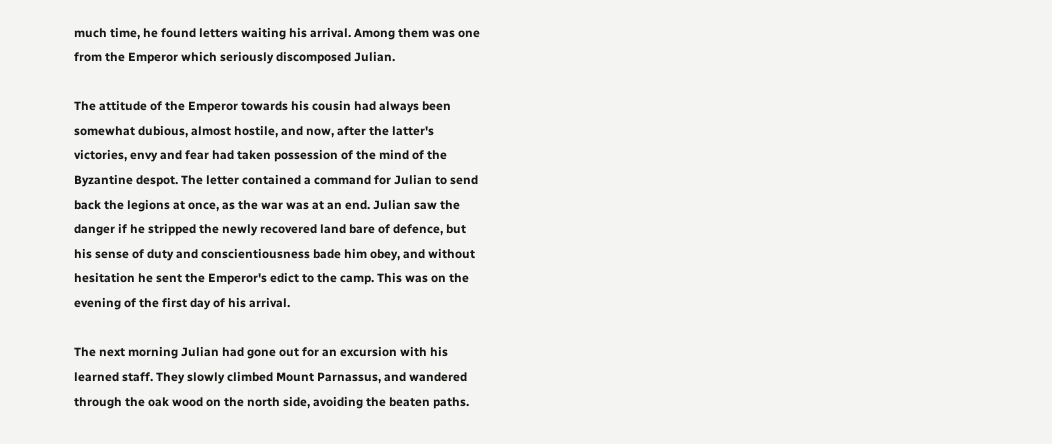much time, he found letters waiting his arrival. Among them was one
from the Emperor which seriously discomposed Julian.

The attitude of the Emperor towards his cousin had always been
somewhat dubious, almost hostile, and now, after the latter's
victories, envy and fear had taken possession of the mind of the
Byzantine despot. The letter contained a command for Julian to send
back the legions at once, as the war was at an end. Julian saw the
danger if he stripped the newly recovered land bare of defence, but
his sense of duty and conscientiousness bade him obey, and without
hesitation he sent the Emperor's edict to the camp. This was on the
evening of the first day of his arrival.

The next morning Julian had gone out for an excursion with his
learned staff. They slowly climbed Mount Parnassus, and wandered
through the oak wood on the north side, avoiding the beaten paths.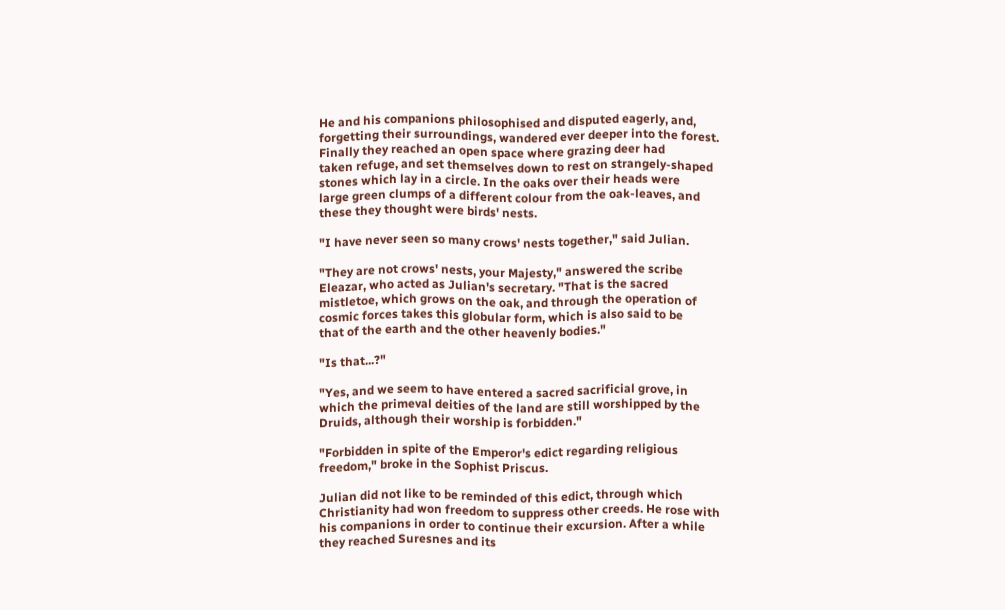He and his companions philosophised and disputed eagerly, and,
forgetting their surroundings, wandered ever deeper into the forest.
Finally they reached an open space where grazing deer had
taken refuge, and set themselves down to rest on strangely-shaped
stones which lay in a circle. In the oaks over their heads were
large green clumps of a different colour from the oak-leaves, and
these they thought were birds' nests.

"I have never seen so many crows' nests together," said Julian.

"They are not crows' nests, your Majesty," answered the scribe
Eleazar, who acted as Julian's secretary. "That is the sacred
mistletoe, which grows on the oak, and through the operation of
cosmic forces takes this globular form, which is also said to be
that of the earth and the other heavenly bodies."

"Is that...?"

"Yes, and we seem to have entered a sacred sacrificial grove, in
which the primeval deities of the land are still worshipped by the
Druids, although their worship is forbidden."

"Forbidden in spite of the Emperor's edict regarding religious
freedom," broke in the Sophist Priscus.

Julian did not like to be reminded of this edict, through which
Christianity had won freedom to suppress other creeds. He rose with
his companions in order to continue their excursion. After a while
they reached Suresnes and its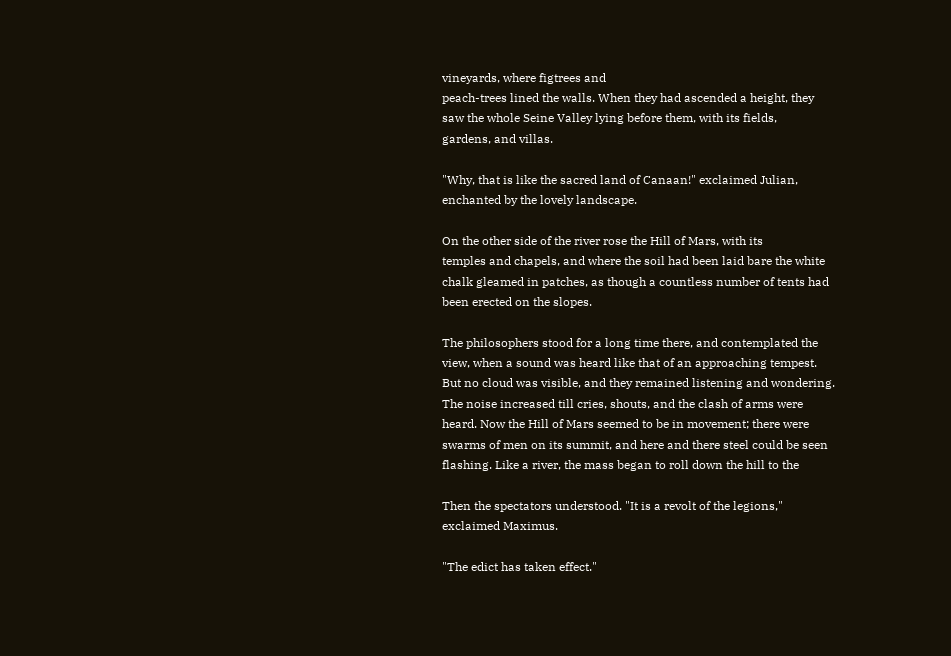vineyards, where figtrees and
peach-trees lined the walls. When they had ascended a height, they
saw the whole Seine Valley lying before them, with its fields,
gardens, and villas.

"Why, that is like the sacred land of Canaan!" exclaimed Julian,
enchanted by the lovely landscape.

On the other side of the river rose the Hill of Mars, with its
temples and chapels, and where the soil had been laid bare the white
chalk gleamed in patches, as though a countless number of tents had
been erected on the slopes.

The philosophers stood for a long time there, and contemplated the
view, when a sound was heard like that of an approaching tempest.
But no cloud was visible, and they remained listening and wondering.
The noise increased till cries, shouts, and the clash of arms were
heard. Now the Hill of Mars seemed to be in movement; there were
swarms of men on its summit, and here and there steel could be seen
flashing. Like a river, the mass began to roll down the hill to the

Then the spectators understood. "It is a revolt of the legions,"
exclaimed Maximus.

"The edict has taken effect."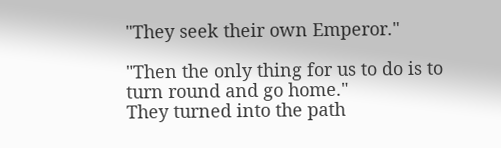"They seek their own Emperor."

"Then the only thing for us to do is to turn round and go home."
They turned into the path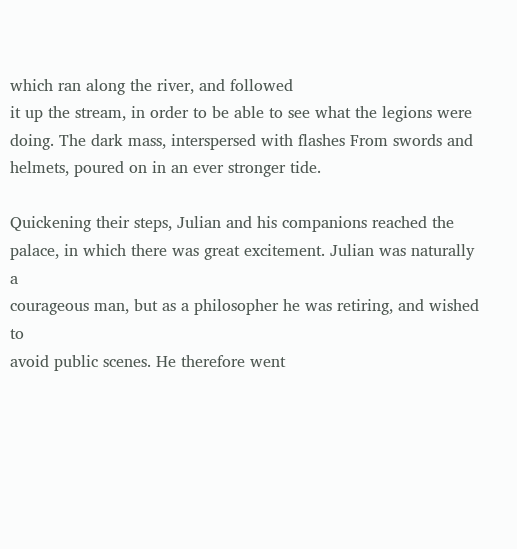which ran along the river, and followed
it up the stream, in order to be able to see what the legions were
doing. The dark mass, interspersed with flashes From swords and
helmets, poured on in an ever stronger tide.

Quickening their steps, Julian and his companions reached the
palace, in which there was great excitement. Julian was naturally a
courageous man, but as a philosopher he was retiring, and wished to
avoid public scenes. He therefore went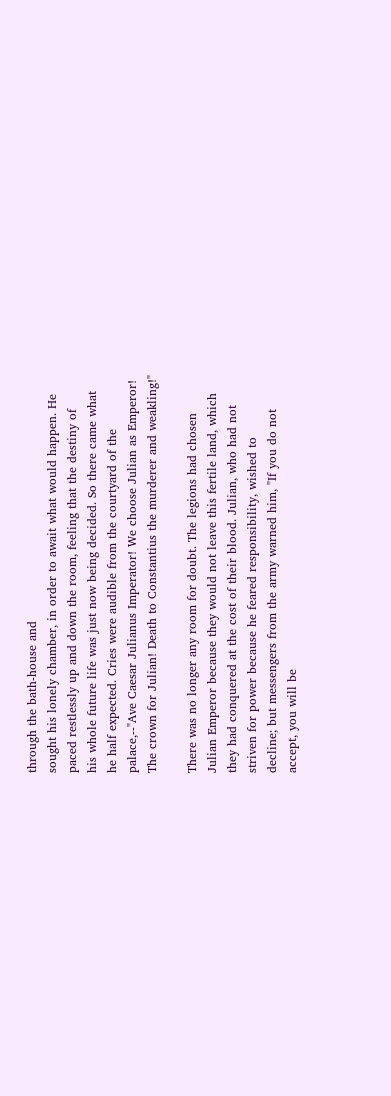through the bath-house and
sought his lonely chamber, in order to await what would happen. He
paced restlessly up and down the room, feeling that the destiny of
his whole future life was just now being decided. So there came what
he half expected. Cries were audible from the courtyard of the
palace,--"Ave Caesar Julianus Imperator! We choose Julian as Emperor!
The crown for Julian! Death to Constantius the murderer and weakling!"

There was no longer any room for doubt. The legions had chosen
Julian Emperor because they would not leave this fertile land, which
they had conquered at the cost of their blood. Julian, who had not
striven for power because he feared responsibility, wished to
decline; but messengers from the army warned him, "If you do not
accept, you will be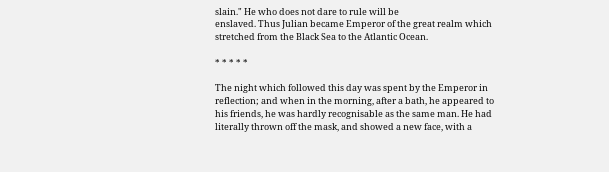slain." He who does not dare to rule will be
enslaved. Thus Julian became Emperor of the great realm which
stretched from the Black Sea to the Atlantic Ocean.

* * * * *

The night which followed this day was spent by the Emperor in
reflection; and when in the morning, after a bath, he appeared to
his friends, he was hardly recognisable as the same man. He had
literally thrown off the mask, and showed a new face, with a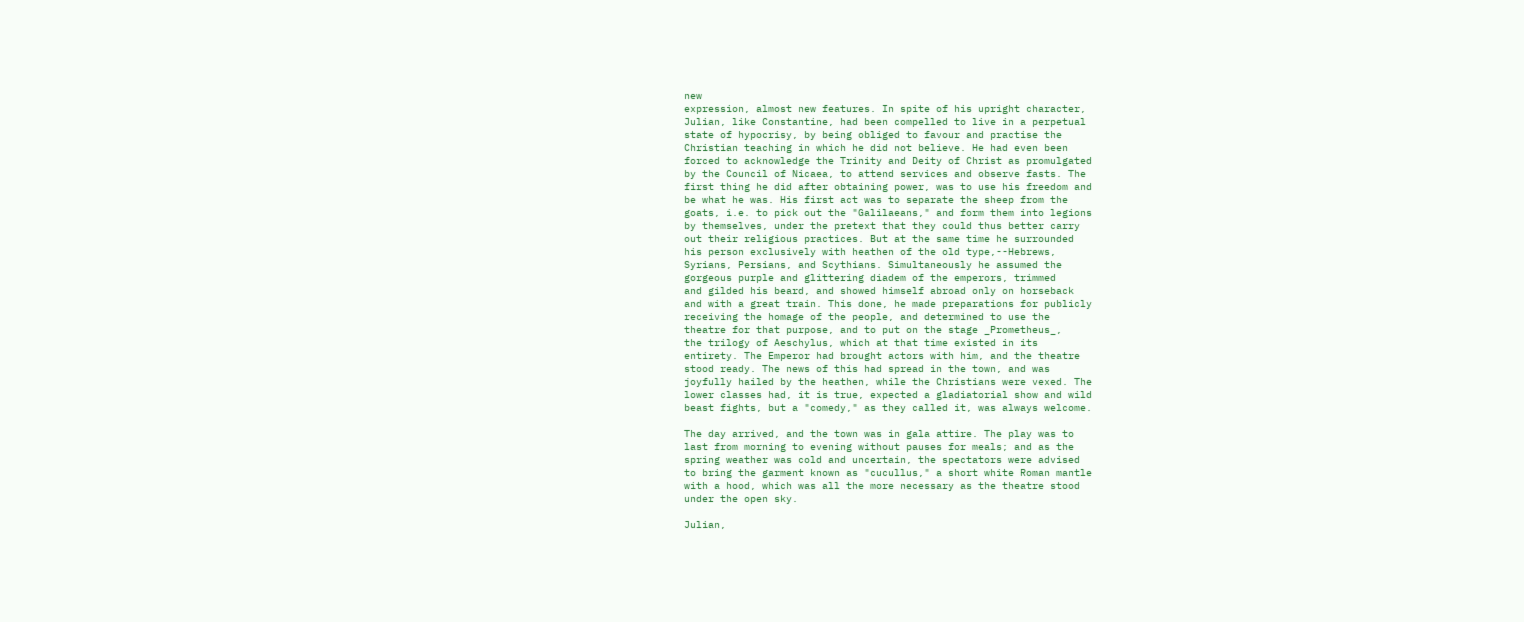new
expression, almost new features. In spite of his upright character,
Julian, like Constantine, had been compelled to live in a perpetual
state of hypocrisy, by being obliged to favour and practise the
Christian teaching in which he did not believe. He had even been
forced to acknowledge the Trinity and Deity of Christ as promulgated
by the Council of Nicaea, to attend services and observe fasts. The
first thing he did after obtaining power, was to use his freedom and
be what he was. His first act was to separate the sheep from the
goats, i.e. to pick out the "Galilaeans," and form them into legions
by themselves, under the pretext that they could thus better carry
out their religious practices. But at the same time he surrounded
his person exclusively with heathen of the old type,--Hebrews,
Syrians, Persians, and Scythians. Simultaneously he assumed the
gorgeous purple and glittering diadem of the emperors, trimmed
and gilded his beard, and showed himself abroad only on horseback
and with a great train. This done, he made preparations for publicly
receiving the homage of the people, and determined to use the
theatre for that purpose, and to put on the stage _Prometheus_,
the trilogy of Aeschylus, which at that time existed in its
entirety. The Emperor had brought actors with him, and the theatre
stood ready. The news of this had spread in the town, and was
joyfully hailed by the heathen, while the Christians were vexed. The
lower classes had, it is true, expected a gladiatorial show and wild
beast fights, but a "comedy," as they called it, was always welcome.

The day arrived, and the town was in gala attire. The play was to
last from morning to evening without pauses for meals; and as the
spring weather was cold and uncertain, the spectators were advised
to bring the garment known as "cucullus," a short white Roman mantle
with a hood, which was all the more necessary as the theatre stood
under the open sky.

Julian,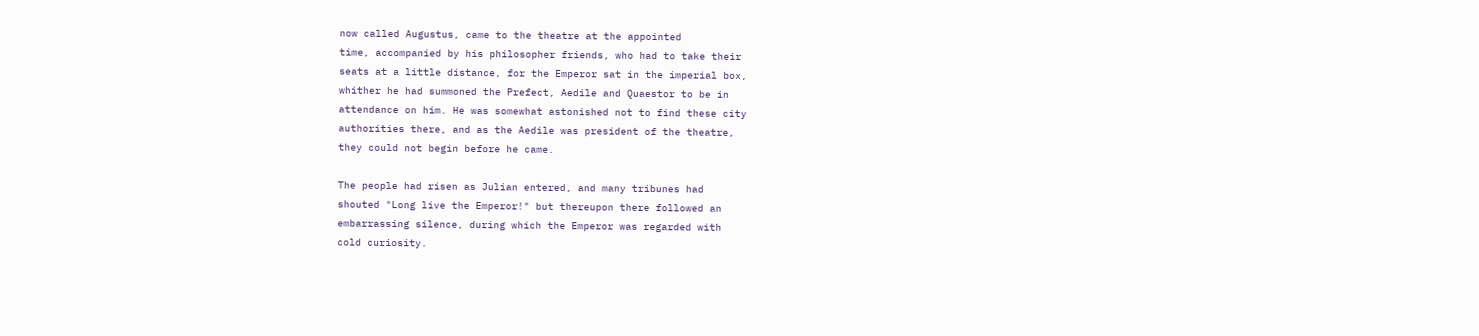now called Augustus, came to the theatre at the appointed
time, accompanied by his philosopher friends, who had to take their
seats at a little distance, for the Emperor sat in the imperial box,
whither he had summoned the Prefect, Aedile and Quaestor to be in
attendance on him. He was somewhat astonished not to find these city
authorities there, and as the Aedile was president of the theatre,
they could not begin before he came.

The people had risen as Julian entered, and many tribunes had
shouted "Long live the Emperor!" but thereupon there followed an
embarrassing silence, during which the Emperor was regarded with
cold curiosity.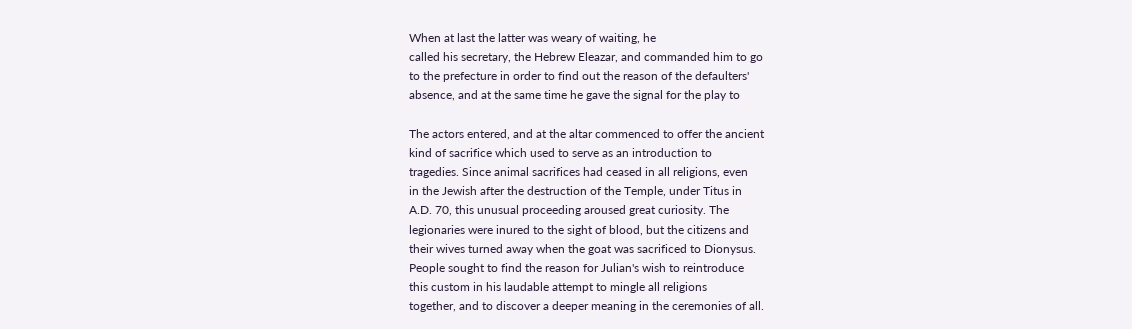When at last the latter was weary of waiting, he
called his secretary, the Hebrew Eleazar, and commanded him to go
to the prefecture in order to find out the reason of the defaulters'
absence, and at the same time he gave the signal for the play to

The actors entered, and at the altar commenced to offer the ancient
kind of sacrifice which used to serve as an introduction to
tragedies. Since animal sacrifices had ceased in all religions, even
in the Jewish after the destruction of the Temple, under Titus in
A.D. 70, this unusual proceeding aroused great curiosity. The
legionaries were inured to the sight of blood, but the citizens and
their wives turned away when the goat was sacrificed to Dionysus.
People sought to find the reason for Julian's wish to reintroduce
this custom in his laudable attempt to mingle all religions
together, and to discover a deeper meaning in the ceremonies of all.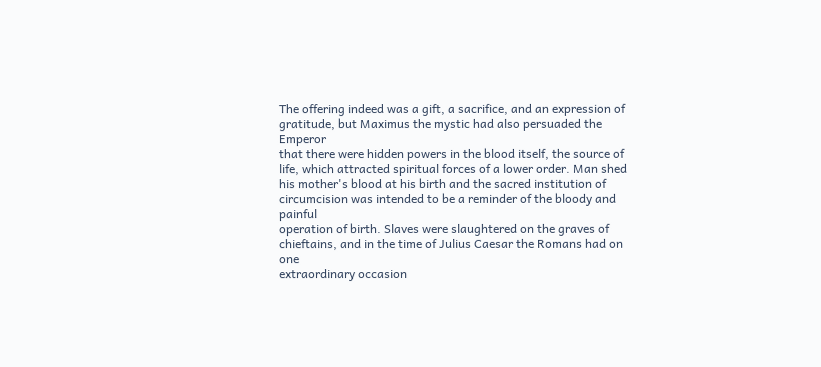The offering indeed was a gift, a sacrifice, and an expression of
gratitude, but Maximus the mystic had also persuaded the Emperor
that there were hidden powers in the blood itself, the source of
life, which attracted spiritual forces of a lower order. Man shed
his mother's blood at his birth and the sacred institution of
circumcision was intended to be a reminder of the bloody and painful
operation of birth. Slaves were slaughtered on the graves of
chieftains, and in the time of Julius Caesar the Romans had on one
extraordinary occasion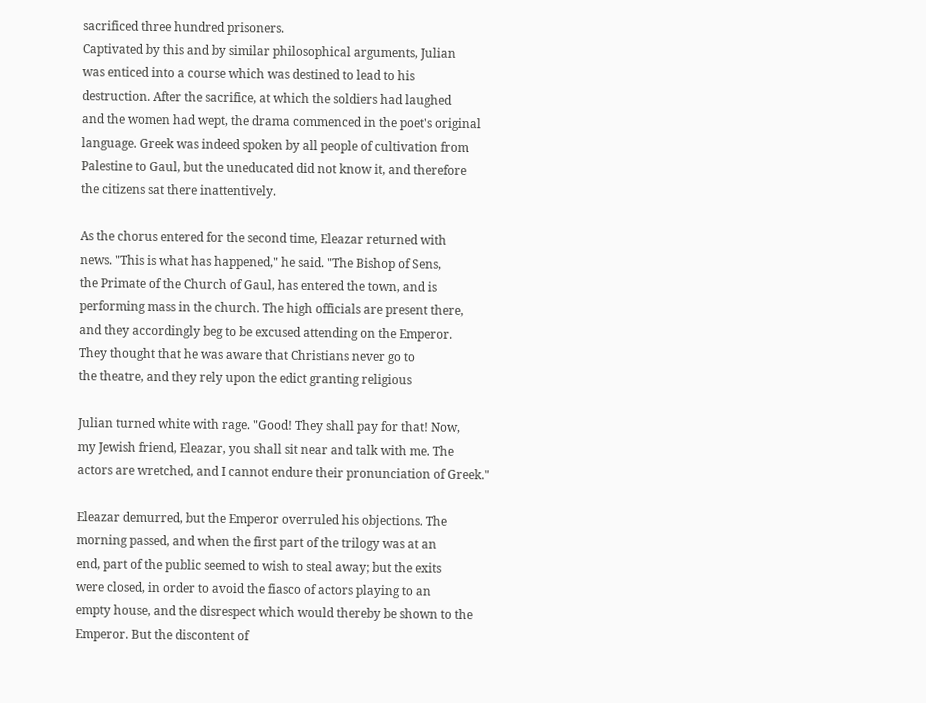sacrificed three hundred prisoners.
Captivated by this and by similar philosophical arguments, Julian
was enticed into a course which was destined to lead to his
destruction. After the sacrifice, at which the soldiers had laughed
and the women had wept, the drama commenced in the poet's original
language. Greek was indeed spoken by all people of cultivation from
Palestine to Gaul, but the uneducated did not know it, and therefore
the citizens sat there inattentively.

As the chorus entered for the second time, Eleazar returned with
news. "This is what has happened," he said. "The Bishop of Sens,
the Primate of the Church of Gaul, has entered the town, and is
performing mass in the church. The high officials are present there,
and they accordingly beg to be excused attending on the Emperor.
They thought that he was aware that Christians never go to
the theatre, and they rely upon the edict granting religious

Julian turned white with rage. "Good! They shall pay for that! Now,
my Jewish friend, Eleazar, you shall sit near and talk with me. The
actors are wretched, and I cannot endure their pronunciation of Greek."

Eleazar demurred, but the Emperor overruled his objections. The
morning passed, and when the first part of the trilogy was at an
end, part of the public seemed to wish to steal away; but the exits
were closed, in order to avoid the fiasco of actors playing to an
empty house, and the disrespect which would thereby be shown to the
Emperor. But the discontent of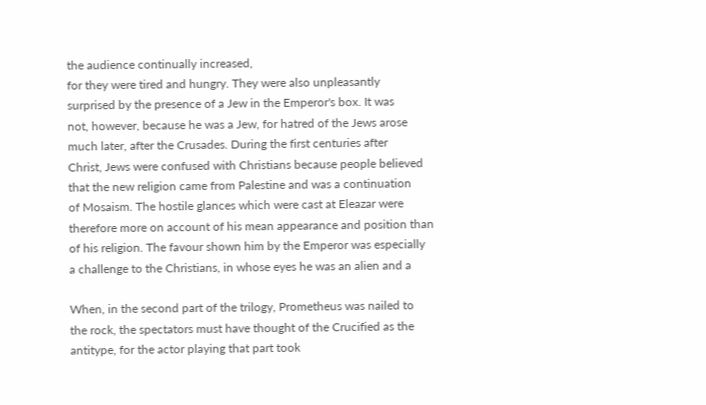the audience continually increased,
for they were tired and hungry. They were also unpleasantly
surprised by the presence of a Jew in the Emperor's box. It was
not, however, because he was a Jew, for hatred of the Jews arose
much later, after the Crusades. During the first centuries after
Christ, Jews were confused with Christians because people believed
that the new religion came from Palestine and was a continuation
of Mosaism. The hostile glances which were cast at Eleazar were
therefore more on account of his mean appearance and position than
of his religion. The favour shown him by the Emperor was especially
a challenge to the Christians, in whose eyes he was an alien and a

When, in the second part of the trilogy, Prometheus was nailed to
the rock, the spectators must have thought of the Crucified as the
antitype, for the actor playing that part took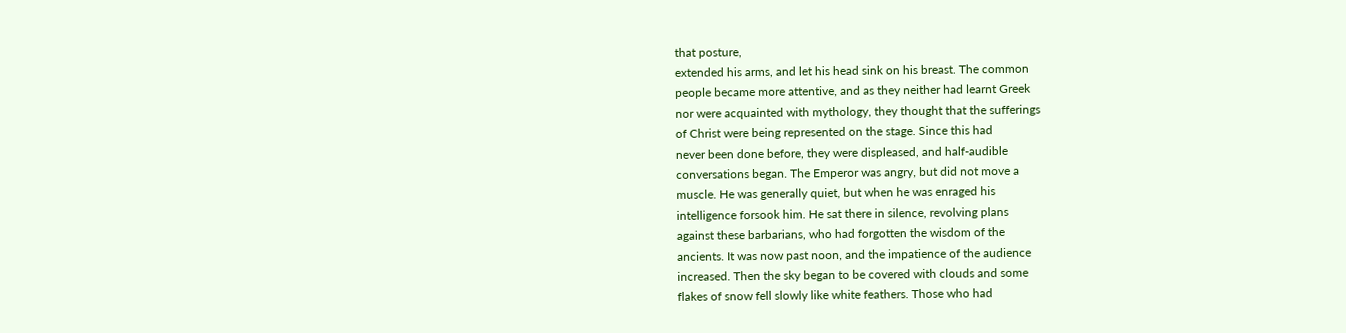that posture,
extended his arms, and let his head sink on his breast. The common
people became more attentive, and as they neither had learnt Greek
nor were acquainted with mythology, they thought that the sufferings
of Christ were being represented on the stage. Since this had
never been done before, they were displeased, and half-audible
conversations began. The Emperor was angry, but did not move a
muscle. He was generally quiet, but when he was enraged his
intelligence forsook him. He sat there in silence, revolving plans
against these barbarians, who had forgotten the wisdom of the
ancients. It was now past noon, and the impatience of the audience
increased. Then the sky began to be covered with clouds and some
flakes of snow fell slowly like white feathers. Those who had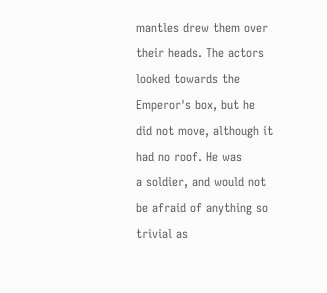mantles drew them over their heads. The actors looked towards the
Emperor's box, but he did not move, although it had no roof. He was
a soldier, and would not be afraid of anything so trivial as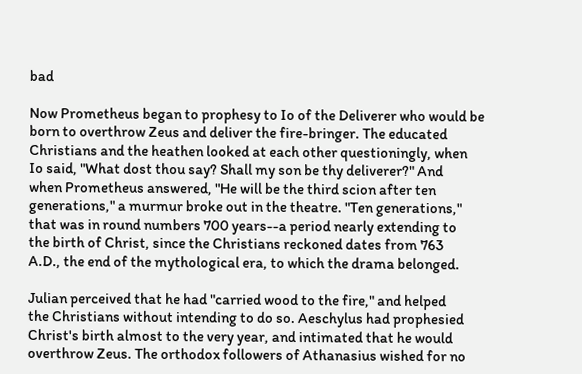bad

Now Prometheus began to prophesy to Io of the Deliverer who would be
born to overthrow Zeus and deliver the fire-bringer. The educated
Christians and the heathen looked at each other questioningly, when
Io said, "What dost thou say? Shall my son be thy deliverer?" And
when Prometheus answered, "He will be the third scion after ten
generations," a murmur broke out in the theatre. "Ten generations,"
that was in round numbers 700 years--a period nearly extending to
the birth of Christ, since the Christians reckoned dates from 763
A.D., the end of the mythological era, to which the drama belonged.

Julian perceived that he had "carried wood to the fire," and helped
the Christians without intending to do so. Aeschylus had prophesied
Christ's birth almost to the very year, and intimated that he would
overthrow Zeus. The orthodox followers of Athanasius wished for no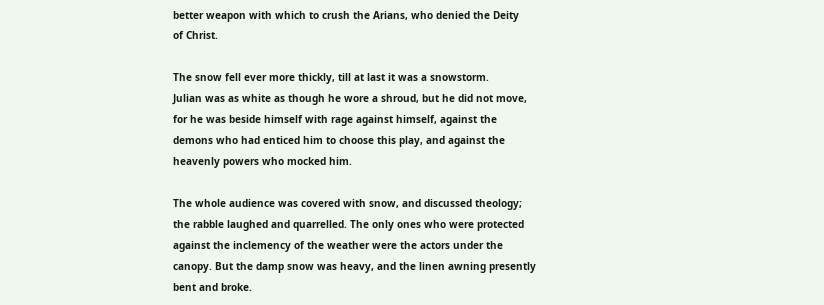better weapon with which to crush the Arians, who denied the Deity
of Christ.

The snow fell ever more thickly, till at last it was a snowstorm.
Julian was as white as though he wore a shroud, but he did not move,
for he was beside himself with rage against himself, against the
demons who had enticed him to choose this play, and against the
heavenly powers who mocked him.

The whole audience was covered with snow, and discussed theology;
the rabble laughed and quarrelled. The only ones who were protected
against the inclemency of the weather were the actors under the
canopy. But the damp snow was heavy, and the linen awning presently
bent and broke.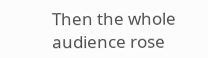Then the whole audience rose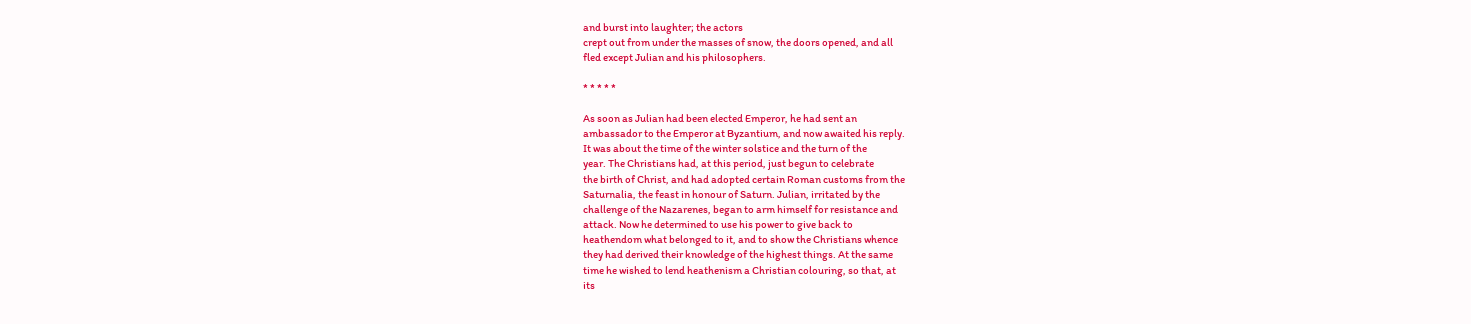and burst into laughter; the actors
crept out from under the masses of snow, the doors opened, and all
fled except Julian and his philosophers.

* * * * *

As soon as Julian had been elected Emperor, he had sent an
ambassador to the Emperor at Byzantium, and now awaited his reply.
It was about the time of the winter solstice and the turn of the
year. The Christians had, at this period, just begun to celebrate
the birth of Christ, and had adopted certain Roman customs from the
Saturnalia, the feast in honour of Saturn. Julian, irritated by the
challenge of the Nazarenes, began to arm himself for resistance and
attack. Now he determined to use his power to give back to
heathendom what belonged to it, and to show the Christians whence
they had derived their knowledge of the highest things. At the same
time he wished to lend heathenism a Christian colouring, so that, at
its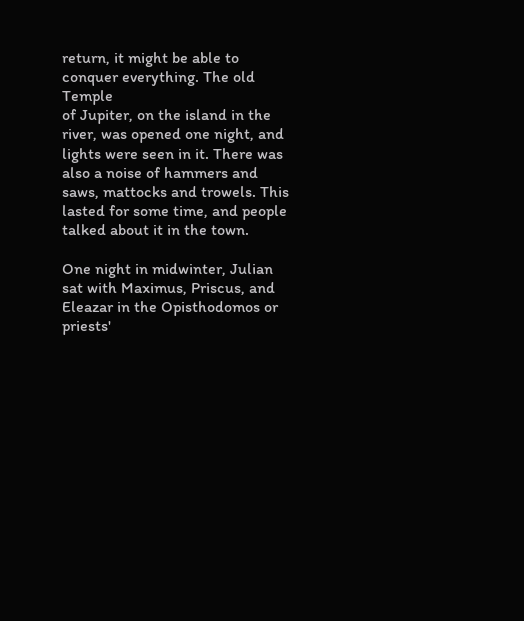return, it might be able to conquer everything. The old Temple
of Jupiter, on the island in the river, was opened one night, and
lights were seen in it. There was also a noise of hammers and
saws, mattocks and trowels. This lasted for some time, and people
talked about it in the town.

One night in midwinter, Julian sat with Maximus, Priscus, and
Eleazar in the Opisthodomos or priests'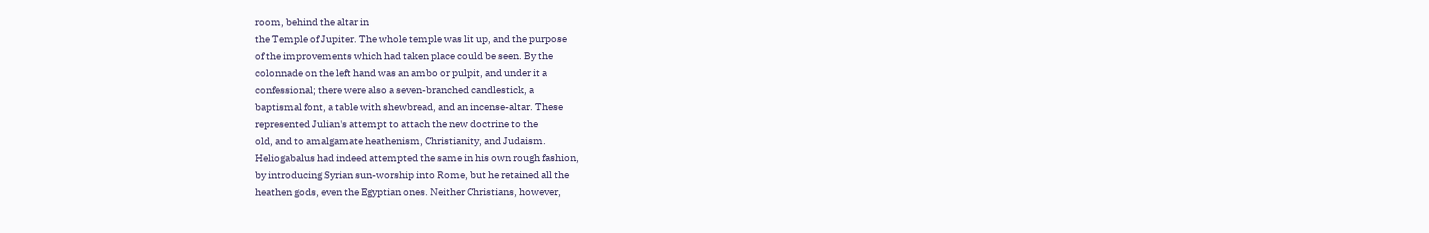room, behind the altar in
the Temple of Jupiter. The whole temple was lit up, and the purpose
of the improvements which had taken place could be seen. By the
colonnade on the left hand was an ambo or pulpit, and under it a
confessional; there were also a seven-branched candlestick, a
baptismal font, a table with shewbread, and an incense-altar. These
represented Julian's attempt to attach the new doctrine to the
old, and to amalgamate heathenism, Christianity, and Judaism.
Heliogabalus had indeed attempted the same in his own rough fashion,
by introducing Syrian sun-worship into Rome, but he retained all the
heathen gods, even the Egyptian ones. Neither Christians, however,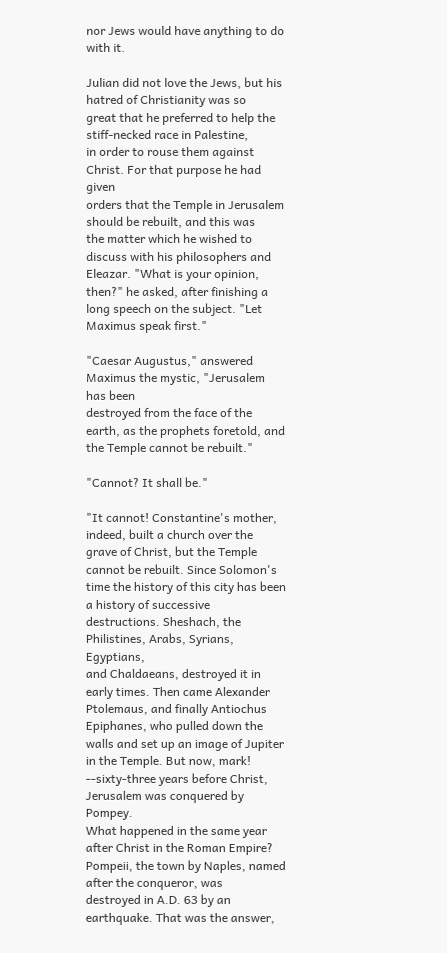nor Jews would have anything to do with it.

Julian did not love the Jews, but his hatred of Christianity was so
great that he preferred to help the stiff-necked race in Palestine,
in order to rouse them against Christ. For that purpose he had given
orders that the Temple in Jerusalem should be rebuilt, and this was
the matter which he wished to discuss with his philosophers and
Eleazar. "What is your opinion, then?" he asked, after finishing a
long speech on the subject. "Let Maximus speak first."

"Caesar Augustus," answered Maximus the mystic, "Jerusalem has been
destroyed from the face of the earth, as the prophets foretold, and
the Temple cannot be rebuilt."

"Cannot? It shall be."

"It cannot! Constantine's mother, indeed, built a church over the
grave of Christ, but the Temple cannot be rebuilt. Since Solomon's
time the history of this city has been a history of successive
destructions. Sheshach, the Philistines, Arabs, Syrians, Egyptians,
and Chaldaeans, destroyed it in early times. Then came Alexander
Ptolemaus, and finally Antiochus Epiphanes, who pulled down the
walls and set up an image of Jupiter in the Temple. But now, mark!
--sixty-three years before Christ, Jerusalem was conquered by Pompey.
What happened in the same year after Christ in the Roman Empire?
Pompeii, the town by Naples, named after the conqueror, was
destroyed in A.D. 63 by an earthquake. That was the answer,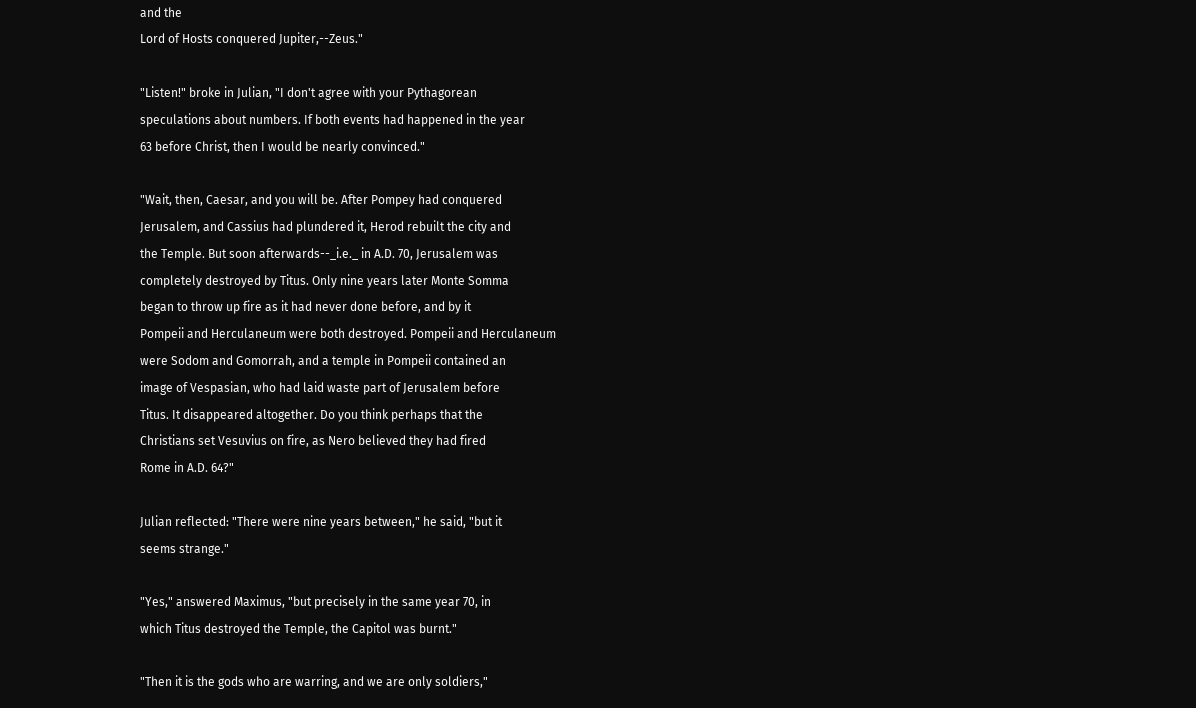and the
Lord of Hosts conquered Jupiter,--Zeus."

"Listen!" broke in Julian, "I don't agree with your Pythagorean
speculations about numbers. If both events had happened in the year
63 before Christ, then I would be nearly convinced."

"Wait, then, Caesar, and you will be. After Pompey had conquered
Jerusalem, and Cassius had plundered it, Herod rebuilt the city and
the Temple. But soon afterwards--_i.e._ in A.D. 70, Jerusalem was
completely destroyed by Titus. Only nine years later Monte Somma
began to throw up fire as it had never done before, and by it
Pompeii and Herculaneum were both destroyed. Pompeii and Herculaneum
were Sodom and Gomorrah, and a temple in Pompeii contained an
image of Vespasian, who had laid waste part of Jerusalem before
Titus. It disappeared altogether. Do you think perhaps that the
Christians set Vesuvius on fire, as Nero believed they had fired
Rome in A.D. 64?"

Julian reflected: "There were nine years between," he said, "but it
seems strange."

"Yes," answered Maximus, "but precisely in the same year 70, in
which Titus destroyed the Temple, the Capitol was burnt."

"Then it is the gods who are warring, and we are only soldiers,"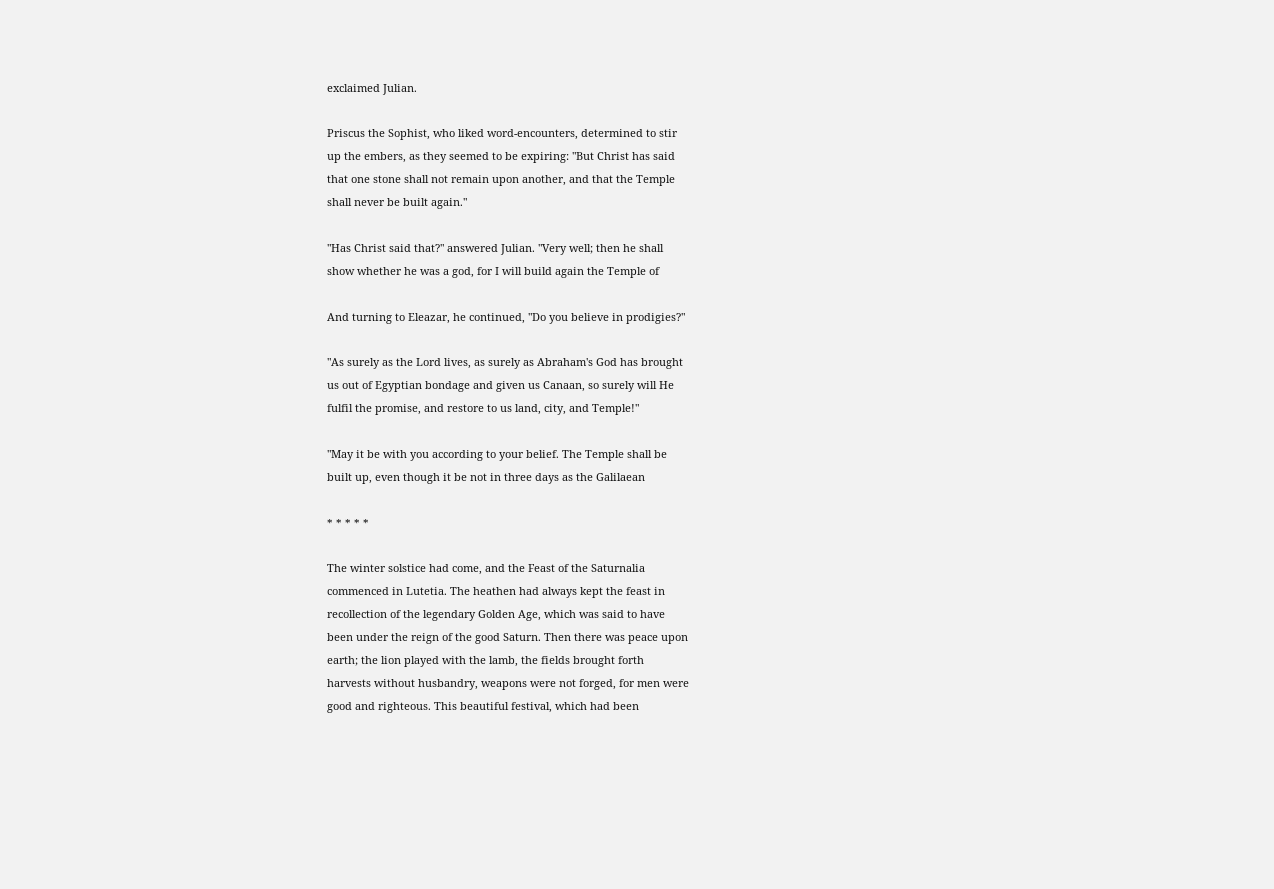exclaimed Julian.

Priscus the Sophist, who liked word-encounters, determined to stir
up the embers, as they seemed to be expiring: "But Christ has said
that one stone shall not remain upon another, and that the Temple
shall never be built again."

"Has Christ said that?" answered Julian. "Very well; then he shall
show whether he was a god, for I will build again the Temple of

And turning to Eleazar, he continued, "Do you believe in prodigies?"

"As surely as the Lord lives, as surely as Abraham's God has brought
us out of Egyptian bondage and given us Canaan, so surely will He
fulfil the promise, and restore to us land, city, and Temple!"

"May it be with you according to your belief. The Temple shall be
built up, even though it be not in three days as the Galilaean

* * * * *

The winter solstice had come, and the Feast of the Saturnalia
commenced in Lutetia. The heathen had always kept the feast in
recollection of the legendary Golden Age, which was said to have
been under the reign of the good Saturn. Then there was peace upon
earth; the lion played with the lamb, the fields brought forth
harvests without husbandry, weapons were not forged, for men were
good and righteous. This beautiful festival, which had been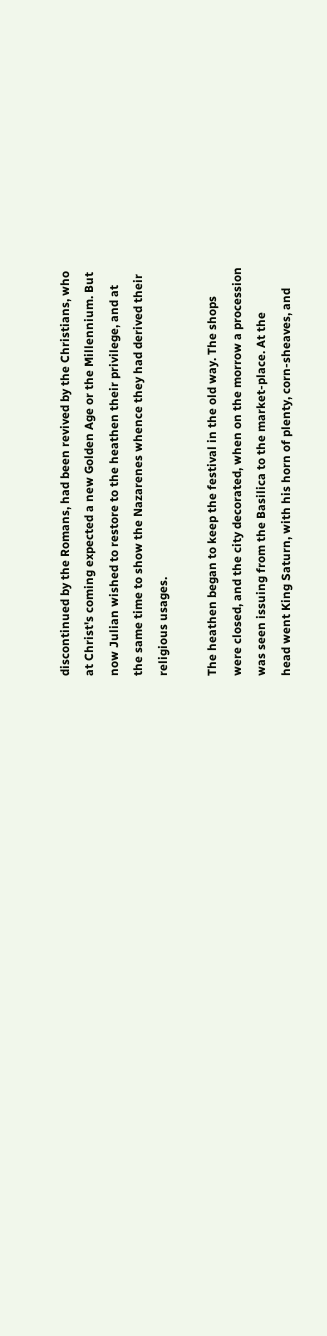discontinued by the Romans, had been revived by the Christians, who
at Christ's coming expected a new Golden Age or the Millennium. But
now Julian wished to restore to the heathen their privilege, and at
the same time to show the Nazarenes whence they had derived their
religious usages.

The heathen began to keep the festival in the old way. The shops
were closed, and the city decorated, when on the morrow a procession
was seen issuing from the Basilica to the market-place. At the
head went King Saturn, with his horn of plenty, corn-sheaves, and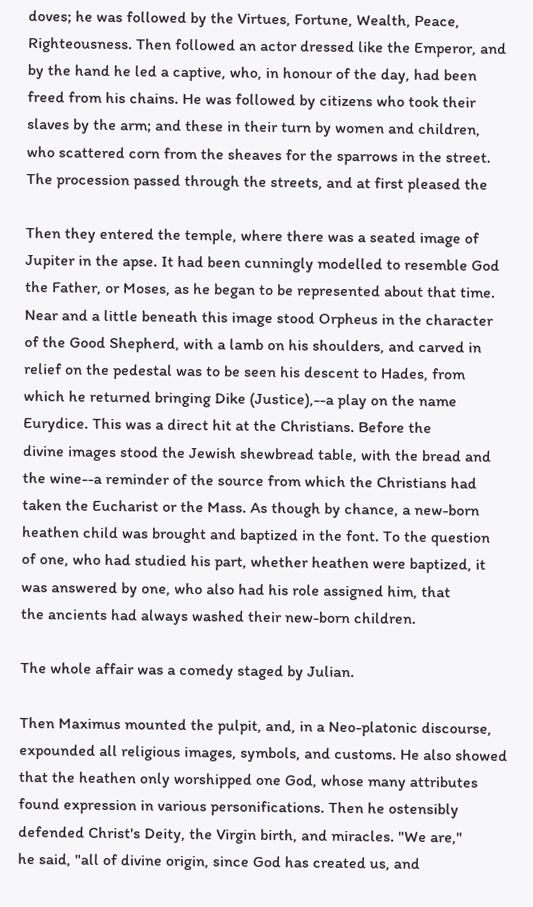doves; he was followed by the Virtues, Fortune, Wealth, Peace,
Righteousness. Then followed an actor dressed like the Emperor, and
by the hand he led a captive, who, in honour of the day, had been
freed from his chains. He was followed by citizens who took their
slaves by the arm; and these in their turn by women and children,
who scattered corn from the sheaves for the sparrows in the street.
The procession passed through the streets, and at first pleased the

Then they entered the temple, where there was a seated image of
Jupiter in the apse. It had been cunningly modelled to resemble God
the Father, or Moses, as he began to be represented about that time.
Near and a little beneath this image stood Orpheus in the character
of the Good Shepherd, with a lamb on his shoulders, and carved in
relief on the pedestal was to be seen his descent to Hades, from
which he returned bringing Dike (Justice),--a play on the name
Eurydice. This was a direct hit at the Christians. Before the
divine images stood the Jewish shewbread table, with the bread and
the wine--a reminder of the source from which the Christians had
taken the Eucharist or the Mass. As though by chance, a new-born
heathen child was brought and baptized in the font. To the question
of one, who had studied his part, whether heathen were baptized, it
was answered by one, who also had his role assigned him, that
the ancients had always washed their new-born children.

The whole affair was a comedy staged by Julian.

Then Maximus mounted the pulpit, and, in a Neo-platonic discourse,
expounded all religious images, symbols, and customs. He also showed
that the heathen only worshipped one God, whose many attributes
found expression in various personifications. Then he ostensibly
defended Christ's Deity, the Virgin birth, and miracles. "We are,"
he said, "all of divine origin, since God has created us, and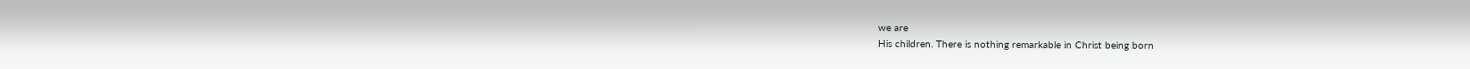we are
His children. There is nothing remarkable in Christ being born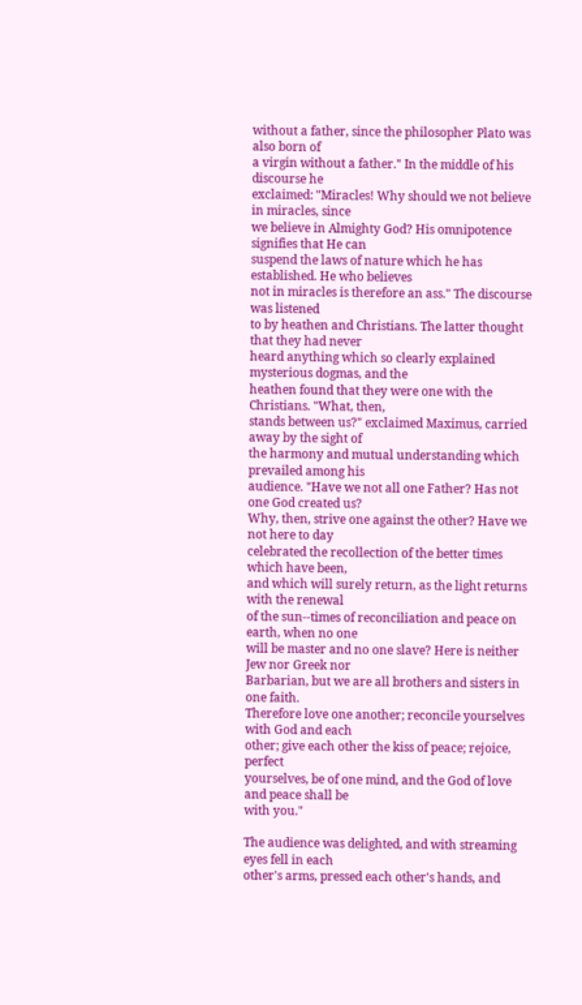without a father, since the philosopher Plato was also born of
a virgin without a father." In the middle of his discourse he
exclaimed: "Miracles! Why should we not believe in miracles, since
we believe in Almighty God? His omnipotence signifies that He can
suspend the laws of nature which he has established. He who believes
not in miracles is therefore an ass." The discourse was listened
to by heathen and Christians. The latter thought that they had never
heard anything which so clearly explained mysterious dogmas, and the
heathen found that they were one with the Christians. "What, then,
stands between us?" exclaimed Maximus, carried away by the sight of
the harmony and mutual understanding which prevailed among his
audience. "Have we not all one Father? Has not one God created us?
Why, then, strive one against the other? Have we not here to day
celebrated the recollection of the better times which have been,
and which will surely return, as the light returns with the renewal
of the sun--times of reconciliation and peace on earth, when no one
will be master and no one slave? Here is neither Jew nor Greek nor
Barbarian, but we are all brothers and sisters in one faith.
Therefore love one another; reconcile yourselves with God and each
other; give each other the kiss of peace; rejoice, perfect
yourselves, be of one mind, and the God of love and peace shall be
with you."

The audience was delighted, and with streaming eyes fell in each
other's arms, pressed each other's hands, and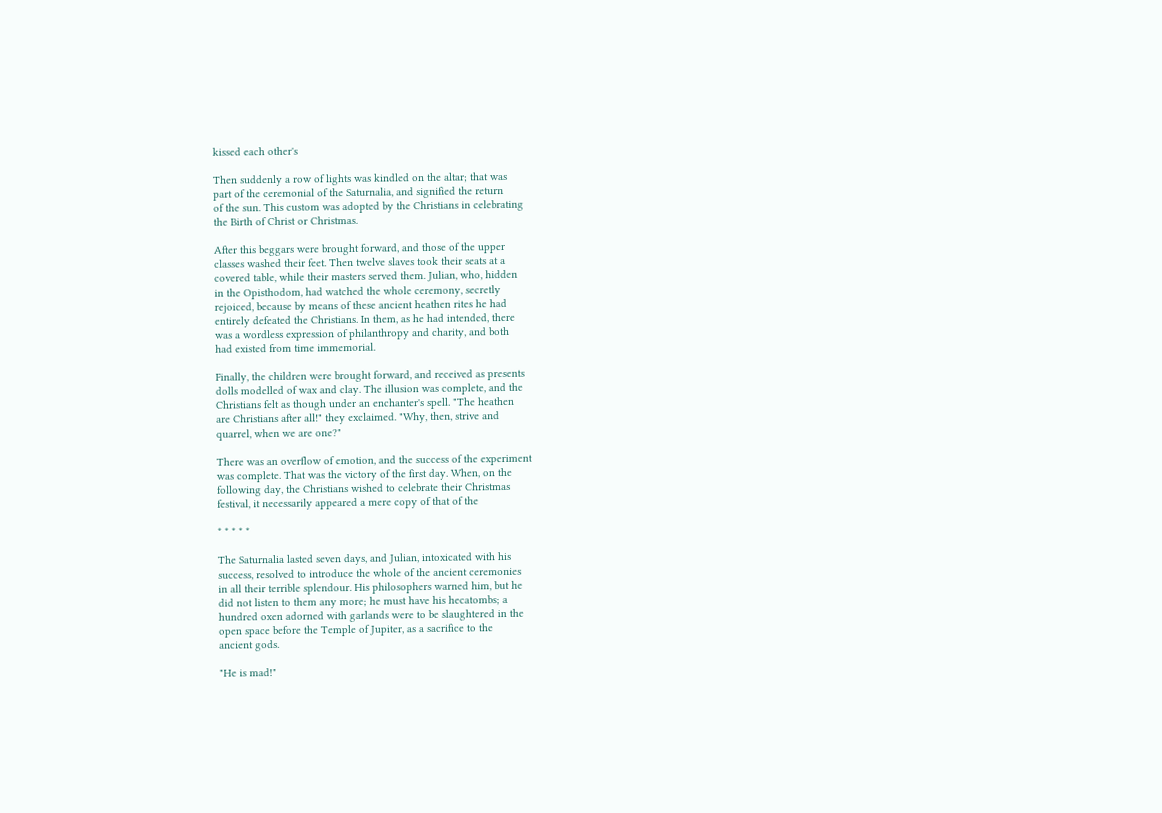kissed each other's

Then suddenly a row of lights was kindled on the altar; that was
part of the ceremonial of the Saturnalia, and signified the return
of the sun. This custom was adopted by the Christians in celebrating
the Birth of Christ or Christmas.

After this beggars were brought forward, and those of the upper
classes washed their feet. Then twelve slaves took their seats at a
covered table, while their masters served them. Julian, who, hidden
in the Opisthodom, had watched the whole ceremony, secretly
rejoiced, because by means of these ancient heathen rites he had
entirely defeated the Christians. In them, as he had intended, there
was a wordless expression of philanthropy and charity, and both
had existed from time immemorial.

Finally, the children were brought forward, and received as presents
dolls modelled of wax and clay. The illusion was complete, and the
Christians felt as though under an enchanter's spell. "The heathen
are Christians after all!" they exclaimed. "Why, then, strive and
quarrel, when we are one?"

There was an overflow of emotion, and the success of the experiment
was complete. That was the victory of the first day. When, on the
following day, the Christians wished to celebrate their Christmas
festival, it necessarily appeared a mere copy of that of the

* * * * *

The Saturnalia lasted seven days, and Julian, intoxicated with his
success, resolved to introduce the whole of the ancient ceremonies
in all their terrible splendour. His philosophers warned him, but he
did not listen to them any more; he must have his hecatombs; a
hundred oxen adorned with garlands were to be slaughtered in the
open space before the Temple of Jupiter, as a sacrifice to the
ancient gods.

"He is mad!"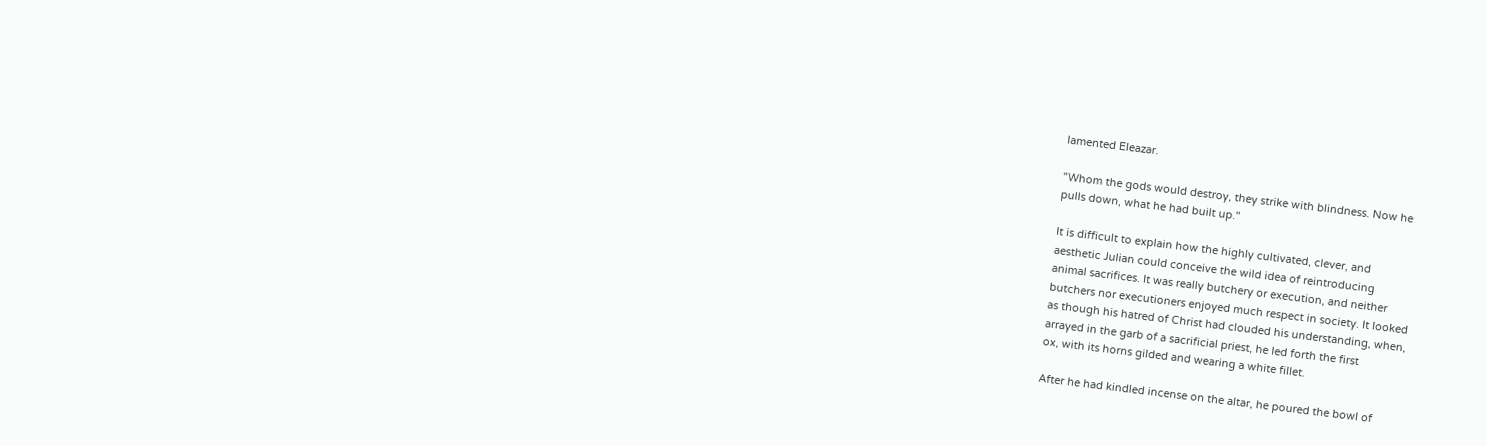lamented Eleazar.

"Whom the gods would destroy, they strike with blindness. Now he
pulls down, what he had built up."

It is difficult to explain how the highly cultivated, clever, and
aesthetic Julian could conceive the wild idea of reintroducing
animal sacrifices. It was really butchery or execution, and neither
butchers nor executioners enjoyed much respect in society. It looked
as though his hatred of Christ had clouded his understanding, when,
arrayed in the garb of a sacrificial priest, he led forth the first
ox, with its horns gilded and wearing a white fillet.

After he had kindled incense on the altar, he poured the bowl of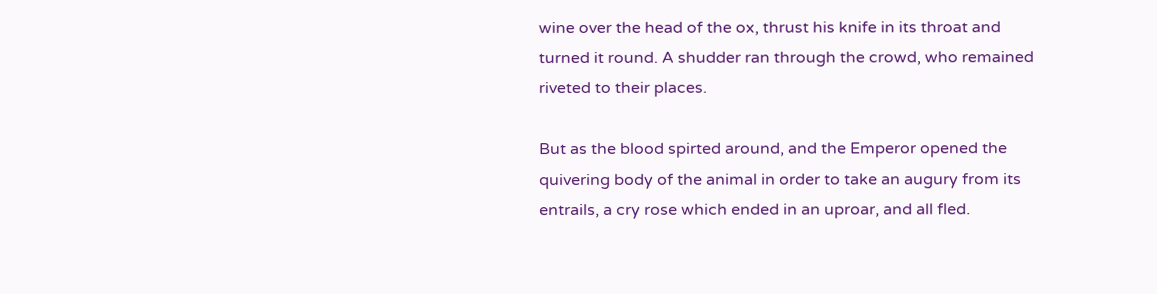wine over the head of the ox, thrust his knife in its throat and
turned it round. A shudder ran through the crowd, who remained
riveted to their places.

But as the blood spirted around, and the Emperor opened the
quivering body of the animal in order to take an augury from its
entrails, a cry rose which ended in an uproar, and all fled.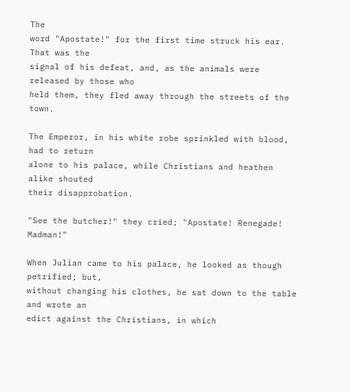The
word "Apostate!" for the first time struck his ear. That was the
signal of his defeat, and, as the animals were released by those who
held them, they fled away through the streets of the town.

The Emperor, in his white robe sprinkled with blood, had to return
alone to his palace, while Christians and heathen alike shouted
their disapprobation.

"See the butcher!" they cried; "Apostate! Renegade! Madman!"

When Julian came to his palace, he looked as though petrified; but,
without changing his clothes, he sat down to the table and wrote an
edict against the Christians, in which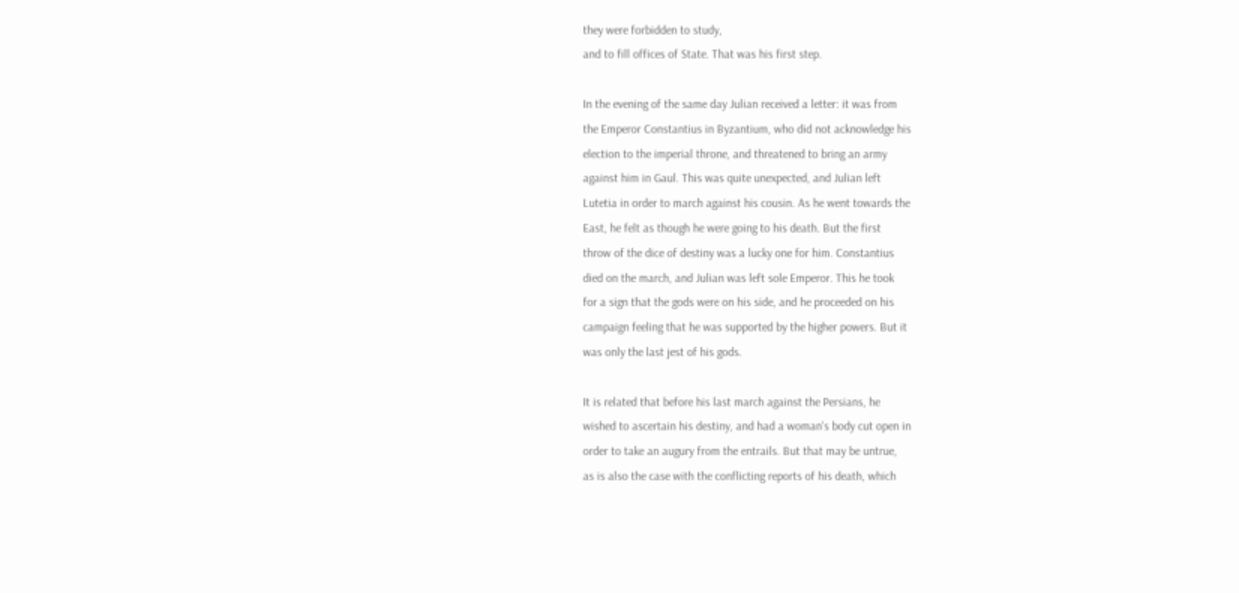they were forbidden to study,
and to fill offices of State. That was his first step.

In the evening of the same day Julian received a letter: it was from
the Emperor Constantius in Byzantium, who did not acknowledge his
election to the imperial throne, and threatened to bring an army
against him in Gaul. This was quite unexpected, and Julian left
Lutetia in order to march against his cousin. As he went towards the
East, he felt as though he were going to his death. But the first
throw of the dice of destiny was a lucky one for him. Constantius
died on the march, and Julian was left sole Emperor. This he took
for a sign that the gods were on his side, and he proceeded on his
campaign feeling that he was supported by the higher powers. But it
was only the last jest of his gods.

It is related that before his last march against the Persians, he
wished to ascertain his destiny, and had a woman's body cut open in
order to take an augury from the entrails. But that may be untrue,
as is also the case with the conflicting reports of his death, which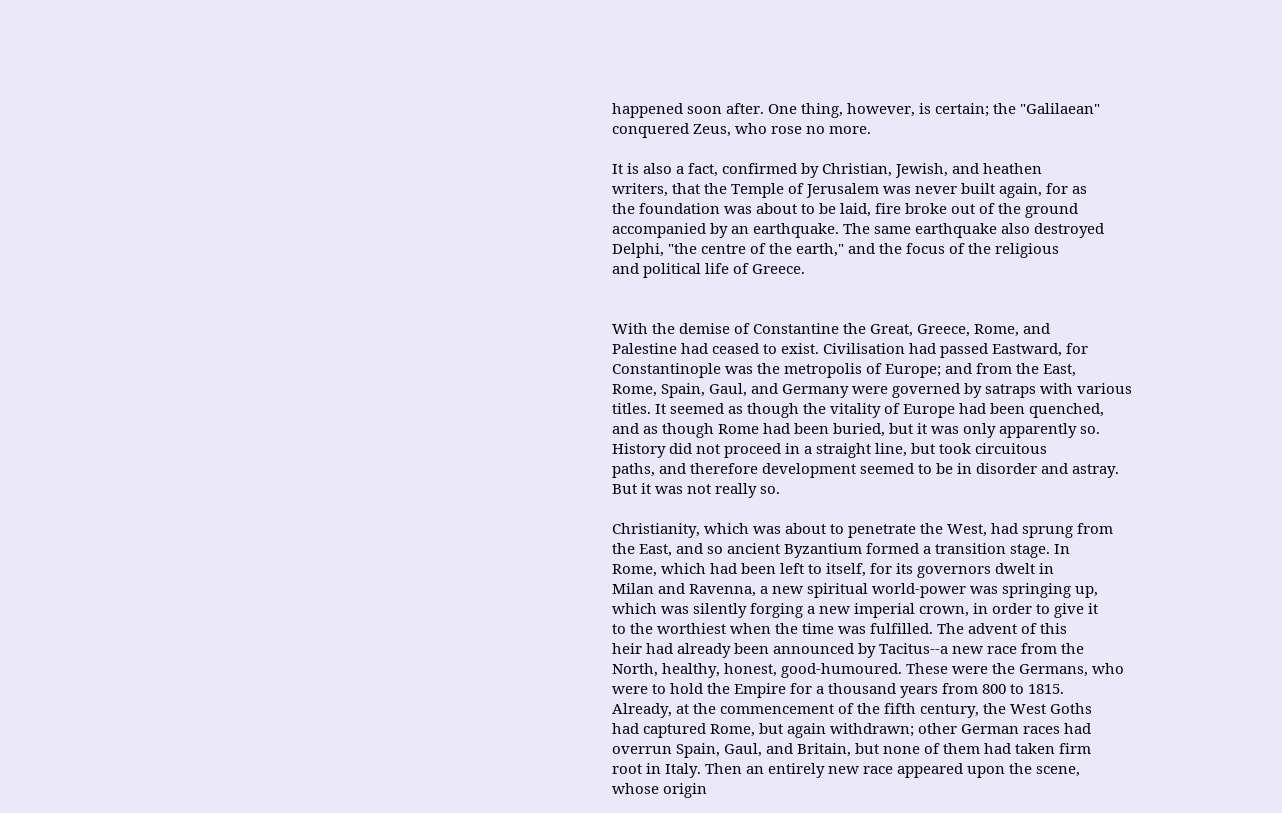happened soon after. One thing, however, is certain; the "Galilaean"
conquered Zeus, who rose no more.

It is also a fact, confirmed by Christian, Jewish, and heathen
writers, that the Temple of Jerusalem was never built again, for as
the foundation was about to be laid, fire broke out of the ground
accompanied by an earthquake. The same earthquake also destroyed
Delphi, "the centre of the earth," and the focus of the religious
and political life of Greece.


With the demise of Constantine the Great, Greece, Rome, and
Palestine had ceased to exist. Civilisation had passed Eastward, for
Constantinople was the metropolis of Europe; and from the East,
Rome, Spain, Gaul, and Germany were governed by satraps with various
titles. It seemed as though the vitality of Europe had been quenched,
and as though Rome had been buried, but it was only apparently so.
History did not proceed in a straight line, but took circuitous
paths, and therefore development seemed to be in disorder and astray.
But it was not really so.

Christianity, which was about to penetrate the West, had sprung from
the East, and so ancient Byzantium formed a transition stage. In
Rome, which had been left to itself, for its governors dwelt in
Milan and Ravenna, a new spiritual world-power was springing up,
which was silently forging a new imperial crown, in order to give it
to the worthiest when the time was fulfilled. The advent of this
heir had already been announced by Tacitus--a new race from the
North, healthy, honest, good-humoured. These were the Germans, who
were to hold the Empire for a thousand years from 800 to 1815.
Already, at the commencement of the fifth century, the West Goths
had captured Rome, but again withdrawn; other German races had
overrun Spain, Gaul, and Britain, but none of them had taken firm
root in Italy. Then an entirely new race appeared upon the scene,
whose origin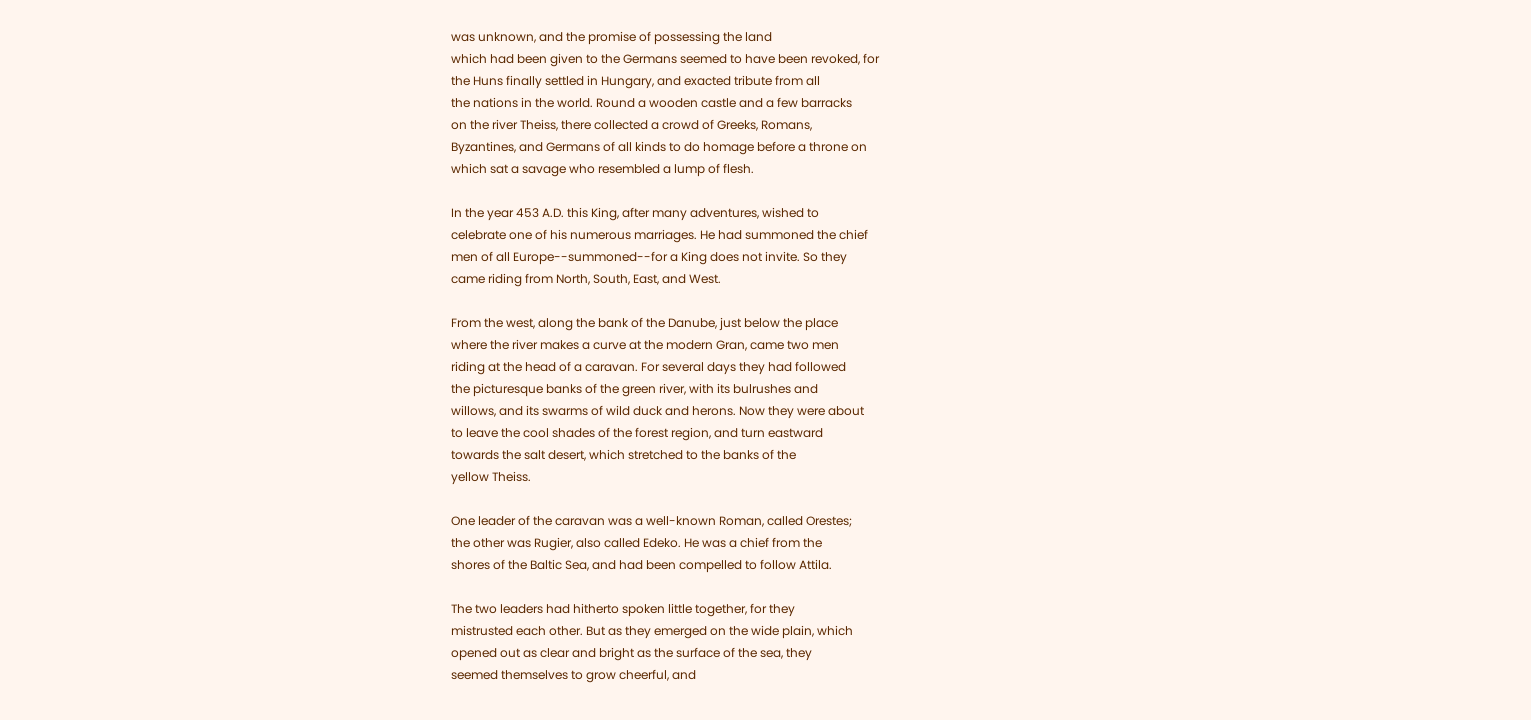was unknown, and the promise of possessing the land
which had been given to the Germans seemed to have been revoked, for
the Huns finally settled in Hungary, and exacted tribute from all
the nations in the world. Round a wooden castle and a few barracks
on the river Theiss, there collected a crowd of Greeks, Romans,
Byzantines, and Germans of all kinds to do homage before a throne on
which sat a savage who resembled a lump of flesh.

In the year 453 A.D. this King, after many adventures, wished to
celebrate one of his numerous marriages. He had summoned the chief
men of all Europe--summoned--for a King does not invite. So they
came riding from North, South, East, and West.

From the west, along the bank of the Danube, just below the place
where the river makes a curve at the modern Gran, came two men
riding at the head of a caravan. For several days they had followed
the picturesque banks of the green river, with its bulrushes and
willows, and its swarms of wild duck and herons. Now they were about
to leave the cool shades of the forest region, and turn eastward
towards the salt desert, which stretched to the banks of the
yellow Theiss.

One leader of the caravan was a well-known Roman, called Orestes;
the other was Rugier, also called Edeko. He was a chief from the
shores of the Baltic Sea, and had been compelled to follow Attila.

The two leaders had hitherto spoken little together, for they
mistrusted each other. But as they emerged on the wide plain, which
opened out as clear and bright as the surface of the sea, they
seemed themselves to grow cheerful, and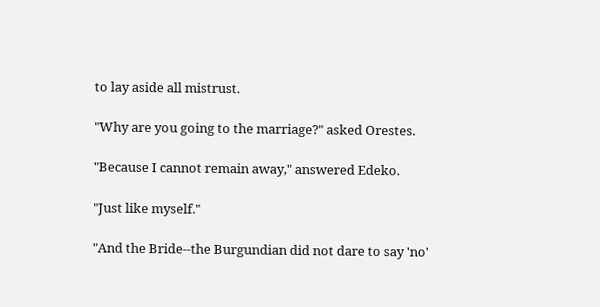to lay aside all mistrust.

"Why are you going to the marriage?" asked Orestes.

"Because I cannot remain away," answered Edeko.

"Just like myself."

"And the Bride--the Burgundian did not dare to say 'no'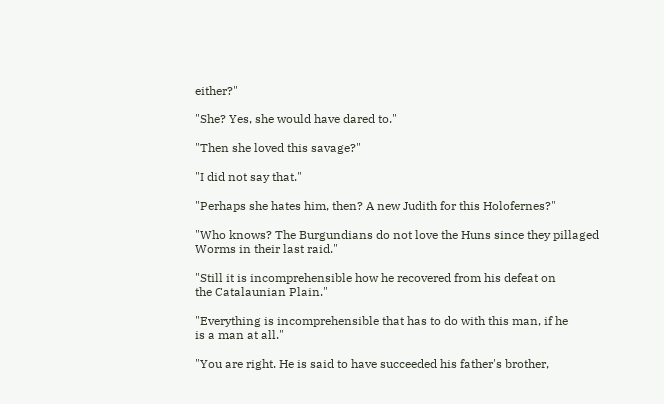either?"

"She? Yes, she would have dared to."

"Then she loved this savage?"

"I did not say that."

"Perhaps she hates him, then? A new Judith for this Holofernes?"

"Who knows? The Burgundians do not love the Huns since they pillaged
Worms in their last raid."

"Still it is incomprehensible how he recovered from his defeat on
the Catalaunian Plain."

"Everything is incomprehensible that has to do with this man, if he
is a man at all."

"You are right. He is said to have succeeded his father's brother,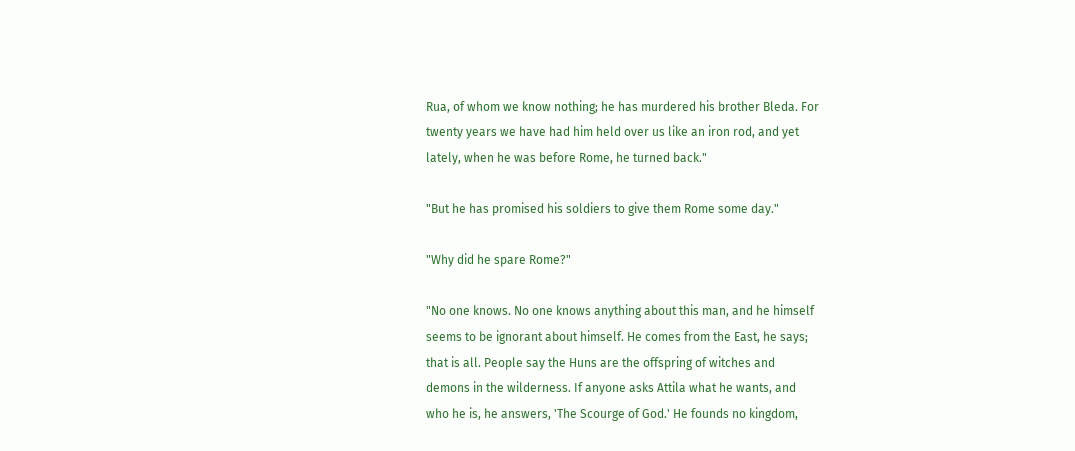Rua, of whom we know nothing; he has murdered his brother Bleda. For
twenty years we have had him held over us like an iron rod, and yet
lately, when he was before Rome, he turned back."

"But he has promised his soldiers to give them Rome some day."

"Why did he spare Rome?"

"No one knows. No one knows anything about this man, and he himself
seems to be ignorant about himself. He comes from the East, he says;
that is all. People say the Huns are the offspring of witches and
demons in the wilderness. If anyone asks Attila what he wants, and
who he is, he answers, 'The Scourge of God.' He founds no kingdom,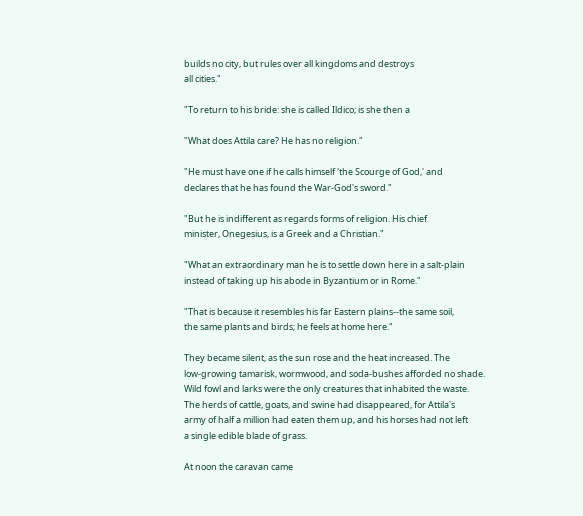builds no city, but rules over all kingdoms and destroys
all cities."

"To return to his bride: she is called Ildico; is she then a

"What does Attila care? He has no religion."

"He must have one if he calls himself 'the Scourge of God,' and
declares that he has found the War-God's sword."

"But he is indifferent as regards forms of religion. His chief
minister, Onegesius, is a Greek and a Christian."

"What an extraordinary man he is to settle down here in a salt-plain
instead of taking up his abode in Byzantium or in Rome."

"That is because it resembles his far Eastern plains--the same soil,
the same plants and birds; he feels at home here."

They became silent, as the sun rose and the heat increased. The
low-growing tamarisk, wormwood, and soda-bushes afforded no shade.
Wild fowl and larks were the only creatures that inhabited the waste.
The herds of cattle, goats, and swine had disappeared, for Attila's
army of half a million had eaten them up, and his horses had not left
a single edible blade of grass.

At noon the caravan came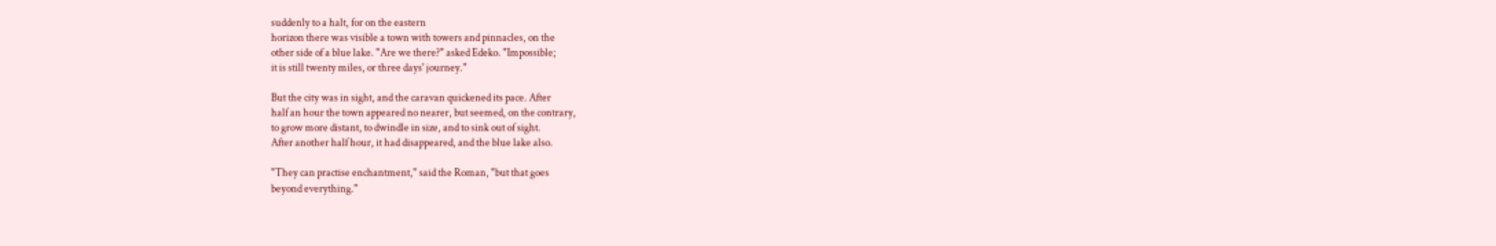suddenly to a halt, for on the eastern
horizon there was visible a town with towers and pinnacles, on the
other side of a blue lake. "Are we there?" asked Edeko. "Impossible;
it is still twenty miles, or three days' journey."

But the city was in sight, and the caravan quickened its pace. After
half an hour the town appeared no nearer, but seemed, on the contrary,
to grow more distant, to dwindle in size, and to sink out of sight.
After another half hour, it had disappeared, and the blue lake also.

"They can practise enchantment," said the Roman, "but that goes
beyond everything."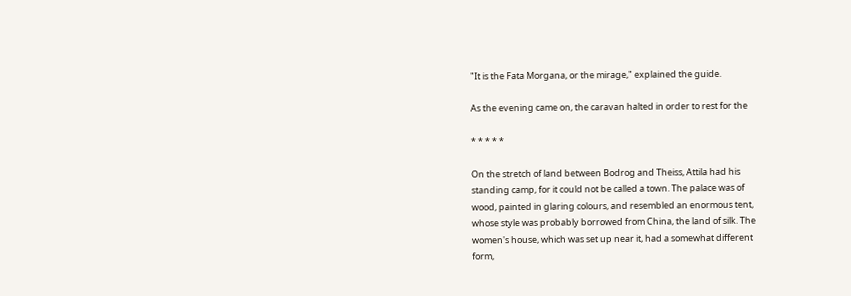"It is the Fata Morgana, or the mirage," explained the guide.

As the evening came on, the caravan halted in order to rest for the

* * * * *

On the stretch of land between Bodrog and Theiss, Attila had his
standing camp, for it could not be called a town. The palace was of
wood, painted in glaring colours, and resembled an enormous tent,
whose style was probably borrowed from China, the land of silk. The
women's house, which was set up near it, had a somewhat different
form,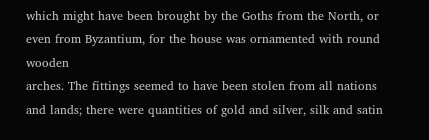which might have been brought by the Goths from the North, or
even from Byzantium, for the house was ornamented with round wooden
arches. The fittings seemed to have been stolen from all nations
and lands; there were quantities of gold and silver, silk and satin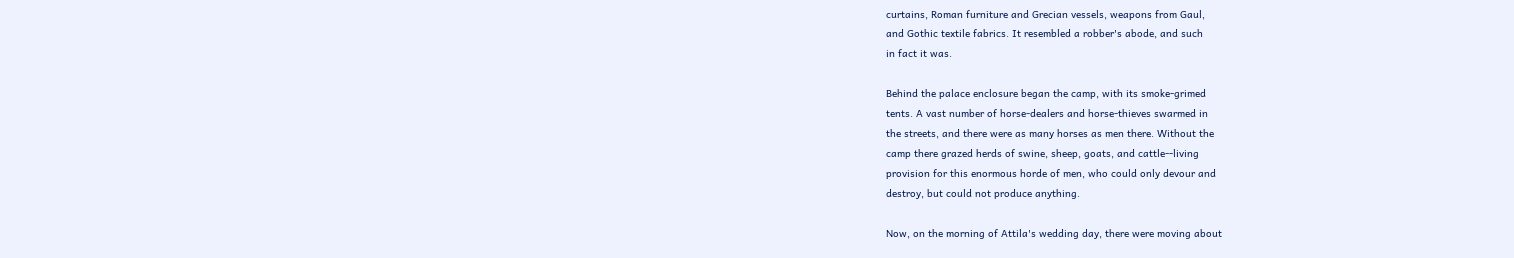curtains, Roman furniture and Grecian vessels, weapons from Gaul,
and Gothic textile fabrics. It resembled a robber's abode, and such
in fact it was.

Behind the palace enclosure began the camp, with its smoke-grimed
tents. A vast number of horse-dealers and horse-thieves swarmed in
the streets, and there were as many horses as men there. Without the
camp there grazed herds of swine, sheep, goats, and cattle--living
provision for this enormous horde of men, who could only devour and
destroy, but could not produce anything.

Now, on the morning of Attila's wedding day, there were moving about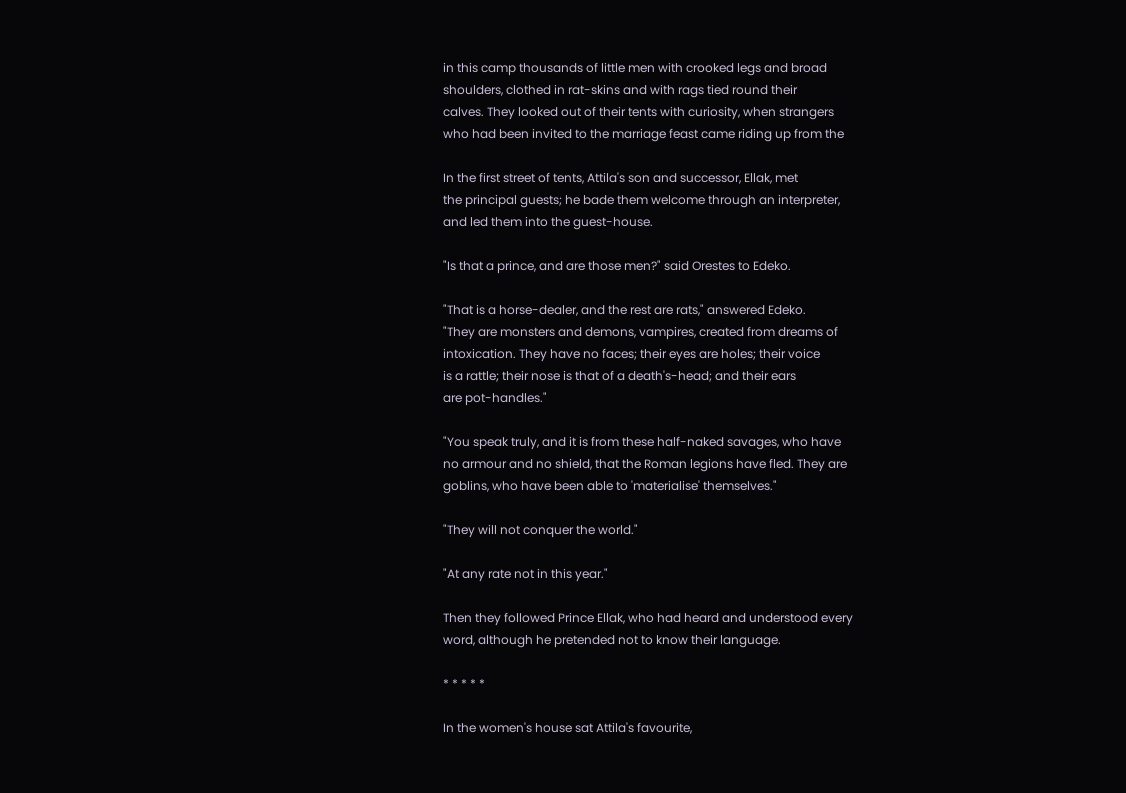in this camp thousands of little men with crooked legs and broad
shoulders, clothed in rat-skins and with rags tied round their
calves. They looked out of their tents with curiosity, when strangers
who had been invited to the marriage feast came riding up from the

In the first street of tents, Attila's son and successor, Ellak, met
the principal guests; he bade them welcome through an interpreter,
and led them into the guest-house.

"Is that a prince, and are those men?" said Orestes to Edeko.

"That is a horse-dealer, and the rest are rats," answered Edeko.
"They are monsters and demons, vampires, created from dreams of
intoxication. They have no faces; their eyes are holes; their voice
is a rattle; their nose is that of a death's-head; and their ears
are pot-handles."

"You speak truly, and it is from these half-naked savages, who have
no armour and no shield, that the Roman legions have fled. They are
goblins, who have been able to 'materialise' themselves."

"They will not conquer the world."

"At any rate not in this year."

Then they followed Prince Ellak, who had heard and understood every
word, although he pretended not to know their language.

* * * * *

In the women's house sat Attila's favourite,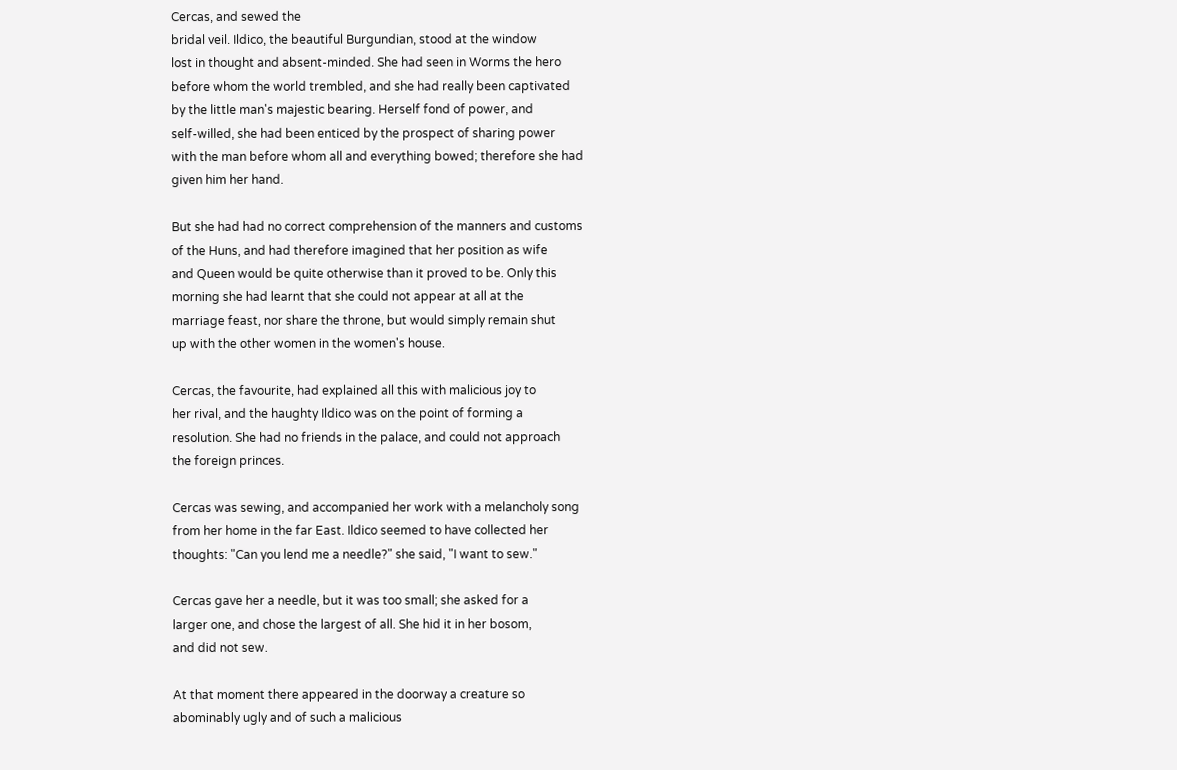Cercas, and sewed the
bridal veil. Ildico, the beautiful Burgundian, stood at the window
lost in thought and absent-minded. She had seen in Worms the hero
before whom the world trembled, and she had really been captivated
by the little man's majestic bearing. Herself fond of power, and
self-willed, she had been enticed by the prospect of sharing power
with the man before whom all and everything bowed; therefore she had
given him her hand.

But she had had no correct comprehension of the manners and customs
of the Huns, and had therefore imagined that her position as wife
and Queen would be quite otherwise than it proved to be. Only this
morning she had learnt that she could not appear at all at the
marriage feast, nor share the throne, but would simply remain shut
up with the other women in the women's house.

Cercas, the favourite, had explained all this with malicious joy to
her rival, and the haughty Ildico was on the point of forming a
resolution. She had no friends in the palace, and could not approach
the foreign princes.

Cercas was sewing, and accompanied her work with a melancholy song
from her home in the far East. Ildico seemed to have collected her
thoughts: "Can you lend me a needle?" she said, "I want to sew."

Cercas gave her a needle, but it was too small; she asked for a
larger one, and chose the largest of all. She hid it in her bosom,
and did not sew.

At that moment there appeared in the doorway a creature so
abominably ugly and of such a malicious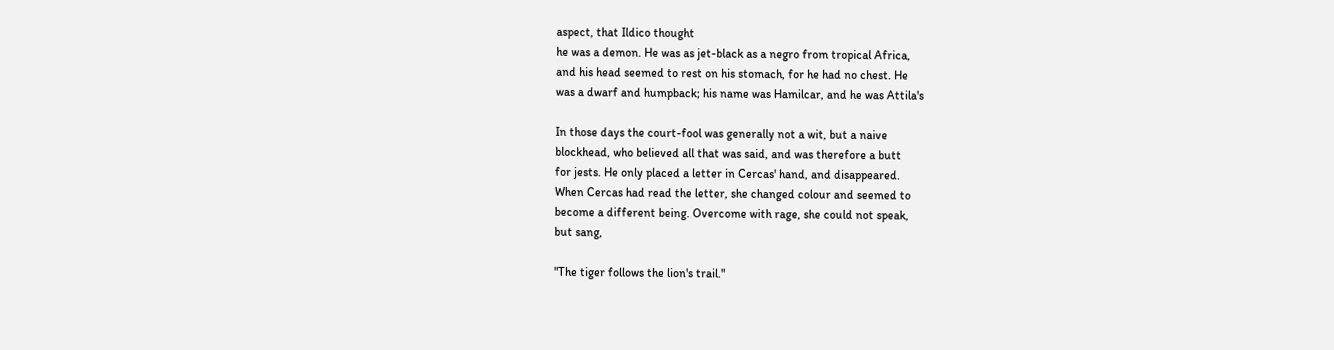aspect, that Ildico thought
he was a demon. He was as jet-black as a negro from tropical Africa,
and his head seemed to rest on his stomach, for he had no chest. He
was a dwarf and humpback; his name was Hamilcar, and he was Attila's

In those days the court-fool was generally not a wit, but a naive
blockhead, who believed all that was said, and was therefore a butt
for jests. He only placed a letter in Cercas' hand, and disappeared.
When Cercas had read the letter, she changed colour and seemed to
become a different being. Overcome with rage, she could not speak,
but sang,

"The tiger follows the lion's trail."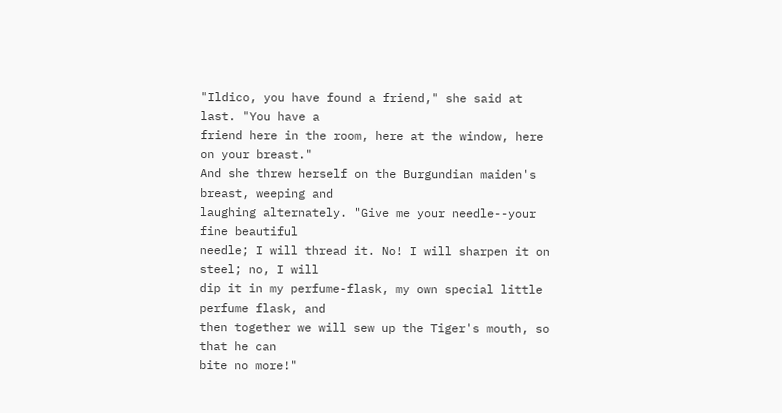"Ildico, you have found a friend," she said at last. "You have a
friend here in the room, here at the window, here on your breast."
And she threw herself on the Burgundian maiden's breast, weeping and
laughing alternately. "Give me your needle--your fine beautiful
needle; I will thread it. No! I will sharpen it on steel; no, I will
dip it in my perfume-flask, my own special little perfume flask, and
then together we will sew up the Tiger's mouth, so that he can
bite no more!"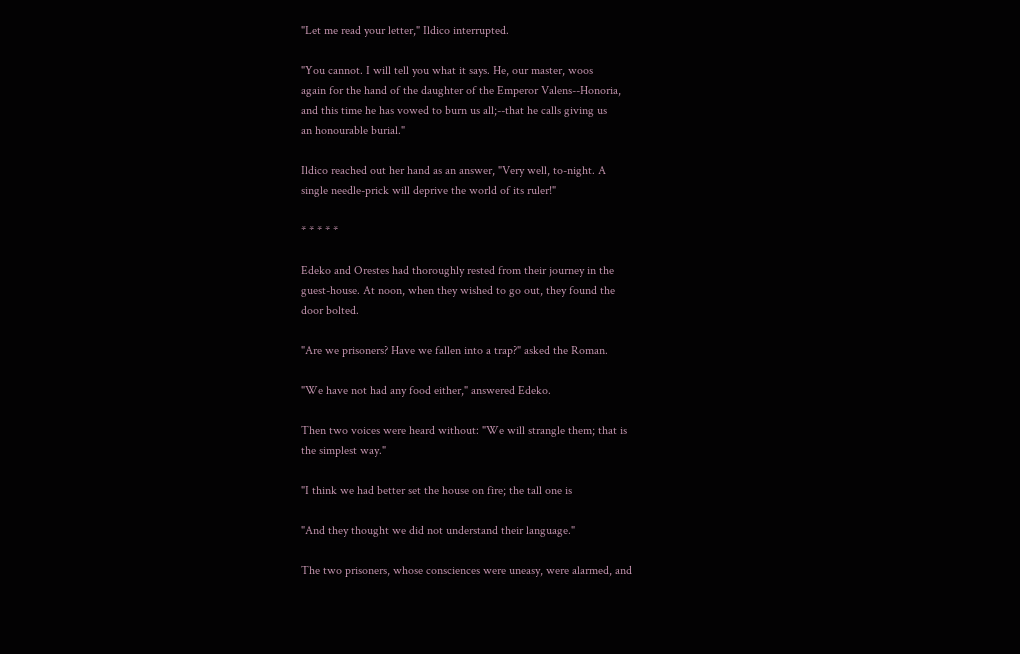"Let me read your letter," Ildico interrupted.

"You cannot. I will tell you what it says. He, our master, woos
again for the hand of the daughter of the Emperor Valens--Honoria,
and this time he has vowed to burn us all;--that he calls giving us
an honourable burial."

Ildico reached out her hand as an answer, "Very well, to-night. A
single needle-prick will deprive the world of its ruler!"

* * * * *

Edeko and Orestes had thoroughly rested from their journey in the
guest-house. At noon, when they wished to go out, they found the
door bolted.

"Are we prisoners? Have we fallen into a trap?" asked the Roman.

"We have not had any food either," answered Edeko.

Then two voices were heard without: "We will strangle them; that is
the simplest way."

"I think we had better set the house on fire; the tall one is

"And they thought we did not understand their language."

The two prisoners, whose consciences were uneasy, were alarmed, and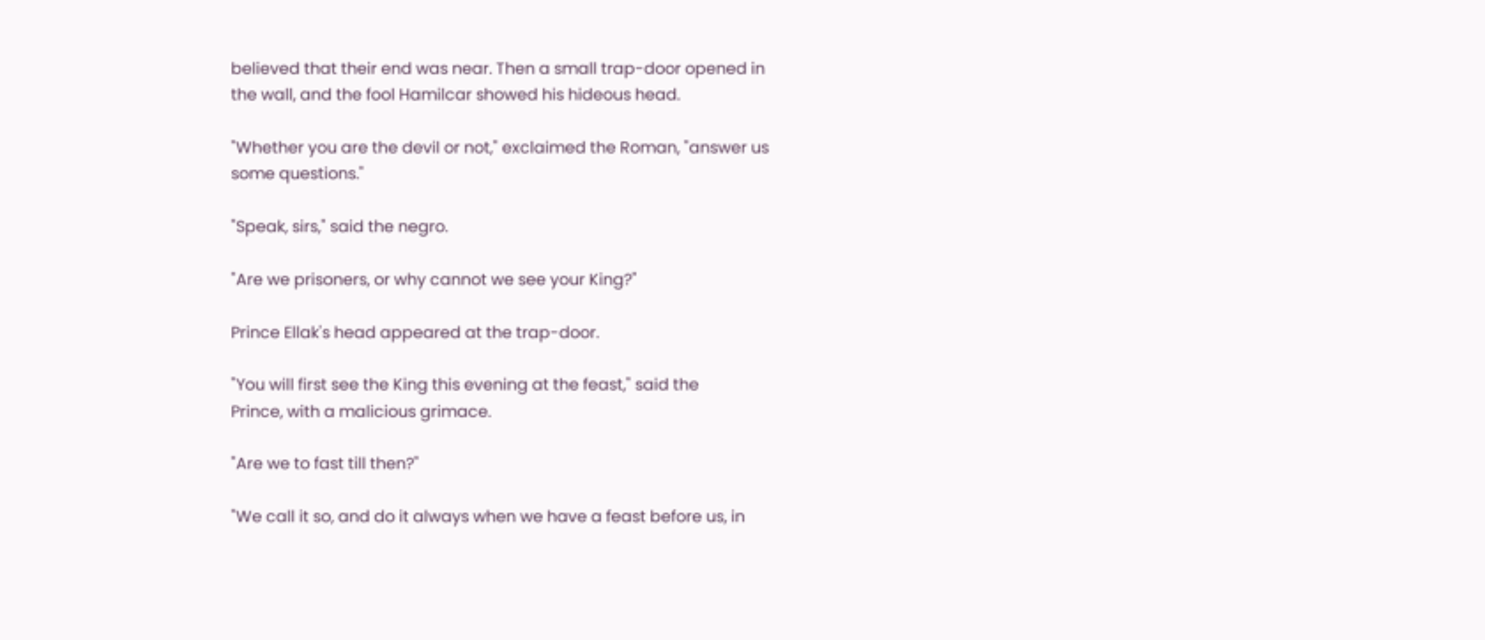believed that their end was near. Then a small trap-door opened in
the wall, and the fool Hamilcar showed his hideous head.

"Whether you are the devil or not," exclaimed the Roman, "answer us
some questions."

"Speak, sirs," said the negro.

"Are we prisoners, or why cannot we see your King?"

Prince Ellak's head appeared at the trap-door.

"You will first see the King this evening at the feast," said the
Prince, with a malicious grimace.

"Are we to fast till then?"

"We call it so, and do it always when we have a feast before us, in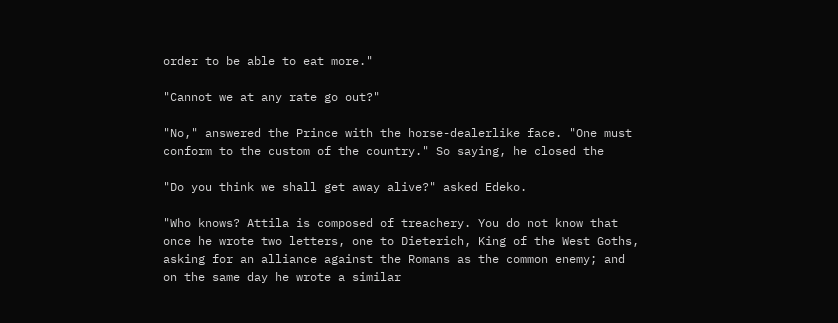order to be able to eat more."

"Cannot we at any rate go out?"

"No," answered the Prince with the horse-dealerlike face. "One must
conform to the custom of the country." So saying, he closed the

"Do you think we shall get away alive?" asked Edeko.

"Who knows? Attila is composed of treachery. You do not know that
once he wrote two letters, one to Dieterich, King of the West Goths,
asking for an alliance against the Romans as the common enemy; and
on the same day he wrote a similar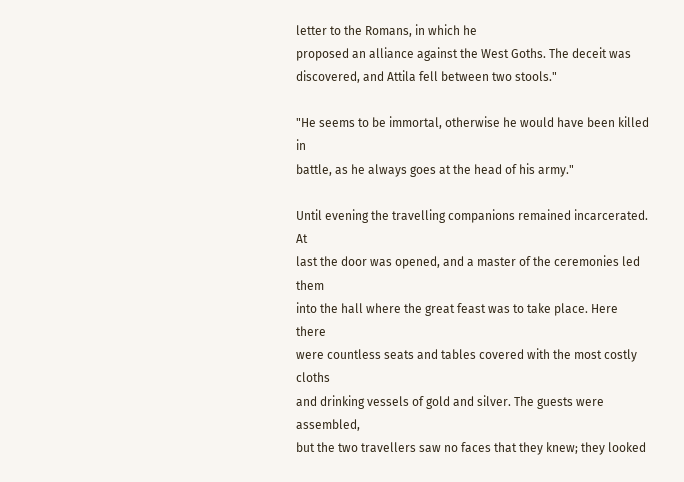letter to the Romans, in which he
proposed an alliance against the West Goths. The deceit was
discovered, and Attila fell between two stools."

"He seems to be immortal, otherwise he would have been killed in
battle, as he always goes at the head of his army."

Until evening the travelling companions remained incarcerated. At
last the door was opened, and a master of the ceremonies led them
into the hall where the great feast was to take place. Here there
were countless seats and tables covered with the most costly cloths
and drinking vessels of gold and silver. The guests were assembled,
but the two travellers saw no faces that they knew; they looked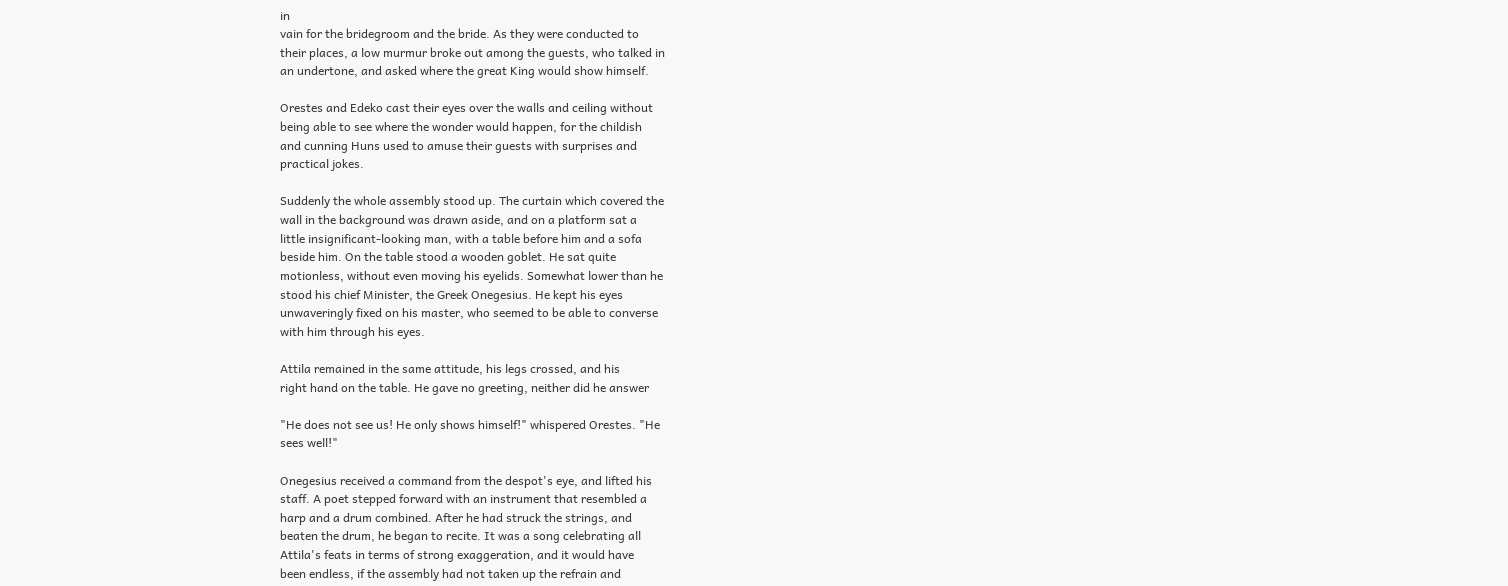in
vain for the bridegroom and the bride. As they were conducted to
their places, a low murmur broke out among the guests, who talked in
an undertone, and asked where the great King would show himself.

Orestes and Edeko cast their eyes over the walls and ceiling without
being able to see where the wonder would happen, for the childish
and cunning Huns used to amuse their guests with surprises and
practical jokes.

Suddenly the whole assembly stood up. The curtain which covered the
wall in the background was drawn aside, and on a platform sat a
little insignificant-looking man, with a table before him and a sofa
beside him. On the table stood a wooden goblet. He sat quite
motionless, without even moving his eyelids. Somewhat lower than he
stood his chief Minister, the Greek Onegesius. He kept his eyes
unwaveringly fixed on his master, who seemed to be able to converse
with him through his eyes.

Attila remained in the same attitude, his legs crossed, and his
right hand on the table. He gave no greeting, neither did he answer

"He does not see us! He only shows himself!" whispered Orestes. "He
sees well!"

Onegesius received a command from the despot's eye, and lifted his
staff. A poet stepped forward with an instrument that resembled a
harp and a drum combined. After he had struck the strings, and
beaten the drum, he began to recite. It was a song celebrating all
Attila's feats in terms of strong exaggeration, and it would have
been endless, if the assembly had not taken up the refrain and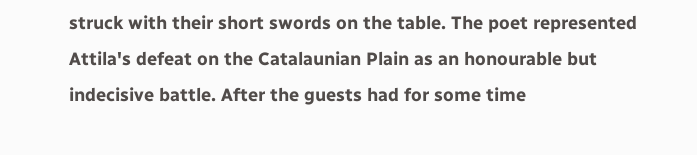struck with their short swords on the table. The poet represented
Attila's defeat on the Catalaunian Plain as an honourable but
indecisive battle. After the guests had for some time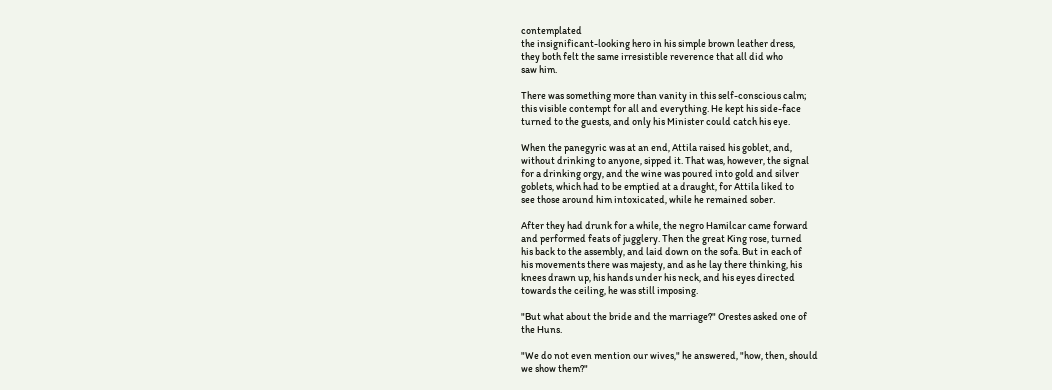contemplated
the insignificant-looking hero in his simple brown leather dress,
they both felt the same irresistible reverence that all did who
saw him.

There was something more than vanity in this self-conscious calm;
this visible contempt for all and everything. He kept his side-face
turned to the guests, and only his Minister could catch his eye.

When the panegyric was at an end, Attila raised his goblet, and,
without drinking to anyone, sipped it. That was, however, the signal
for a drinking orgy, and the wine was poured into gold and silver
goblets, which had to be emptied at a draught, for Attila liked to
see those around him intoxicated, while he remained sober.

After they had drunk for a while, the negro Hamilcar came forward
and performed feats of jugglery. Then the great King rose, turned
his back to the assembly, and laid down on the sofa. But in each of
his movements there was majesty, and as he lay there thinking, his
knees drawn up, his hands under his neck, and his eyes directed
towards the ceiling, he was still imposing.

"But what about the bride and the marriage?" Orestes asked one of
the Huns.

"We do not even mention our wives," he answered, "how, then, should
we show them?"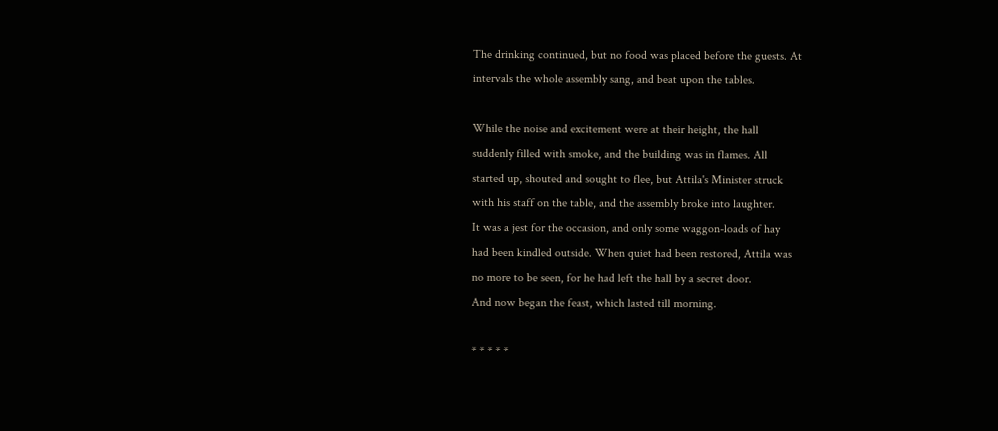The drinking continued, but no food was placed before the guests. At
intervals the whole assembly sang, and beat upon the tables.

While the noise and excitement were at their height, the hall
suddenly filled with smoke, and the building was in flames. All
started up, shouted and sought to flee, but Attila's Minister struck
with his staff on the table, and the assembly broke into laughter.
It was a jest for the occasion, and only some waggon-loads of hay
had been kindled outside. When quiet had been restored, Attila was
no more to be seen, for he had left the hall by a secret door.
And now began the feast, which lasted till morning.

* * * * *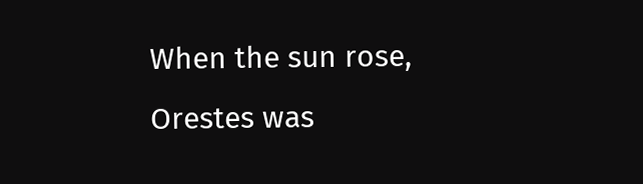When the sun rose, Orestes was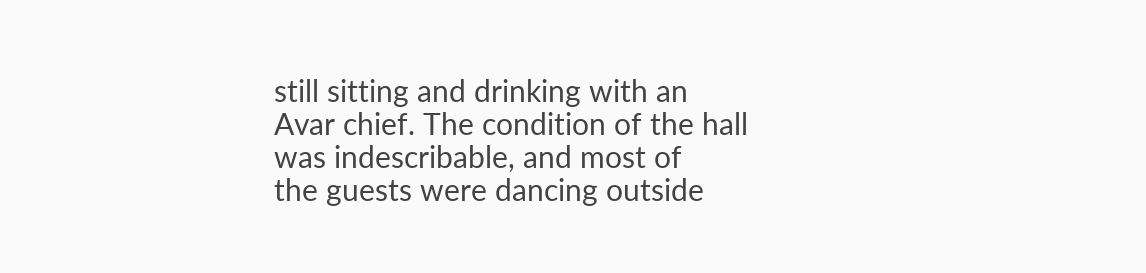still sitting and drinking with an
Avar chief. The condition of the hall was indescribable, and most of
the guests were dancing outside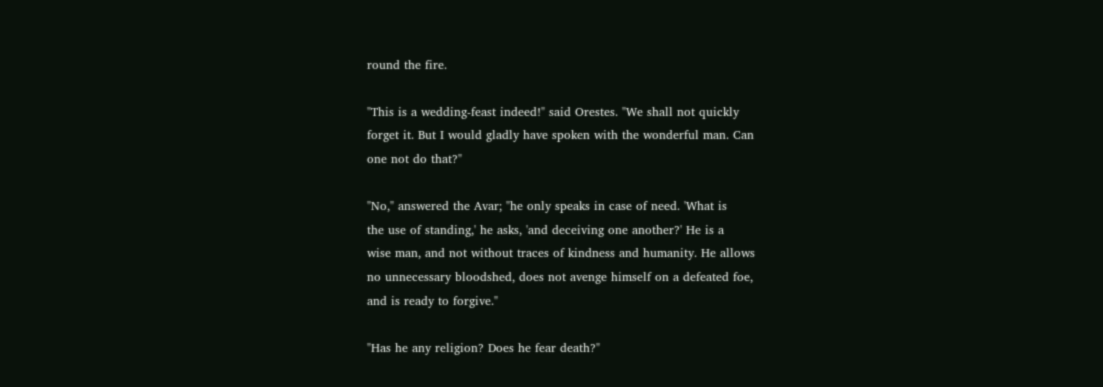round the fire.

"This is a wedding-feast indeed!" said Orestes. "We shall not quickly
forget it. But I would gladly have spoken with the wonderful man. Can
one not do that?"

"No," answered the Avar; "he only speaks in case of need. 'What is
the use of standing,' he asks, 'and deceiving one another?' He is a
wise man, and not without traces of kindness and humanity. He allows
no unnecessary bloodshed, does not avenge himself on a defeated foe,
and is ready to forgive."

"Has he any religion? Does he fear death?"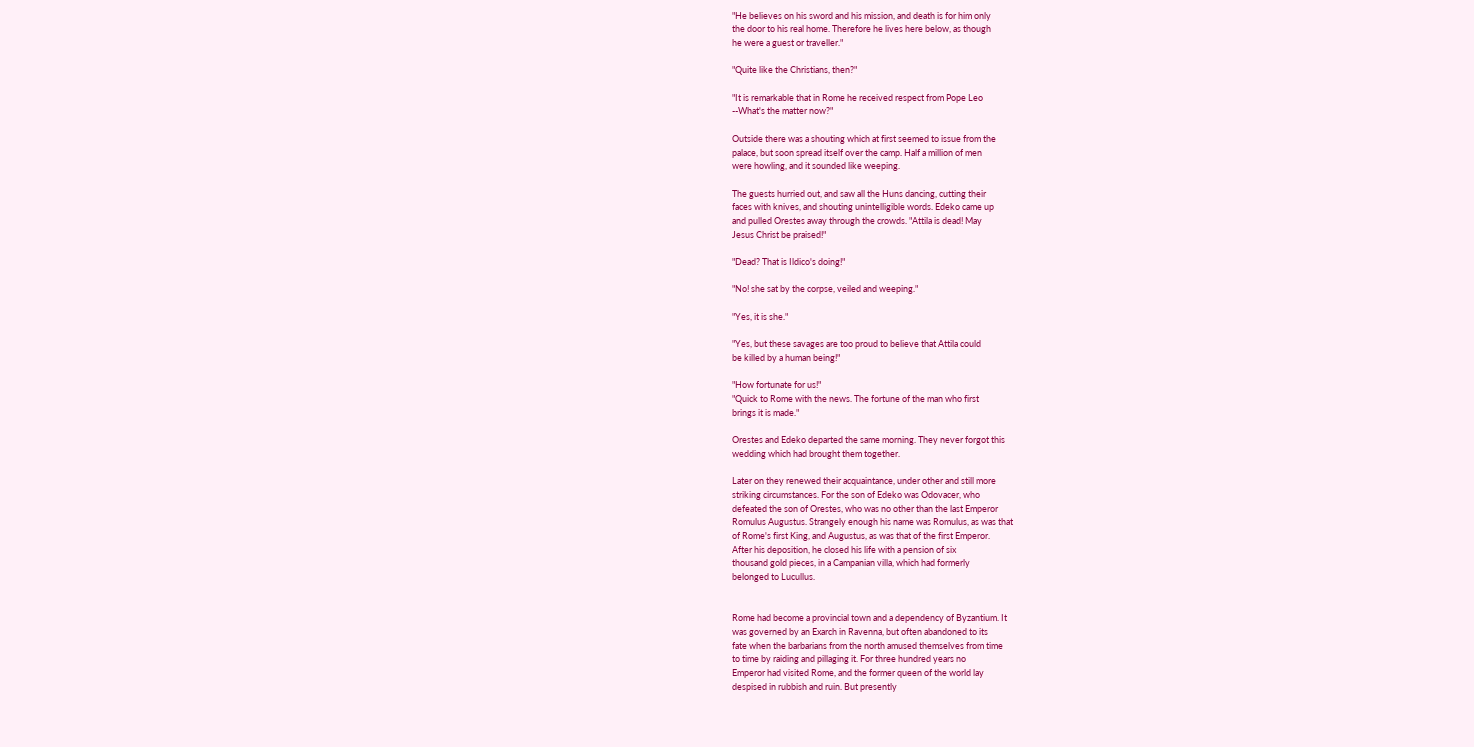"He believes on his sword and his mission, and death is for him only
the door to his real home. Therefore he lives here below, as though
he were a guest or traveller."

"Quite like the Christians, then?"

"It is remarkable that in Rome he received respect from Pope Leo
--What's the matter now?"

Outside there was a shouting which at first seemed to issue from the
palace, but soon spread itself over the camp. Half a million of men
were howling, and it sounded like weeping.

The guests hurried out, and saw all the Huns dancing, cutting their
faces with knives, and shouting unintelligible words. Edeko came up
and pulled Orestes away through the crowds. "Attila is dead! May
Jesus Christ be praised!"

"Dead? That is Ildico's doing!"

"No! she sat by the corpse, veiled and weeping."

"Yes, it is she."

"Yes, but these savages are too proud to believe that Attila could
be killed by a human being!"

"How fortunate for us!"
"Quick to Rome with the news. The fortune of the man who first
brings it is made."

Orestes and Edeko departed the same morning. They never forgot this
wedding which had brought them together.

Later on they renewed their acquaintance, under other and still more
striking circumstances. For the son of Edeko was Odovacer, who
defeated the son of Orestes, who was no other than the last Emperor
Romulus Augustus. Strangely enough his name was Romulus, as was that
of Rome's first King, and Augustus, as was that of the first Emperor.
After his deposition, he closed his life with a pension of six
thousand gold pieces, in a Campanian villa, which had formerly
belonged to Lucullus.


Rome had become a provincial town and a dependency of Byzantium. It
was governed by an Exarch in Ravenna, but often abandoned to its
fate when the barbarians from the north amused themselves from time
to time by raiding and pillaging it. For three hundred years no
Emperor had visited Rome, and the former queen of the world lay
despised in rubbish and ruin. But presently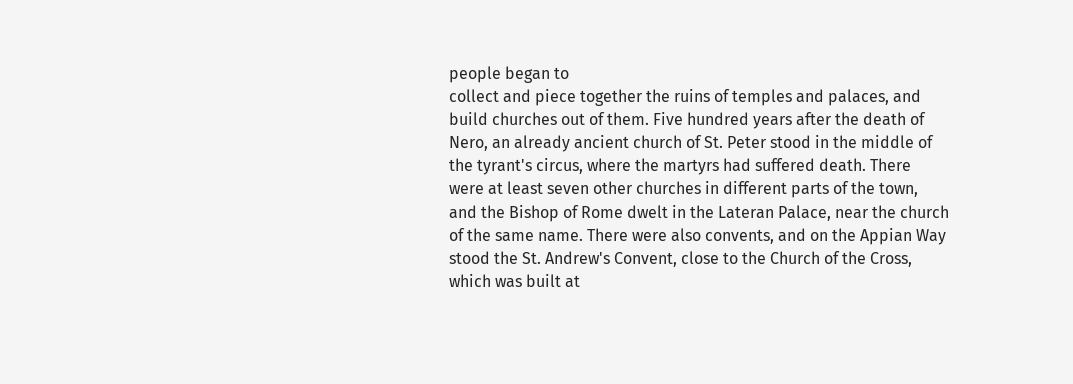people began to
collect and piece together the ruins of temples and palaces, and
build churches out of them. Five hundred years after the death of
Nero, an already ancient church of St. Peter stood in the middle of
the tyrant's circus, where the martyrs had suffered death. There
were at least seven other churches in different parts of the town,
and the Bishop of Rome dwelt in the Lateran Palace, near the church
of the same name. There were also convents, and on the Appian Way
stood the St. Andrew's Convent, close to the Church of the Cross,
which was built at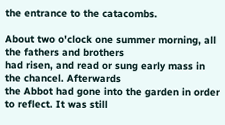the entrance to the catacombs.

About two o'clock one summer morning, all the fathers and brothers
had risen, and read or sung early mass in the chancel. Afterwards
the Abbot had gone into the garden in order to reflect. It was still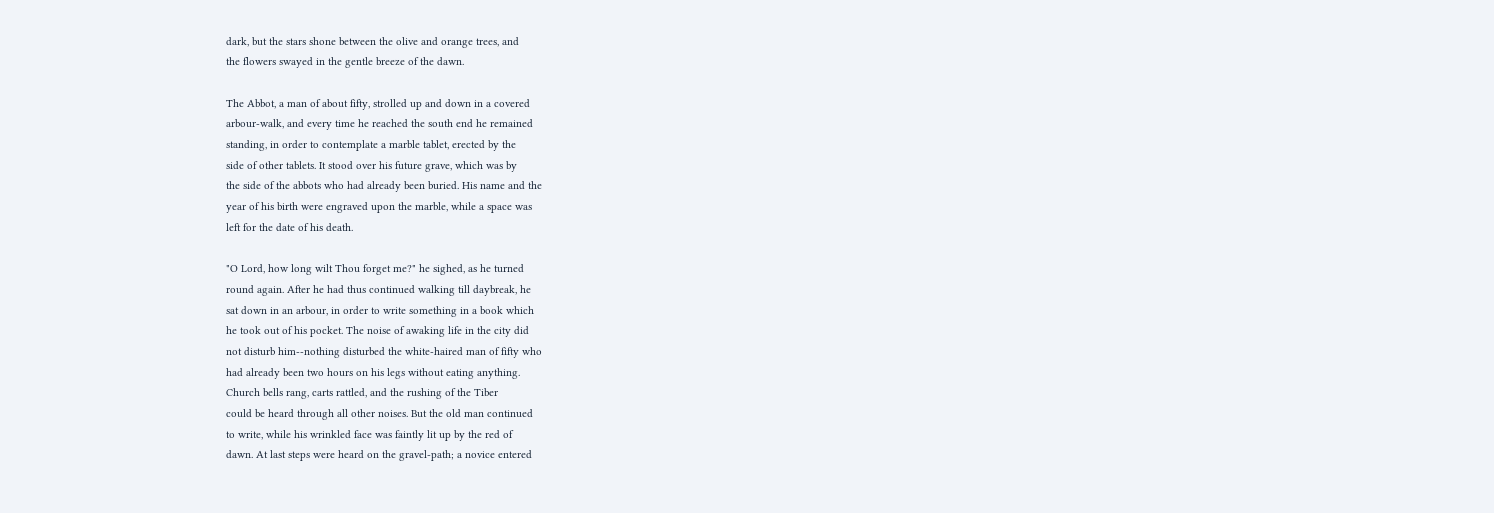dark, but the stars shone between the olive and orange trees, and
the flowers swayed in the gentle breeze of the dawn.

The Abbot, a man of about fifty, strolled up and down in a covered
arbour-walk, and every time he reached the south end he remained
standing, in order to contemplate a marble tablet, erected by the
side of other tablets. It stood over his future grave, which was by
the side of the abbots who had already been buried. His name and the
year of his birth were engraved upon the marble, while a space was
left for the date of his death.

"O Lord, how long wilt Thou forget me?" he sighed, as he turned
round again. After he had thus continued walking till daybreak, he
sat down in an arbour, in order to write something in a book which
he took out of his pocket. The noise of awaking life in the city did
not disturb him--nothing disturbed the white-haired man of fifty who
had already been two hours on his legs without eating anything.
Church bells rang, carts rattled, and the rushing of the Tiber
could be heard through all other noises. But the old man continued
to write, while his wrinkled face was faintly lit up by the red of
dawn. At last steps were heard on the gravel-path; a novice entered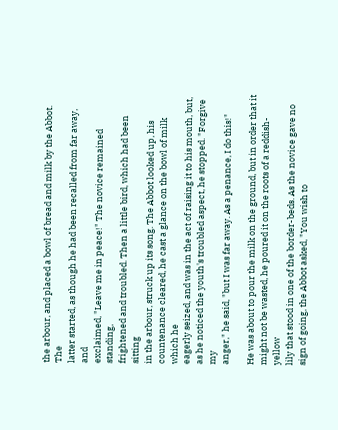the arbour, and placed a bowl of bread and milk by the Abbot. The
latter started, as though he had been recalled from far away, and
exclaimed, "Leave me in peace!" The novice remained standing,
frightened and troubled. Then a little bird, which had been sitting
in the arbour, struck up its song. The Abbot looked up, his
countenance cleared, he cast a glance on the bowl of milk which he
eagerly seized, and was in the act of raising it to his mouth, but,
as he noticed the youth's troubled aspect, he stopped. "Forgive my
anger," he said, "but I was far away. As a penance, I do this!"

He was about to pour the milk on the ground, but in order that it
might not be wasted, he poured it on the roots of a reddish-yellow
lily that stood in one of the border-beds. As the novice gave no
sign of going, the Abbot asked, "You wish to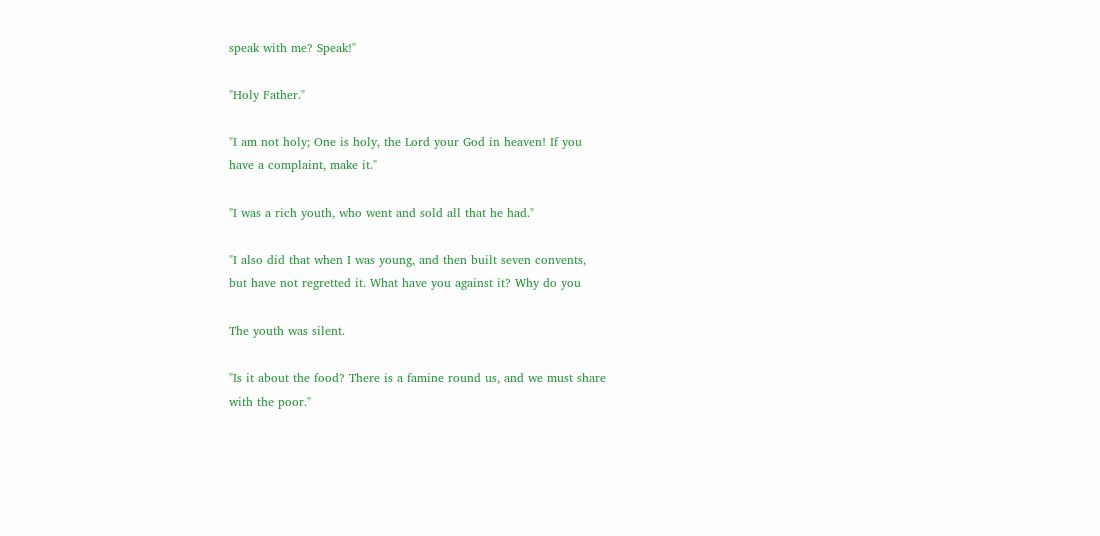speak with me? Speak!"

"Holy Father."

"I am not holy; One is holy, the Lord your God in heaven! If you
have a complaint, make it."

"I was a rich youth, who went and sold all that he had."

"I also did that when I was young, and then built seven convents,
but have not regretted it. What have you against it? Why do you

The youth was silent.

"Is it about the food? There is a famine round us, and we must share
with the poor."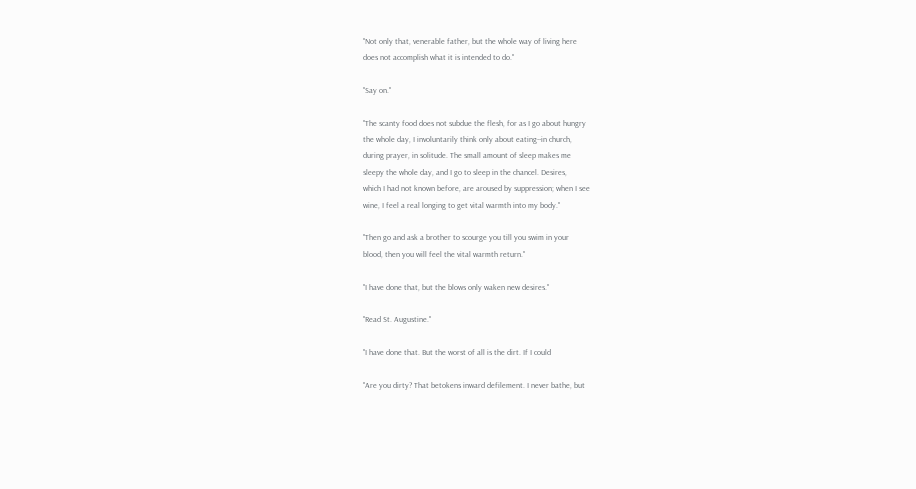"Not only that, venerable father, but the whole way of living here
does not accomplish what it is intended to do."

"Say on."

"The scanty food does not subdue the flesh, for as I go about hungry
the whole day, I involuntarily think only about eating--in church,
during prayer, in solitude. The small amount of sleep makes me
sleepy the whole day, and I go to sleep in the chancel. Desires,
which I had not known before, are aroused by suppression; when I see
wine, I feel a real longing to get vital warmth into my body."

"Then go and ask a brother to scourge you till you swim in your
blood, then you will feel the vital warmth return."

"I have done that, but the blows only waken new desires."

"Read St. Augustine."

"I have done that. But the worst of all is the dirt. If I could

"Are you dirty? That betokens inward defilement. I never bathe, but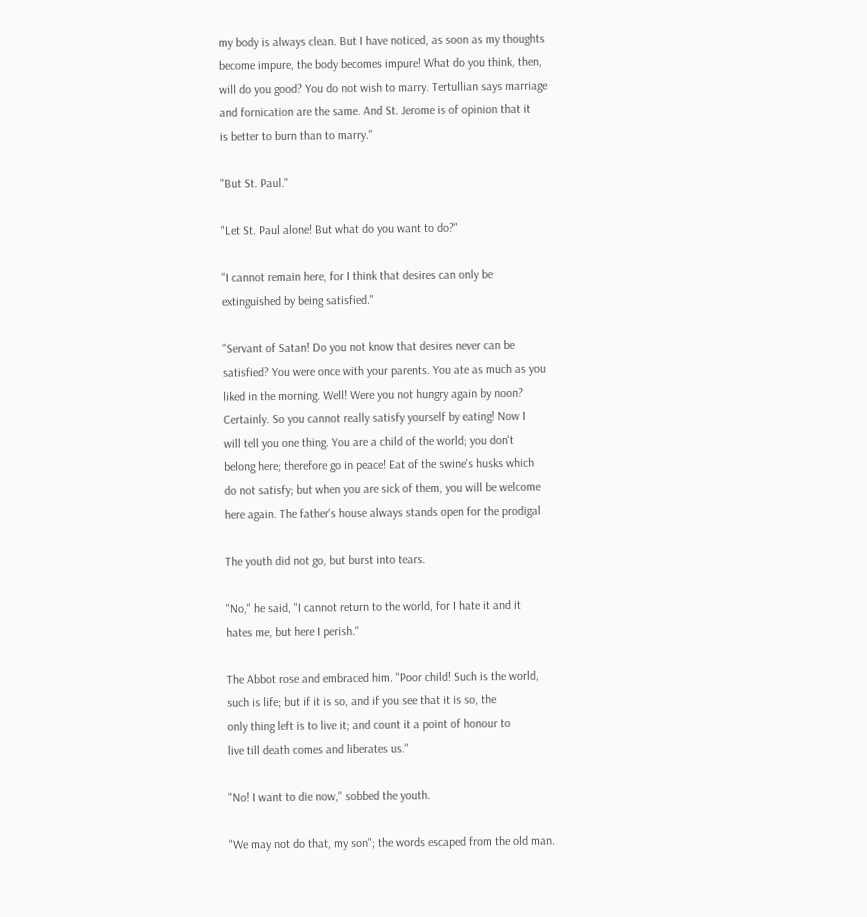my body is always clean. But I have noticed, as soon as my thoughts
become impure, the body becomes impure! What do you think, then,
will do you good? You do not wish to marry. Tertullian says marriage
and fornication are the same. And St. Jerome is of opinion that it
is better to burn than to marry."

"But St. Paul."

"Let St. Paul alone! But what do you want to do?"

"I cannot remain here, for I think that desires can only be
extinguished by being satisfied."

"Servant of Satan! Do you not know that desires never can be
satisfied? You were once with your parents. You ate as much as you
liked in the morning. Well! Were you not hungry again by noon?
Certainly. So you cannot really satisfy yourself by eating! Now I
will tell you one thing. You are a child of the world; you don't
belong here; therefore go in peace! Eat of the swine's husks which
do not satisfy; but when you are sick of them, you will be welcome
here again. The father's house always stands open for the prodigal

The youth did not go, but burst into tears.

"No," he said, "I cannot return to the world, for I hate it and it
hates me, but here I perish."

The Abbot rose and embraced him. "Poor child! Such is the world,
such is life; but if it is so, and if you see that it is so, the
only thing left is to live it; and count it a point of honour to
live till death comes and liberates us."

"No! I want to die now," sobbed the youth.

"We may not do that, my son"; the words escaped from the old man.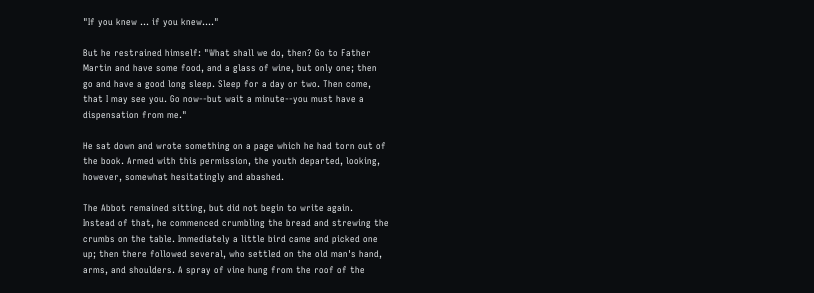"If you knew ... if you knew...."

But he restrained himself: "What shall we do, then? Go to Father
Martin and have some food, and a glass of wine, but only one; then
go and have a good long sleep. Sleep for a day or two. Then come,
that I may see you. Go now--but wait a minute--you must have a
dispensation from me."

He sat down and wrote something on a page which he had torn out of
the book. Armed with this permission, the youth departed, looking,
however, somewhat hesitatingly and abashed.

The Abbot remained sitting, but did not begin to write again.
Instead of that, he commenced crumbling the bread and strewing the
crumbs on the table. Immediately a little bird came and picked one
up; then there followed several, who settled on the old man's hand,
arms, and shoulders. A spray of vine hung from the roof of the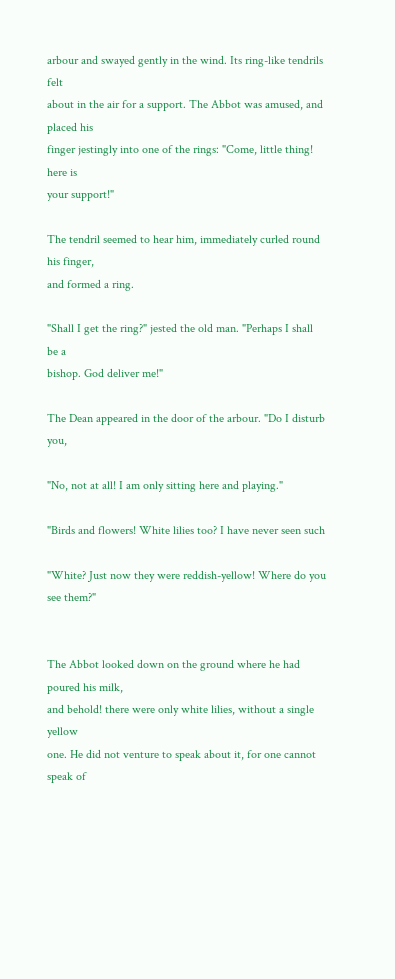arbour and swayed gently in the wind. Its ring-like tendrils felt
about in the air for a support. The Abbot was amused, and placed his
finger jestingly into one of the rings: "Come, little thing! here is
your support!"

The tendril seemed to hear him, immediately curled round his finger,
and formed a ring.

"Shall I get the ring?" jested the old man. "Perhaps I shall be a
bishop. God deliver me!"

The Dean appeared in the door of the arbour. "Do I disturb you,

"No, not at all! I am only sitting here and playing."

"Birds and flowers! White lilies too? I have never seen such

"White? Just now they were reddish-yellow! Where do you see them?"


The Abbot looked down on the ground where he had poured his milk,
and behold! there were only white lilies, without a single yellow
one. He did not venture to speak about it, for one cannot speak of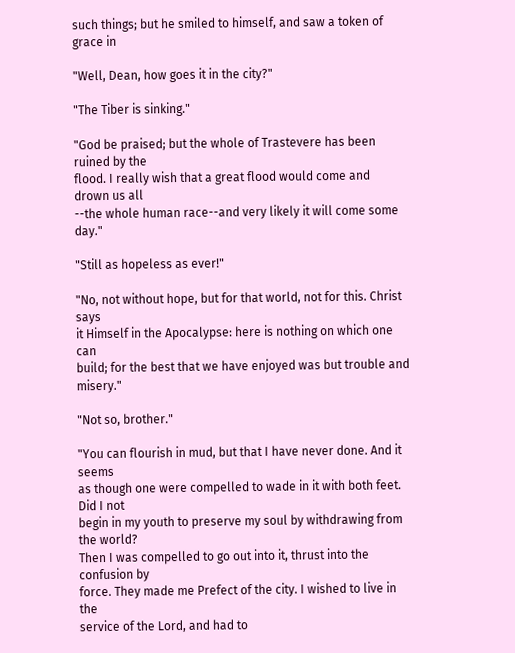such things; but he smiled to himself, and saw a token of grace in

"Well, Dean, how goes it in the city?"

"The Tiber is sinking."

"God be praised; but the whole of Trastevere has been ruined by the
flood. I really wish that a great flood would come and drown us all
--the whole human race--and very likely it will come some day."

"Still as hopeless as ever!"

"No, not without hope, but for that world, not for this. Christ says
it Himself in the Apocalypse: here is nothing on which one can
build; for the best that we have enjoyed was but trouble and misery."

"Not so, brother."

"You can flourish in mud, but that I have never done. And it seems
as though one were compelled to wade in it with both feet. Did I not
begin in my youth to preserve my soul by withdrawing from the world?
Then I was compelled to go out into it, thrust into the confusion by
force. They made me Prefect of the city. I wished to live in the
service of the Lord, and had to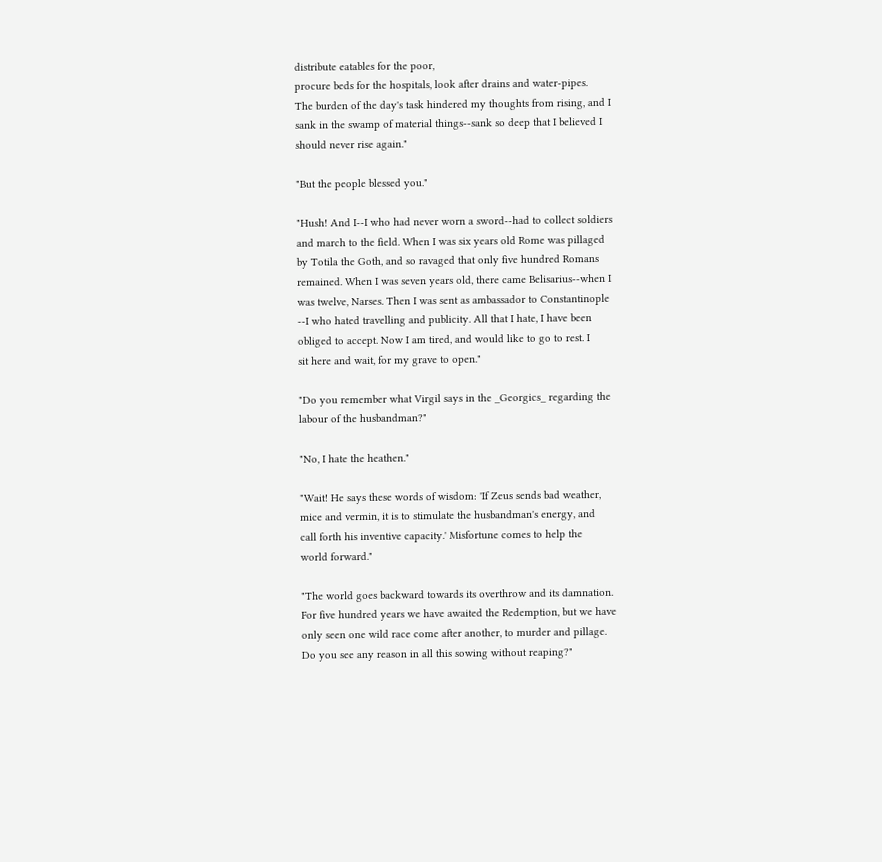distribute eatables for the poor,
procure beds for the hospitals, look after drains and water-pipes.
The burden of the day's task hindered my thoughts from rising, and I
sank in the swamp of material things--sank so deep that I believed I
should never rise again."

"But the people blessed you."

"Hush! And I--I who had never worn a sword--had to collect soldiers
and march to the field. When I was six years old Rome was pillaged
by Totila the Goth, and so ravaged that only five hundred Romans
remained. When I was seven years old, there came Belisarius--when I
was twelve, Narses. Then I was sent as ambassador to Constantinople
--I who hated travelling and publicity. All that I hate, I have been
obliged to accept. Now I am tired, and would like to go to rest. I
sit here and wait, for my grave to open."

"Do you remember what Virgil says in the _Georgics_ regarding the
labour of the husbandman?"

"No, I hate the heathen."

"Wait! He says these words of wisdom: 'If Zeus sends bad weather,
mice and vermin, it is to stimulate the husbandman's energy, and
call forth his inventive capacity.' Misfortune comes to help the
world forward."

"The world goes backward towards its overthrow and its damnation.
For five hundred years we have awaited the Redemption, but we have
only seen one wild race come after another, to murder and pillage.
Do you see any reason in all this sowing without reaping?"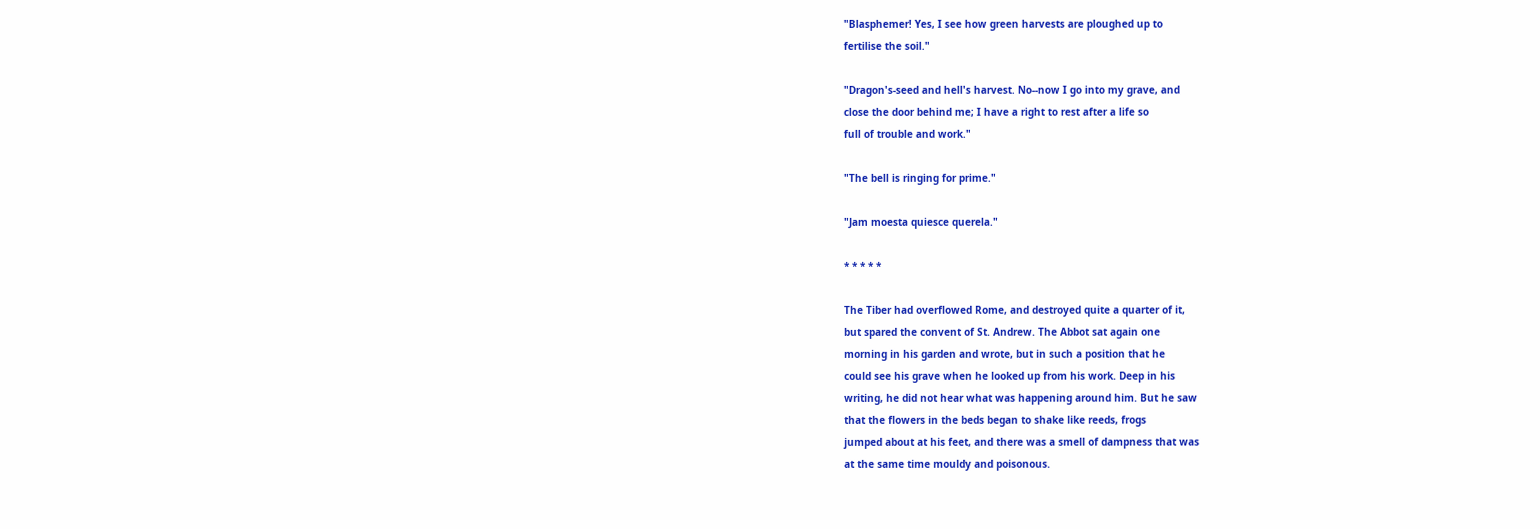"Blasphemer! Yes, I see how green harvests are ploughed up to
fertilise the soil."

"Dragon's-seed and hell's harvest. No--now I go into my grave, and
close the door behind me; I have a right to rest after a life so
full of trouble and work."

"The bell is ringing for prime."

"Jam moesta quiesce querela."

* * * * *

The Tiber had overflowed Rome, and destroyed quite a quarter of it,
but spared the convent of St. Andrew. The Abbot sat again one
morning in his garden and wrote, but in such a position that he
could see his grave when he looked up from his work. Deep in his
writing, he did not hear what was happening around him. But he saw
that the flowers in the beds began to shake like reeds, frogs
jumped about at his feet, and there was a smell of dampness that was
at the same time mouldy and poisonous.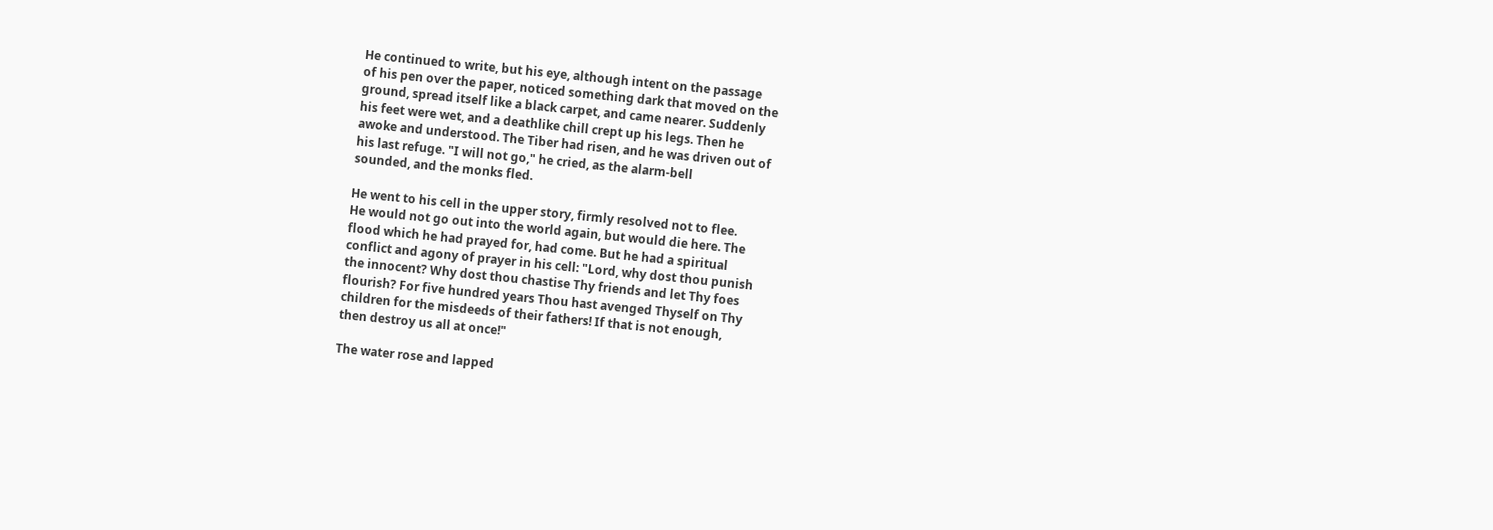He continued to write, but his eye, although intent on the passage
of his pen over the paper, noticed something dark that moved on the
ground, spread itself like a black carpet, and came nearer. Suddenly
his feet were wet, and a deathlike chill crept up his legs. Then he
awoke and understood. The Tiber had risen, and he was driven out of
his last refuge. "I will not go," he cried, as the alarm-bell
sounded, and the monks fled.

He went to his cell in the upper story, firmly resolved not to flee.
He would not go out into the world again, but would die here. The
flood which he had prayed for, had come. But he had a spiritual
conflict and agony of prayer in his cell: "Lord, why dost thou punish
the innocent? Why dost thou chastise Thy friends and let Thy foes
flourish? For five hundred years Thou hast avenged Thyself on Thy
children for the misdeeds of their fathers! If that is not enough,
then destroy us all at once!"

The water rose and lapped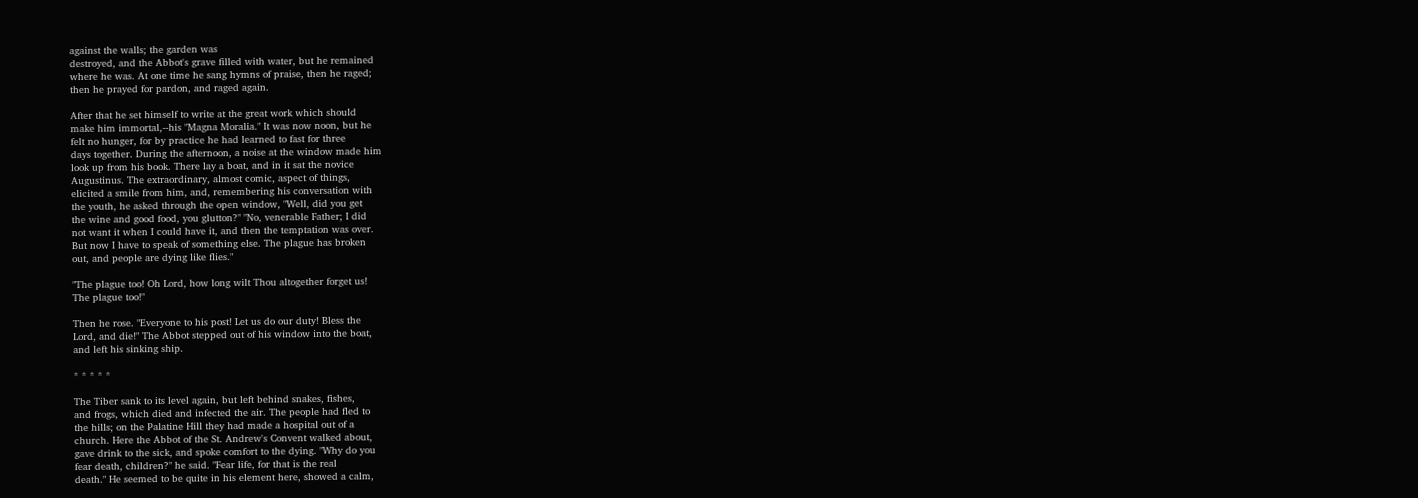against the walls; the garden was
destroyed, and the Abbot's grave filled with water, but he remained
where he was. At one time he sang hymns of praise, then he raged;
then he prayed for pardon, and raged again.

After that he set himself to write at the great work which should
make him immortal,--his "Magna Moralia." It was now noon, but he
felt no hunger, for by practice he had learned to fast for three
days together. During the afternoon, a noise at the window made him
look up from his book. There lay a boat, and in it sat the novice
Augustinus. The extraordinary, almost comic, aspect of things,
elicited a smile from him, and, remembering his conversation with
the youth, he asked through the open window, "Well, did you get
the wine and good food, you glutton?" "No, venerable Father; I did
not want it when I could have it, and then the temptation was over.
But now I have to speak of something else. The plague has broken
out, and people are dying like flies."

"The plague too! Oh Lord, how long wilt Thou altogether forget us!
The plague too!"

Then he rose. "Everyone to his post! Let us do our duty! Bless the
Lord, and die!" The Abbot stepped out of his window into the boat,
and left his sinking ship.

* * * * *

The Tiber sank to its level again, but left behind snakes, fishes,
and frogs, which died and infected the air. The people had fled to
the hills; on the Palatine Hill they had made a hospital out of a
church. Here the Abbot of the St. Andrew's Convent walked about,
gave drink to the sick, and spoke comfort to the dying. "Why do you
fear death, children?" he said. "Fear life, for that is the real
death." He seemed to be quite in his element here, showed a calm,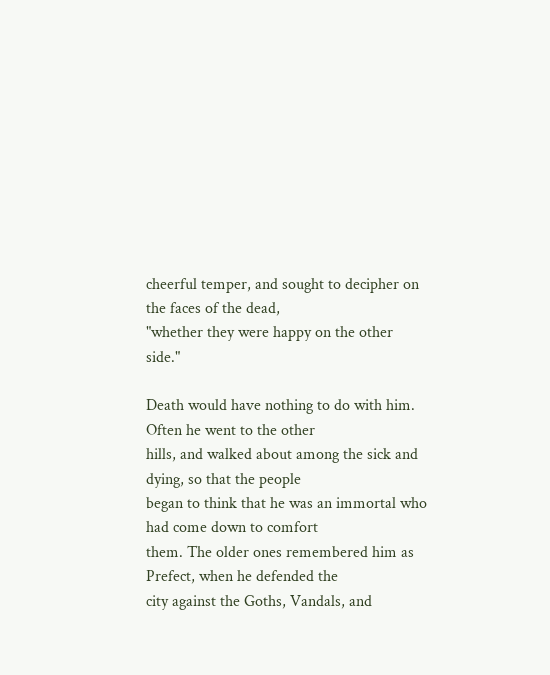cheerful temper, and sought to decipher on the faces of the dead,
"whether they were happy on the other side."

Death would have nothing to do with him. Often he went to the other
hills, and walked about among the sick and dying, so that the people
began to think that he was an immortal who had come down to comfort
them. The older ones remembered him as Prefect, when he defended the
city against the Goths, Vandals, and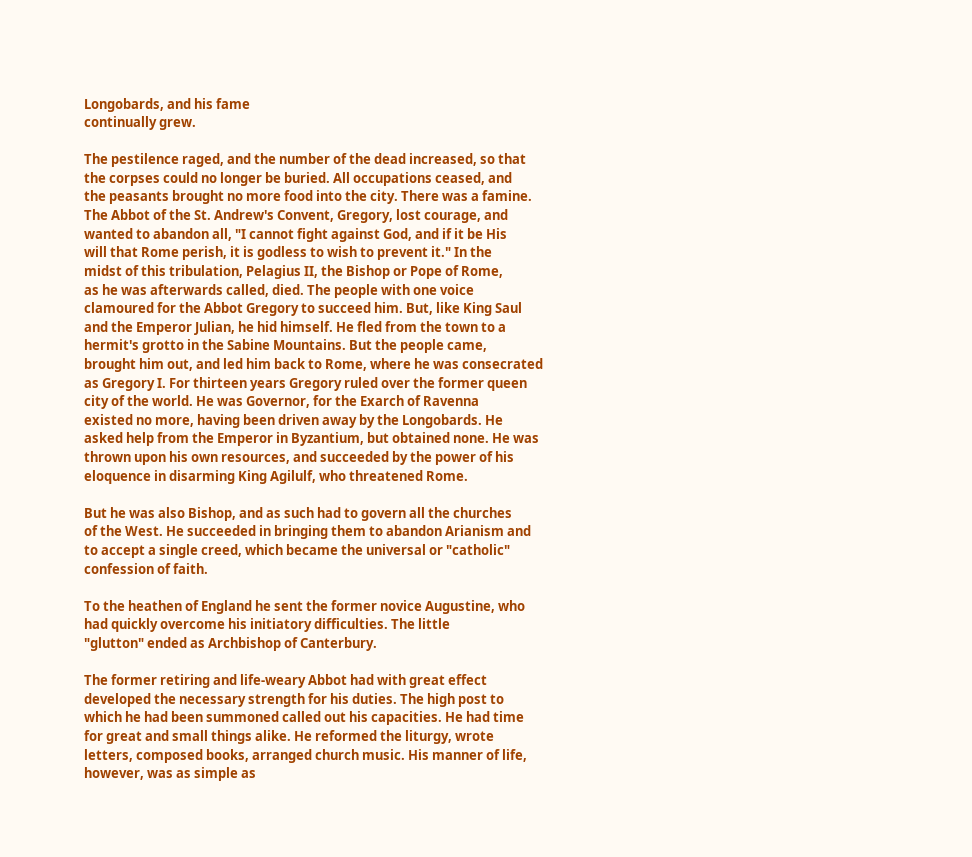Longobards, and his fame
continually grew.

The pestilence raged, and the number of the dead increased, so that
the corpses could no longer be buried. All occupations ceased, and
the peasants brought no more food into the city. There was a famine.
The Abbot of the St. Andrew's Convent, Gregory, lost courage, and
wanted to abandon all, "I cannot fight against God, and if it be His
will that Rome perish, it is godless to wish to prevent it." In the
midst of this tribulation, Pelagius II, the Bishop or Pope of Rome,
as he was afterwards called, died. The people with one voice
clamoured for the Abbot Gregory to succeed him. But, like King Saul
and the Emperor Julian, he hid himself. He fled from the town to a
hermit's grotto in the Sabine Mountains. But the people came,
brought him out, and led him back to Rome, where he was consecrated
as Gregory I. For thirteen years Gregory ruled over the former queen
city of the world. He was Governor, for the Exarch of Ravenna
existed no more, having been driven away by the Longobards. He
asked help from the Emperor in Byzantium, but obtained none. He was
thrown upon his own resources, and succeeded by the power of his
eloquence in disarming King Agilulf, who threatened Rome.

But he was also Bishop, and as such had to govern all the churches
of the West. He succeeded in bringing them to abandon Arianism and
to accept a single creed, which became the universal or "catholic"
confession of faith.

To the heathen of England he sent the former novice Augustine, who
had quickly overcome his initiatory difficulties. The little
"glutton" ended as Archbishop of Canterbury.

The former retiring and life-weary Abbot had with great effect
developed the necessary strength for his duties. The high post to
which he had been summoned called out his capacities. He had time
for great and small things alike. He reformed the liturgy, wrote
letters, composed books, arranged church music. His manner of life,
however, was as simple as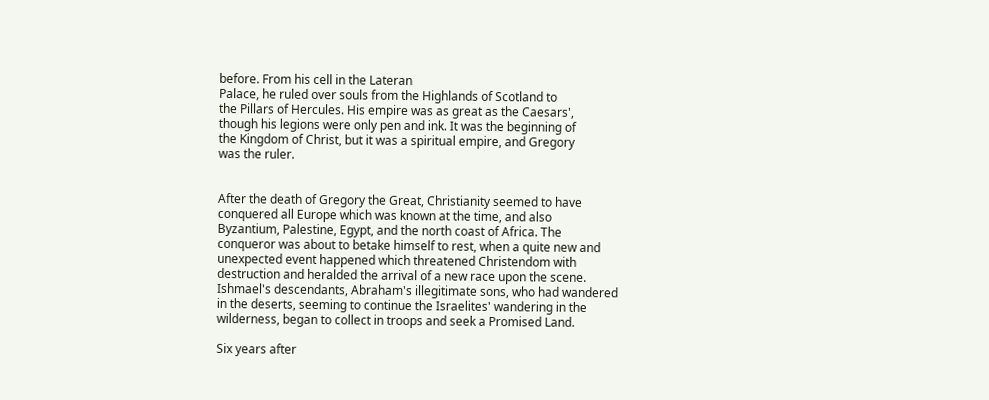before. From his cell in the Lateran
Palace, he ruled over souls from the Highlands of Scotland to
the Pillars of Hercules. His empire was as great as the Caesars',
though his legions were only pen and ink. It was the beginning of
the Kingdom of Christ, but it was a spiritual empire, and Gregory
was the ruler.


After the death of Gregory the Great, Christianity seemed to have
conquered all Europe which was known at the time, and also
Byzantium, Palestine, Egypt, and the north coast of Africa. The
conqueror was about to betake himself to rest, when a quite new and
unexpected event happened which threatened Christendom with
destruction and heralded the arrival of a new race upon the scene.
Ishmael's descendants, Abraham's illegitimate sons, who had wandered
in the deserts, seeming to continue the Israelites' wandering in the
wilderness, began to collect in troops and seek a Promised Land.

Six years after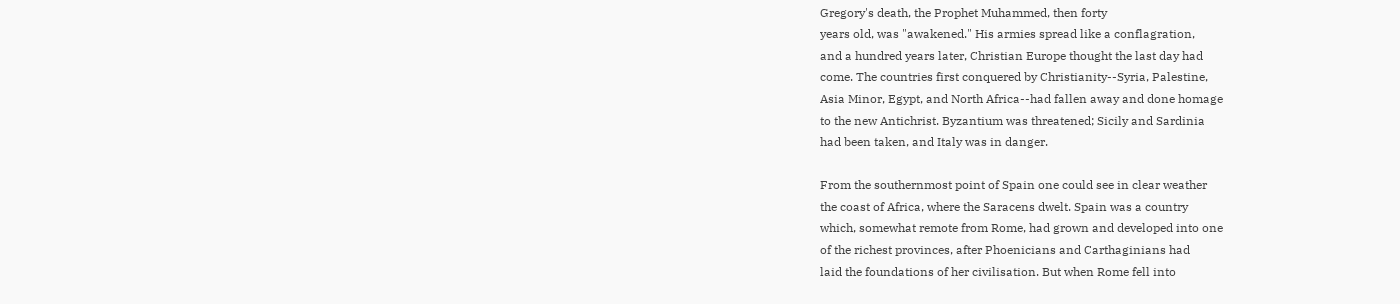Gregory's death, the Prophet Muhammed, then forty
years old, was "awakened." His armies spread like a conflagration,
and a hundred years later, Christian Europe thought the last day had
come. The countries first conquered by Christianity--Syria, Palestine,
Asia Minor, Egypt, and North Africa--had fallen away and done homage
to the new Antichrist. Byzantium was threatened; Sicily and Sardinia
had been taken, and Italy was in danger.

From the southernmost point of Spain one could see in clear weather
the coast of Africa, where the Saracens dwelt. Spain was a country
which, somewhat remote from Rome, had grown and developed into one
of the richest provinces, after Phoenicians and Carthaginians had
laid the foundations of her civilisation. But when Rome fell into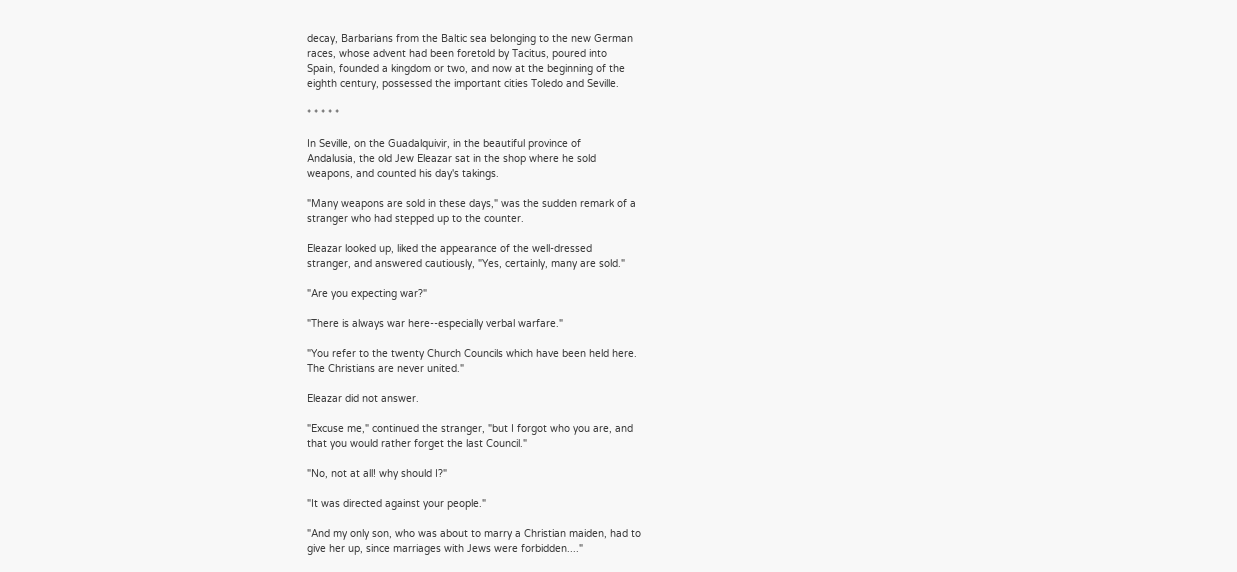decay, Barbarians from the Baltic sea belonging to the new German
races, whose advent had been foretold by Tacitus, poured into
Spain, founded a kingdom or two, and now at the beginning of the
eighth century, possessed the important cities Toledo and Seville.

* * * * *

In Seville, on the Guadalquivir, in the beautiful province of
Andalusia, the old Jew Eleazar sat in the shop where he sold
weapons, and counted his day's takings.

"Many weapons are sold in these days," was the sudden remark of a
stranger who had stepped up to the counter.

Eleazar looked up, liked the appearance of the well-dressed
stranger, and answered cautiously, "Yes, certainly, many are sold."

"Are you expecting war?"

"There is always war here--especially verbal warfare."

"You refer to the twenty Church Councils which have been held here.
The Christians are never united."

Eleazar did not answer.

"Excuse me," continued the stranger, "but I forgot who you are, and
that you would rather forget the last Council."

"No, not at all! why should I?"

"It was directed against your people."

"And my only son, who was about to marry a Christian maiden, had to
give her up, since marriages with Jews were forbidden...."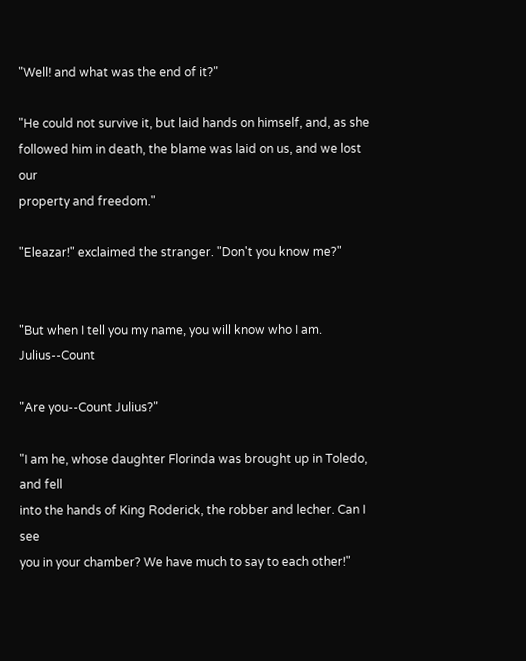"Well! and what was the end of it?"

"He could not survive it, but laid hands on himself, and, as she
followed him in death, the blame was laid on us, and we lost our
property and freedom."

"Eleazar!" exclaimed the stranger. "Don't you know me?"


"But when I tell you my name, you will know who I am. Julius--Count

"Are you--Count Julius?"

"I am he, whose daughter Florinda was brought up in Toledo, and fell
into the hands of King Roderick, the robber and lecher. Can I see
you in your chamber? We have much to say to each other!"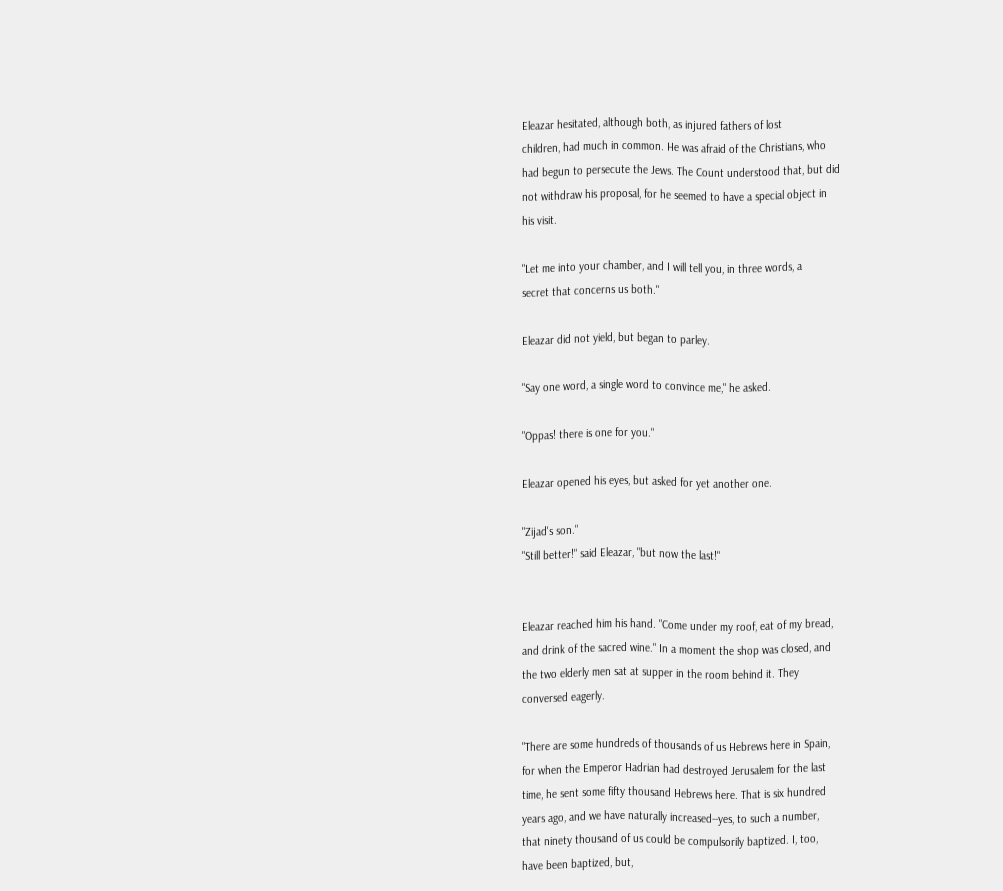Eleazar hesitated, although both, as injured fathers of lost
children, had much in common. He was afraid of the Christians, who
had begun to persecute the Jews. The Count understood that, but did
not withdraw his proposal, for he seemed to have a special object in
his visit.

"Let me into your chamber, and I will tell you, in three words, a
secret that concerns us both."

Eleazar did not yield, but began to parley.

"Say one word, a single word to convince me," he asked.

"Oppas! there is one for you."

Eleazar opened his eyes, but asked for yet another one.

"Zijad's son."
"Still better!" said Eleazar, "but now the last!"


Eleazar reached him his hand. "Come under my roof, eat of my bread,
and drink of the sacred wine." In a moment the shop was closed, and
the two elderly men sat at supper in the room behind it. They
conversed eagerly.

"There are some hundreds of thousands of us Hebrews here in Spain,
for when the Emperor Hadrian had destroyed Jerusalem for the last
time, he sent some fifty thousand Hebrews here. That is six hundred
years ago, and we have naturally increased--yes, to such a number,
that ninety thousand of us could be compulsorily baptized. I, too,
have been baptized, but,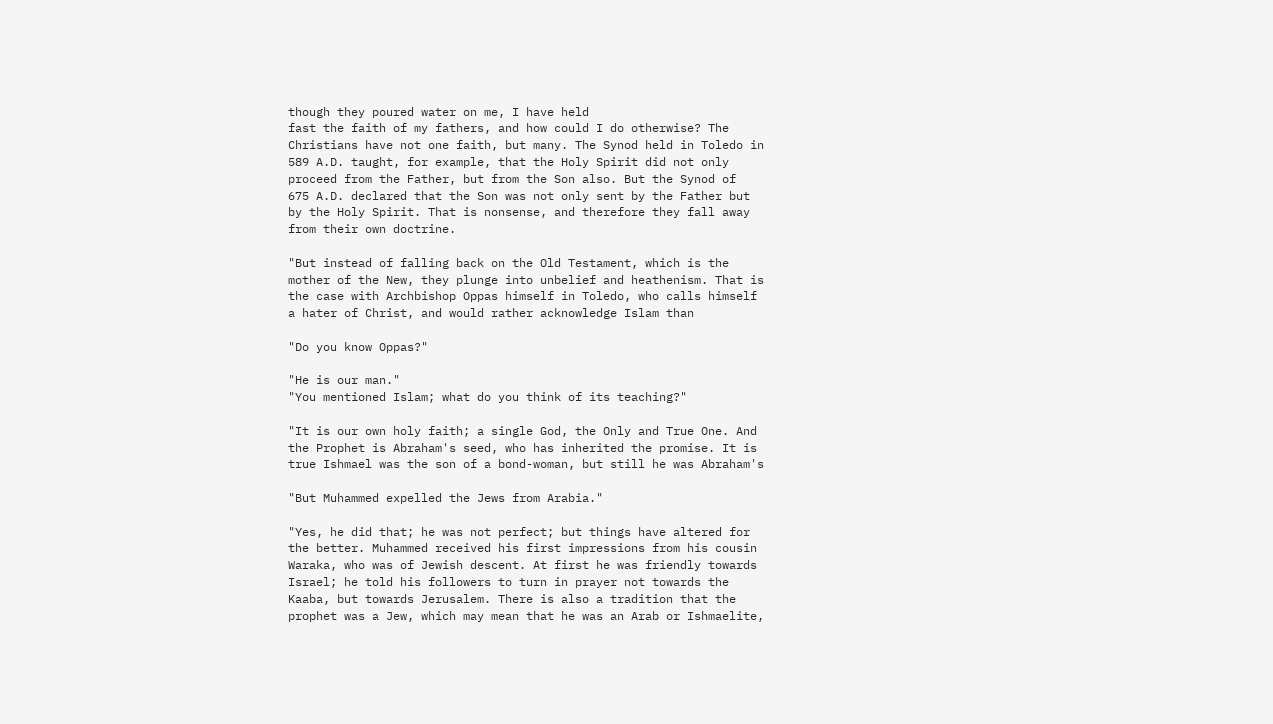though they poured water on me, I have held
fast the faith of my fathers, and how could I do otherwise? The
Christians have not one faith, but many. The Synod held in Toledo in
589 A.D. taught, for example, that the Holy Spirit did not only
proceed from the Father, but from the Son also. But the Synod of
675 A.D. declared that the Son was not only sent by the Father but
by the Holy Spirit. That is nonsense, and therefore they fall away
from their own doctrine.

"But instead of falling back on the Old Testament, which is the
mother of the New, they plunge into unbelief and heathenism. That is
the case with Archbishop Oppas himself in Toledo, who calls himself
a hater of Christ, and would rather acknowledge Islam than

"Do you know Oppas?"

"He is our man."
"You mentioned Islam; what do you think of its teaching?"

"It is our own holy faith; a single God, the Only and True One. And
the Prophet is Abraham's seed, who has inherited the promise. It is
true Ishmael was the son of a bond-woman, but still he was Abraham's

"But Muhammed expelled the Jews from Arabia."

"Yes, he did that; he was not perfect; but things have altered for
the better. Muhammed received his first impressions from his cousin
Waraka, who was of Jewish descent. At first he was friendly towards
Israel; he told his followers to turn in prayer not towards the
Kaaba, but towards Jerusalem. There is also a tradition that the
prophet was a Jew, which may mean that he was an Arab or Ishmaelite,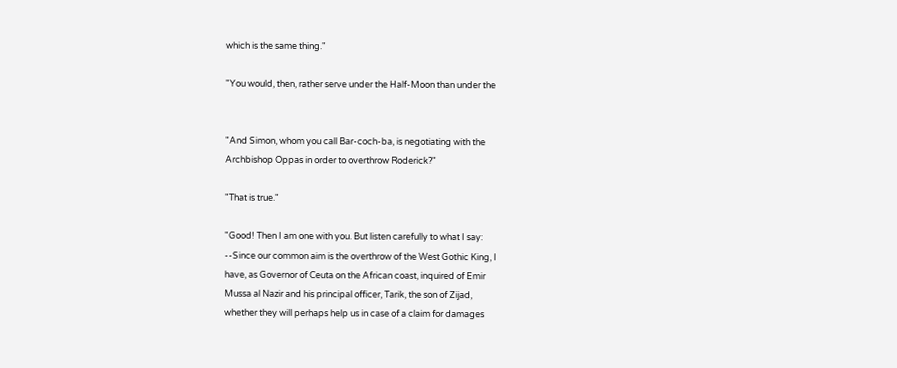which is the same thing."

"You would, then, rather serve under the Half-Moon than under the


"And Simon, whom you call Bar-coch-ba, is negotiating with the
Archbishop Oppas in order to overthrow Roderick?"

"That is true."

"Good! Then I am one with you. But listen carefully to what I say:
--Since our common aim is the overthrow of the West Gothic King, I
have, as Governor of Ceuta on the African coast, inquired of Emir
Mussa al Nazir and his principal officer, Tarik, the son of Zijad,
whether they will perhaps help us in case of a claim for damages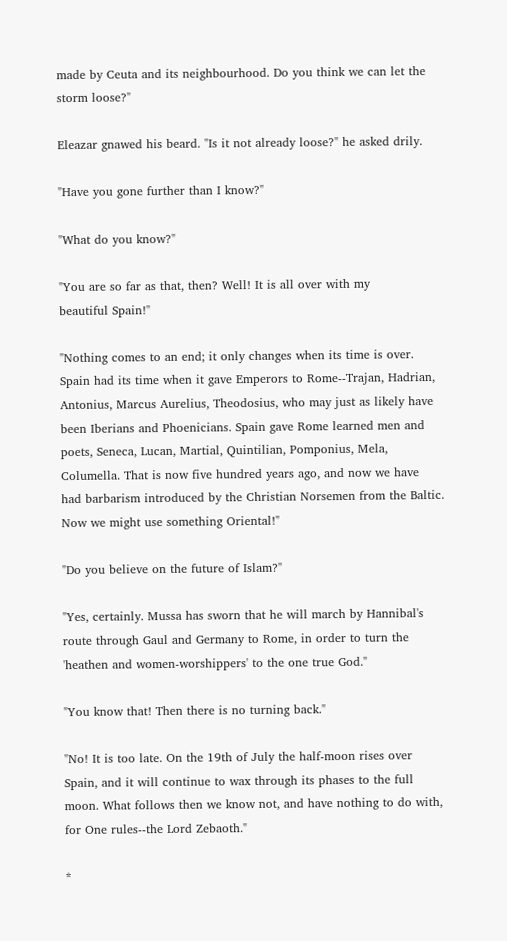made by Ceuta and its neighbourhood. Do you think we can let the
storm loose?"

Eleazar gnawed his beard. "Is it not already loose?" he asked drily.

"Have you gone further than I know?"

"What do you know?"

"You are so far as that, then? Well! It is all over with my
beautiful Spain!"

"Nothing comes to an end; it only changes when its time is over.
Spain had its time when it gave Emperors to Rome--Trajan, Hadrian,
Antonius, Marcus Aurelius, Theodosius, who may just as likely have
been Iberians and Phoenicians. Spain gave Rome learned men and
poets, Seneca, Lucan, Martial, Quintilian, Pomponius, Mela,
Columella. That is now five hundred years ago, and now we have
had barbarism introduced by the Christian Norsemen from the Baltic.
Now we might use something Oriental!"

"Do you believe on the future of Islam?"

"Yes, certainly. Mussa has sworn that he will march by Hannibal's
route through Gaul and Germany to Rome, in order to turn the
'heathen and women-worshippers' to the one true God."

"You know that! Then there is no turning back."

"No! It is too late. On the 19th of July the half-moon rises over
Spain, and it will continue to wax through its phases to the full
moon. What follows then we know not, and have nothing to do with,
for One rules--the Lord Zebaoth."

*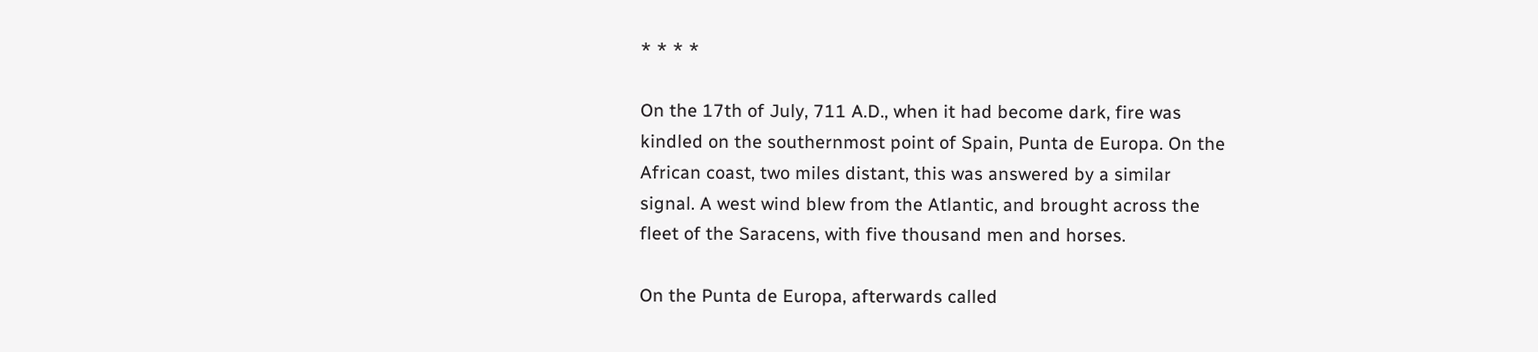* * * *

On the 17th of July, 711 A.D., when it had become dark, fire was
kindled on the southernmost point of Spain, Punta de Europa. On the
African coast, two miles distant, this was answered by a similar
signal. A west wind blew from the Atlantic, and brought across the
fleet of the Saracens, with five thousand men and horses.

On the Punta de Europa, afterwards called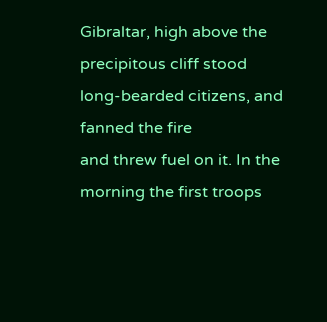Gibraltar, high above the
precipitous cliff stood long-bearded citizens, and fanned the fire
and threw fuel on it. In the morning the first troops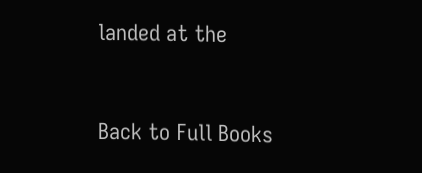landed at the


Back to Full Books